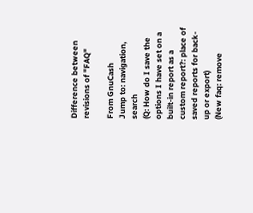Difference between revisions of "FAQ"

From GnuCash
Jump to: navigation, search
(Q: How do I save the options I have set on a built-in report as a custom report?: place of saved reports for back-up or export)
(New faq: remove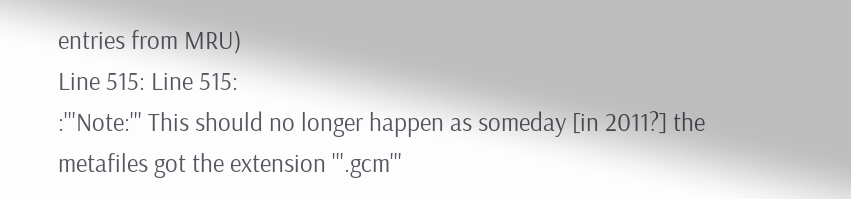entries from MRU)
Line 515: Line 515:
:'''Note:''' This should no longer happen as someday [in 2011?] the metafiles got the extension '''.gcm'''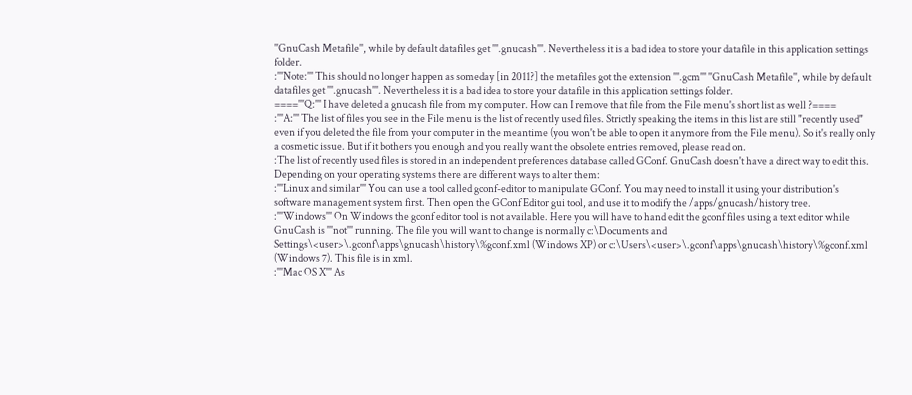''GnuCash Metafile'', while by default datafiles get '''.gnucash'''. Nevertheless it is a bad idea to store your datafile in this application settings folder.
:'''Note:''' This should no longer happen as someday [in 2011?] the metafiles got the extension '''.gcm''' ''GnuCash Metafile'', while by default datafiles get '''.gnucash'''. Nevertheless it is a bad idea to store your datafile in this application settings folder.
===='''Q:''' I have deleted a gnucash file from my computer. How can I remove that file from the File menu's short list as well ?====
:'''A:''' The list of files you see in the File menu is the list of recently used files. Strictly speaking the items in this list are still "recently used" even if you deleted the file from your computer in the meantime (you won't be able to open it anymore from the File menu). So it's really only a cosmetic issue. But if it bothers you enough and you really want the obsolete entries removed, please read on.
:The list of recently used files is stored in an independent preferences database called GConf. GnuCash doesn't have a direct way to edit this. Depending on your operating systems there are different ways to alter them:
:'''Linux and similar''' You can use a tool called gconf-editor to manipulate GConf. You may need to install it using your distribution's software management system first. Then open the GConf Editor gui tool, and use it to modify the /apps/gnucash/history tree.
:'''Windows''' On Windows the gconf editor tool is not available. Here you will have to hand edit the gconf files using a text editor while GnuCash is '''not''' running. The file you will want to change is normally c:\Documents and Settings\<user>\.gconf\apps\gnucash\history\%gconf.xml (Windows XP) or c:\Users\<user>\.gconf\apps\gnucash\history\%gconf.xml (Windows 7). This file is in xml.
:'''Mac OS X''' As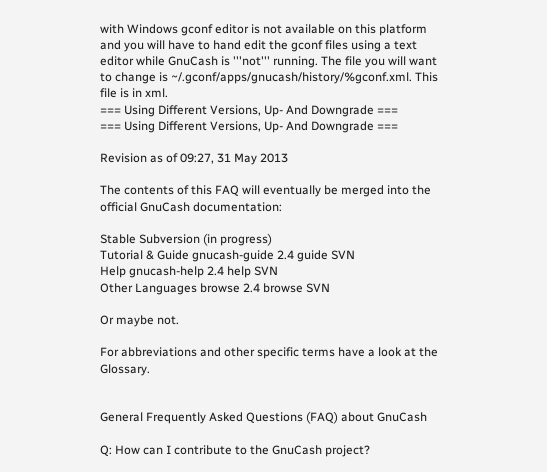with Windows gconf editor is not available on this platform and you will have to hand edit the gconf files using a text editor while GnuCash is '''not''' running. The file you will want to change is ~/.gconf/apps/gnucash/history/%gconf.xml. This file is in xml.
=== Using Different Versions, Up- And Downgrade ===
=== Using Different Versions, Up- And Downgrade ===

Revision as of 09:27, 31 May 2013

The contents of this FAQ will eventually be merged into the official GnuCash documentation:

Stable Subversion (in progress)
Tutorial & Guide gnucash-guide 2.4 guide SVN
Help gnucash-help 2.4 help SVN
Other Languages browse 2.4 browse SVN

Or maybe not.

For abbreviations and other specific terms have a look at the Glossary.


General Frequently Asked Questions (FAQ) about GnuCash

Q: How can I contribute to the GnuCash project?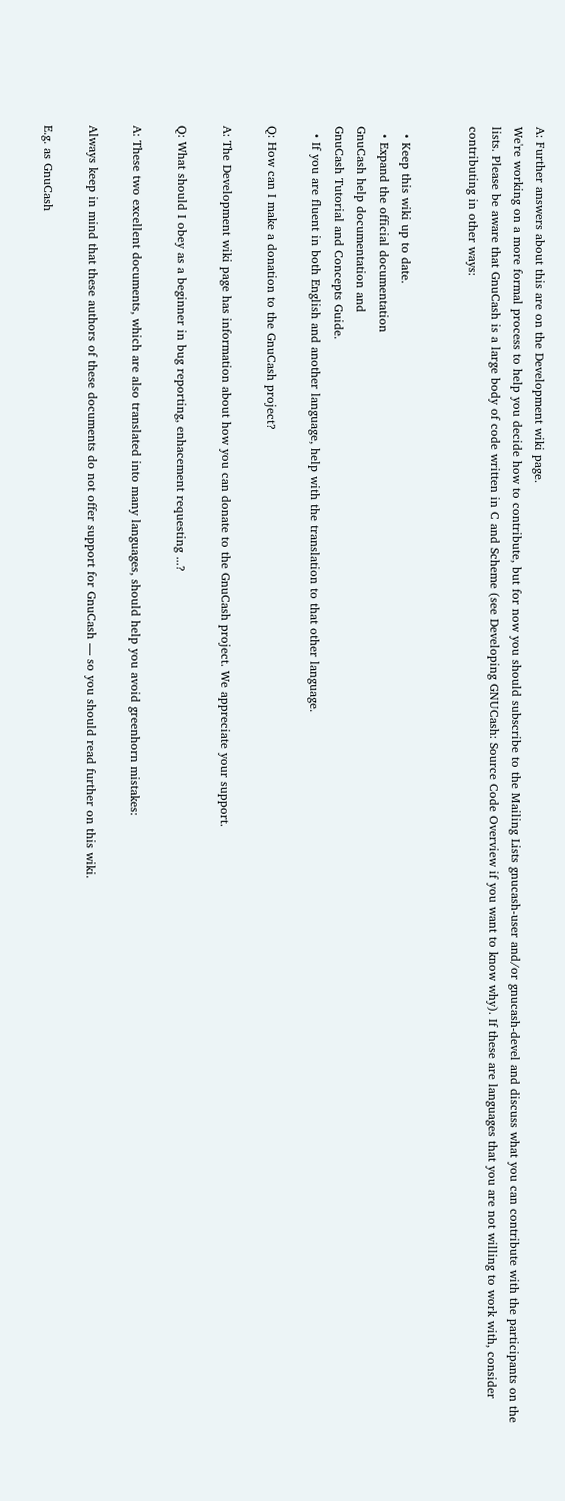A: Further answers about this are on the Development wiki page.
We're working on a more formal process to help you decide how to contribute, but for now you should subscribe to the Mailing Lists gnucash-user and/or gnucash-devel and discuss what you can contribute with the participants on the lists. Please be aware that GnuCash is a large body of code written in C and Scheme (see Developing GNUCash: Source Code Overview if you want to know why). If these are languages that you are not willing to work with, consider contributing in other ways:


  • Keep this wiki up to date.
  • Expand the official documentation
GnuCash help documentation and
GnuCash Tutorial and Concepts Guide.
  • If you are fluent in both English and another language, help with the translation to that other language.

Q: How can I make a donation to the GnuCash project?

A: The Development wiki page has information about how you can donate to the GnuCash project. We appreciate your support.

Q: What should I obey as a beginner in bug reporting, enhacement requesting ...?

A: These two excellent documents, which are also translated into many languages, should help you avoid greenhorn mistakes:

Always keep in mind that these authors of these documents do not offer support for GnuCash — so you should read further on this wiki.

E.g. as GnuCash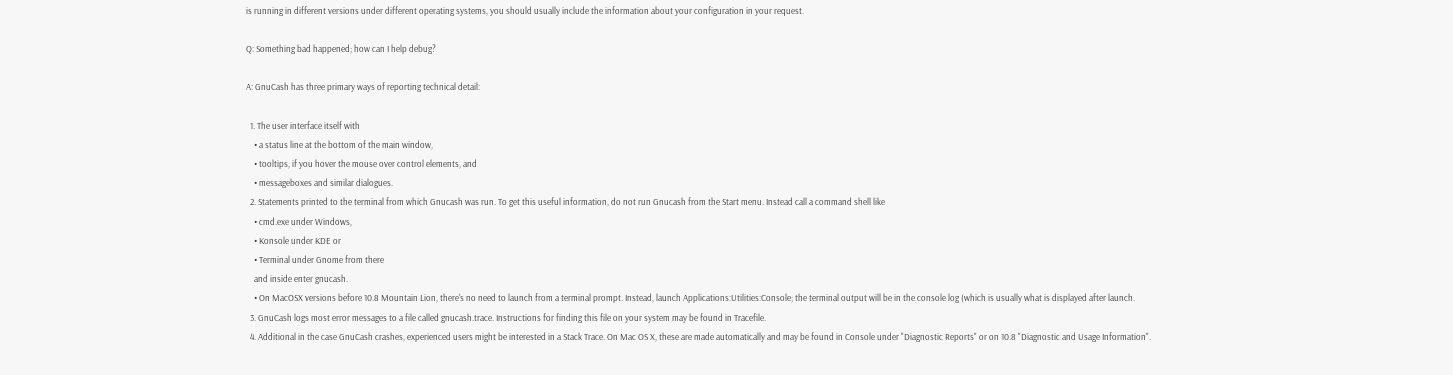is running in different versions under different operating systems, you should usually include the information about your configuration in your request.

Q: Something bad happened; how can I help debug?

A: GnuCash has three primary ways of reporting technical detail:

  1. The user interface itself with
    • a status line at the bottom of the main window,
    • tooltips, if you hover the mouse over control elements, and
    • messageboxes and similar dialogues.
  2. Statements printed to the terminal from which Gnucash was run. To get this useful information, do not run Gnucash from the Start menu. Instead call a command shell like
    • cmd.exe under Windows,
    • Konsole under KDE or
    • Terminal under Gnome from there
    and inside enter gnucash.
    • On MacOSX versions before 10.8 Mountain Lion, there's no need to launch from a terminal prompt. Instead, launch Applications:Utilities:Console; the terminal output will be in the console log (which is usually what is displayed after launch.
  3. GnuCash logs most error messages to a file called gnucash.trace. Instructions for finding this file on your system may be found in Tracefile.
  4. Additional in the case GnuCash crashes, experienced users might be interested in a Stack Trace. On Mac OS X, these are made automatically and may be found in Console under "Diagnostic Reports" or on 10.8 "Diagnostic and Usage Information".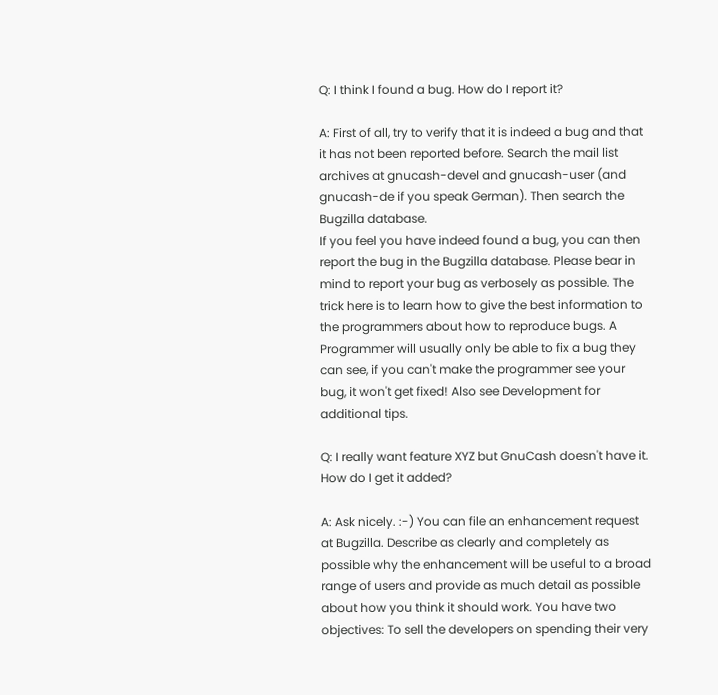Q: I think I found a bug. How do I report it?

A: First of all, try to verify that it is indeed a bug and that it has not been reported before. Search the mail list archives at gnucash-devel and gnucash-user (and gnucash-de if you speak German). Then search the Bugzilla database.
If you feel you have indeed found a bug, you can then report the bug in the Bugzilla database. Please bear in mind to report your bug as verbosely as possible. The trick here is to learn how to give the best information to the programmers about how to reproduce bugs. A Programmer will usually only be able to fix a bug they can see, if you can't make the programmer see your bug, it won't get fixed! Also see Development for additional tips.

Q: I really want feature XYZ but GnuCash doesn't have it. How do I get it added?

A: Ask nicely. :-) You can file an enhancement request at Bugzilla. Describe as clearly and completely as possible why the enhancement will be useful to a broad range of users and provide as much detail as possible about how you think it should work. You have two objectives: To sell the developers on spending their very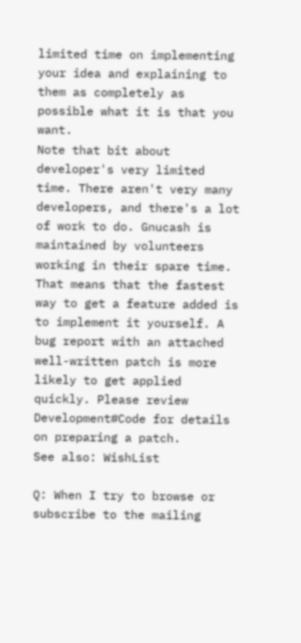limited time on implementing your idea and explaining to them as completely as possible what it is that you want.
Note that bit about developer's very limited time. There aren't very many developers, and there's a lot of work to do. Gnucash is maintained by volunteers working in their spare time. That means that the fastest way to get a feature added is to implement it yourself. A bug report with an attached well-written patch is more likely to get applied quickly. Please review Development#Code for details on preparing a patch.
See also: WishList

Q: When I try to browse or subscribe to the mailing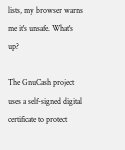lists, my browser warns me it's unsafe. What's up?

The GnuCash project uses a self-signed digital certificate to protect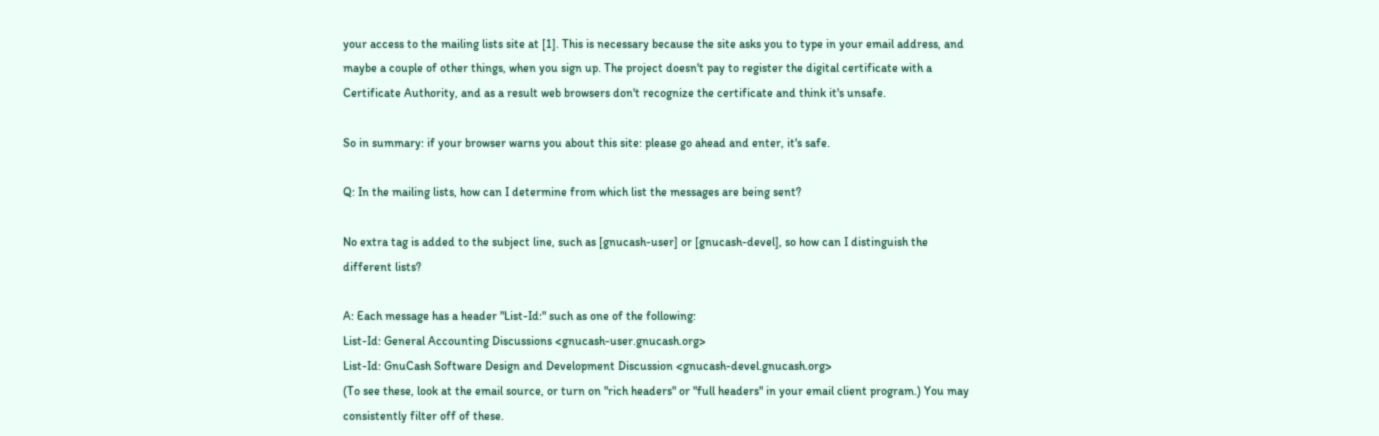your access to the mailing lists site at [1]. This is necessary because the site asks you to type in your email address, and maybe a couple of other things, when you sign up. The project doesn't pay to register the digital certificate with a Certificate Authority, and as a result web browsers don't recognize the certificate and think it's unsafe.

So in summary: if your browser warns you about this site: please go ahead and enter, it's safe.

Q: In the mailing lists, how can I determine from which list the messages are being sent?

No extra tag is added to the subject line, such as [gnucash-user] or [gnucash-devel], so how can I distinguish the different lists?

A: Each message has a header "List-Id:" such as one of the following:
List-Id: General Accounting Discussions <gnucash-user.gnucash.org>
List-Id: GnuCash Software Design and Development Discussion <gnucash-devel.gnucash.org>
(To see these, look at the email source, or turn on "rich headers" or "full headers" in your email client program.) You may consistently filter off of these.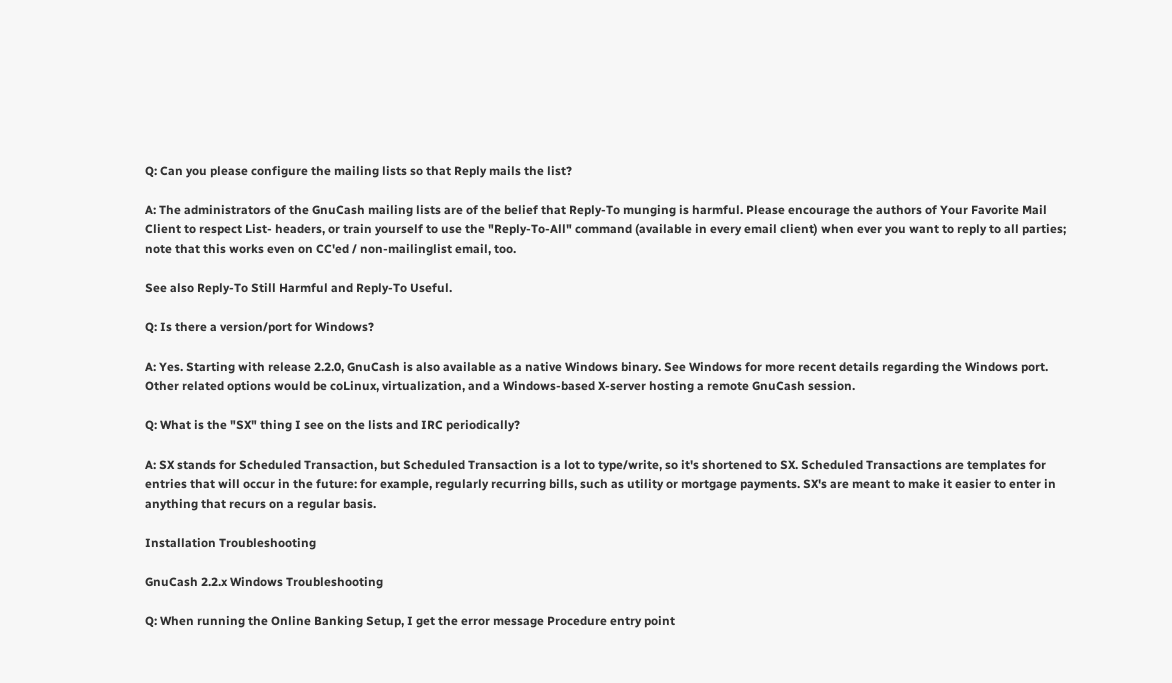Q: Can you please configure the mailing lists so that Reply mails the list?

A: The administrators of the GnuCash mailing lists are of the belief that Reply-To munging is harmful. Please encourage the authors of Your Favorite Mail Client to respect List- headers, or train yourself to use the "Reply-To-All" command (available in every email client) when ever you want to reply to all parties; note that this works even on CC'ed / non-mailinglist email, too.

See also Reply-To Still Harmful and Reply-To Useful.

Q: Is there a version/port for Windows?

A: Yes. Starting with release 2.2.0, GnuCash is also available as a native Windows binary. See Windows for more recent details regarding the Windows port.
Other related options would be coLinux, virtualization, and a Windows-based X-server hosting a remote GnuCash session.

Q: What is the "SX" thing I see on the lists and IRC periodically?

A: SX stands for Scheduled Transaction, but Scheduled Transaction is a lot to type/write, so it's shortened to SX. Scheduled Transactions are templates for entries that will occur in the future: for example, regularly recurring bills, such as utility or mortgage payments. SX's are meant to make it easier to enter in anything that recurs on a regular basis.

Installation Troubleshooting

GnuCash 2.2.x Windows Troubleshooting

Q: When running the Online Banking Setup, I get the error message Procedure entry point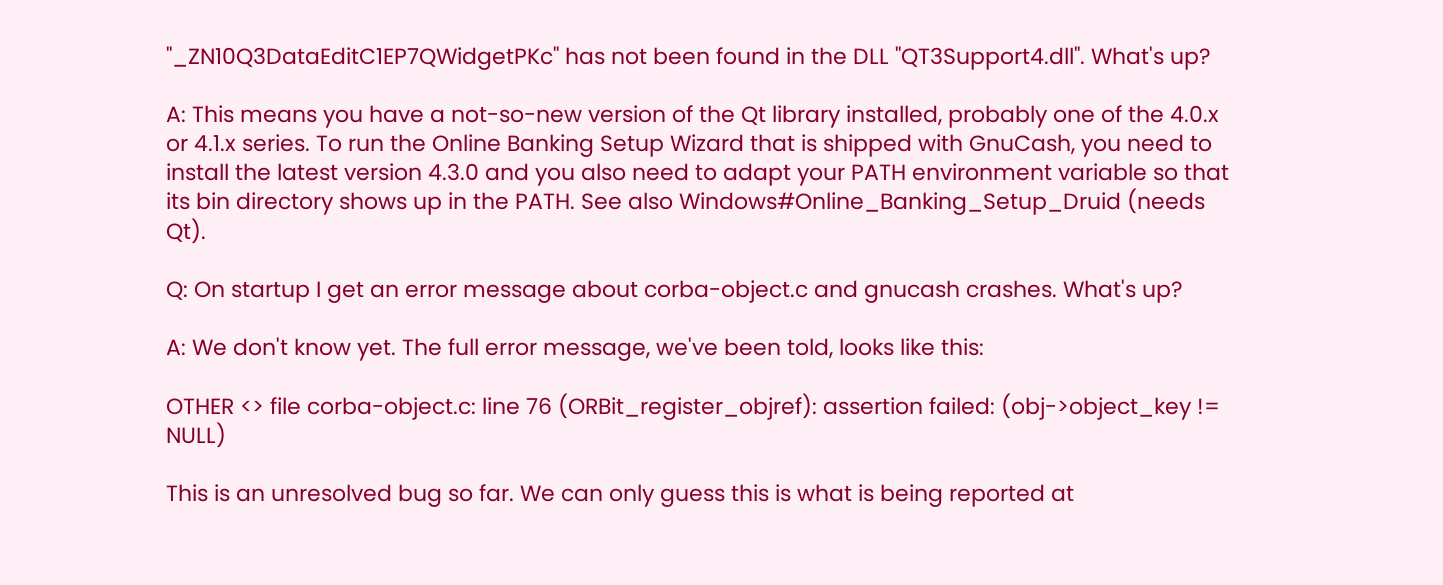"_ZN10Q3DataEditC1EP7QWidgetPKc" has not been found in the DLL "QT3Support4.dll". What's up?

A: This means you have a not-so-new version of the Qt library installed, probably one of the 4.0.x or 4.1.x series. To run the Online Banking Setup Wizard that is shipped with GnuCash, you need to install the latest version 4.3.0 and you also need to adapt your PATH environment variable so that its bin directory shows up in the PATH. See also Windows#Online_Banking_Setup_Druid (needs Qt).

Q: On startup I get an error message about corba-object.c and gnucash crashes. What's up?

A: We don't know yet. The full error message, we've been told, looks like this:

OTHER <> file corba-object.c: line 76 (ORBit_register_objref): assertion failed: (obj->object_key != NULL)

This is an unresolved bug so far. We can only guess this is what is being reported at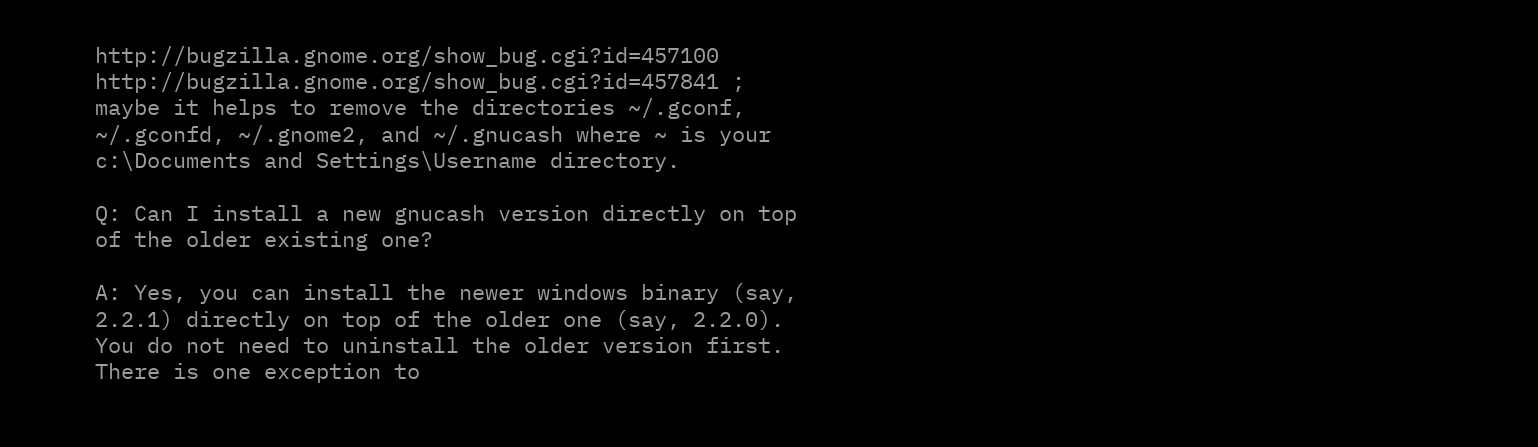http://bugzilla.gnome.org/show_bug.cgi?id=457100 http://bugzilla.gnome.org/show_bug.cgi?id=457841 ; maybe it helps to remove the directories ~/.gconf, ~/.gconfd, ~/.gnome2, and ~/.gnucash where ~ is your c:\Documents and Settings\Username directory.

Q: Can I install a new gnucash version directly on top of the older existing one?

A: Yes, you can install the newer windows binary (say, 2.2.1) directly on top of the older one (say, 2.2.0). You do not need to uninstall the older version first.
There is one exception to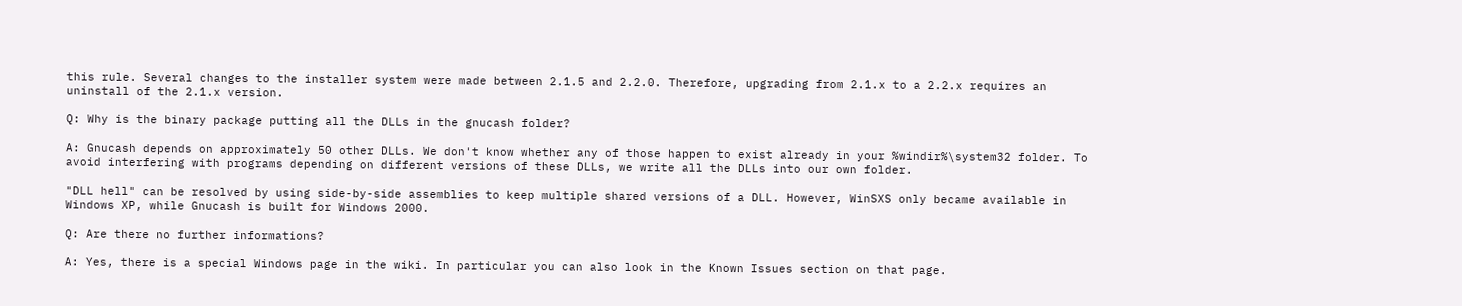this rule. Several changes to the installer system were made between 2.1.5 and 2.2.0. Therefore, upgrading from 2.1.x to a 2.2.x requires an uninstall of the 2.1.x version.

Q: Why is the binary package putting all the DLLs in the gnucash folder?

A: Gnucash depends on approximately 50 other DLLs. We don't know whether any of those happen to exist already in your %windir%\system32 folder. To avoid interfering with programs depending on different versions of these DLLs, we write all the DLLs into our own folder.

"DLL hell" can be resolved by using side-by-side assemblies to keep multiple shared versions of a DLL. However, WinSXS only became available in Windows XP, while Gnucash is built for Windows 2000.

Q: Are there no further informations?

A: Yes, there is a special Windows page in the wiki. In particular you can also look in the Known Issues section on that page.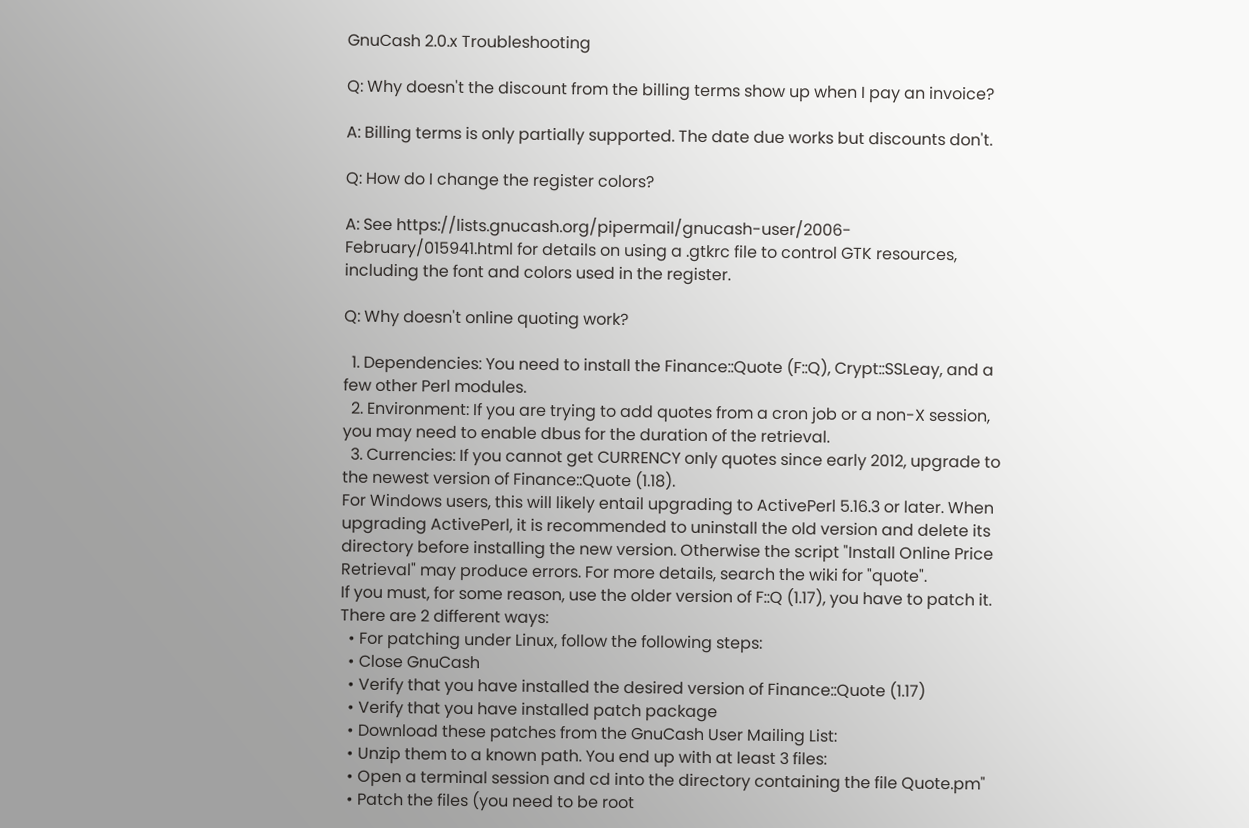GnuCash 2.0.x Troubleshooting

Q: Why doesn't the discount from the billing terms show up when I pay an invoice?

A: Billing terms is only partially supported. The date due works but discounts don't.

Q: How do I change the register colors?

A: See https://lists.gnucash.org/pipermail/gnucash-user/2006-February/015941.html for details on using a .gtkrc file to control GTK resources, including the font and colors used in the register.

Q: Why doesn't online quoting work?

  1. Dependencies: You need to install the Finance::Quote (F::Q), Crypt::SSLeay, and a few other Perl modules.
  2. Environment: If you are trying to add quotes from a cron job or a non-X session, you may need to enable dbus for the duration of the retrieval.
  3. Currencies: If you cannot get CURRENCY only quotes since early 2012, upgrade to the newest version of Finance::Quote (1.18).
For Windows users, this will likely entail upgrading to ActivePerl 5.16.3 or later. When upgrading ActivePerl, it is recommended to uninstall the old version and delete its directory before installing the new version. Otherwise the script "Install Online Price Retrieval" may produce errors. For more details, search the wiki for "quote".
If you must, for some reason, use the older version of F::Q (1.17), you have to patch it. There are 2 different ways:
  • For patching under Linux, follow the following steps:
  • Close GnuCash
  • Verify that you have installed the desired version of Finance::Quote (1.17)
  • Verify that you have installed patch package
  • Download these patches from the GnuCash User Mailing List:
  • Unzip them to a known path. You end up with at least 3 files:
  • Open a terminal session and cd into the directory containing the file Quote.pm"
  • Patch the files (you need to be root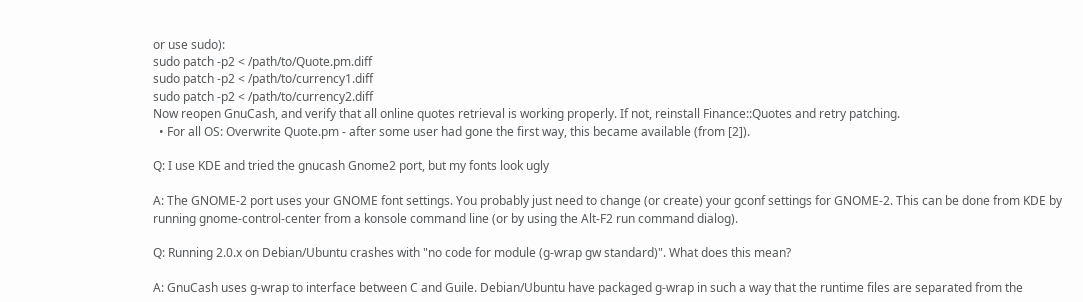or use sudo):
sudo patch -p2 < /path/to/Quote.pm.diff
sudo patch -p2 < /path/to/currency1.diff
sudo patch -p2 < /path/to/currency2.diff
Now reopen GnuCash, and verify that all online quotes retrieval is working properly. If not, reinstall Finance::Quotes and retry patching.
  • For all OS: Overwrite Quote.pm - after some user had gone the first way, this became available (from [2]).

Q: I use KDE and tried the gnucash Gnome2 port, but my fonts look ugly

A: The GNOME-2 port uses your GNOME font settings. You probably just need to change (or create) your gconf settings for GNOME-2. This can be done from KDE by running gnome-control-center from a konsole command line (or by using the Alt-F2 run command dialog).

Q: Running 2.0.x on Debian/Ubuntu crashes with "no code for module (g-wrap gw standard)". What does this mean?

A: GnuCash uses g-wrap to interface between C and Guile. Debian/Ubuntu have packaged g-wrap in such a way that the runtime files are separated from the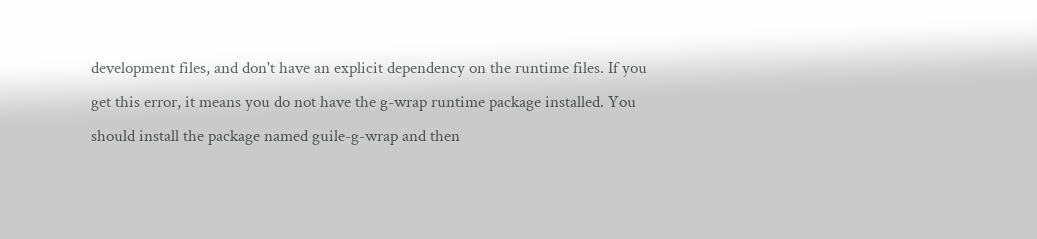development files, and don't have an explicit dependency on the runtime files. If you get this error, it means you do not have the g-wrap runtime package installed. You should install the package named guile-g-wrap and then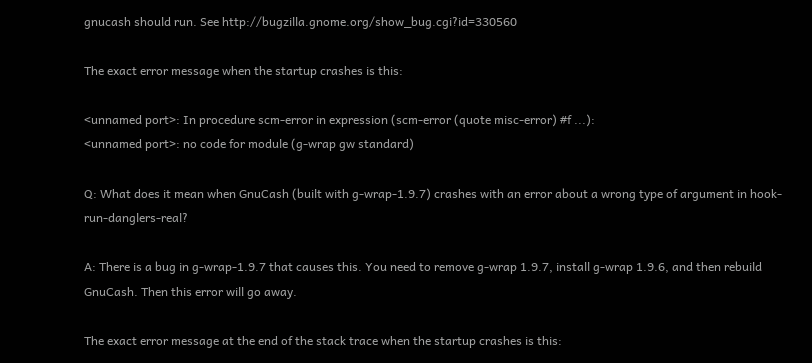gnucash should run. See http://bugzilla.gnome.org/show_bug.cgi?id=330560

The exact error message when the startup crashes is this:

<unnamed port>: In procedure scm-error in expression (scm-error (quote misc-error) #f ...):
<unnamed port>: no code for module (g-wrap gw standard)

Q: What does it mean when GnuCash (built with g-wrap-1.9.7) crashes with an error about a wrong type of argument in hook-run-danglers-real?

A: There is a bug in g-wrap-1.9.7 that causes this. You need to remove g-wrap 1.9.7, install g-wrap 1.9.6, and then rebuild GnuCash. Then this error will go away.

The exact error message at the end of the stack trace when the startup crashes is this: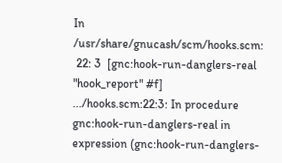In /usr/share/gnucash/scm/hooks.scm:
 22: 3  [gnc:hook-run-danglers-real "hook_report" #f]
.../hooks.scm:22:3: In procedure gnc:hook-run-danglers-real in expression (gnc:hook-run-danglers-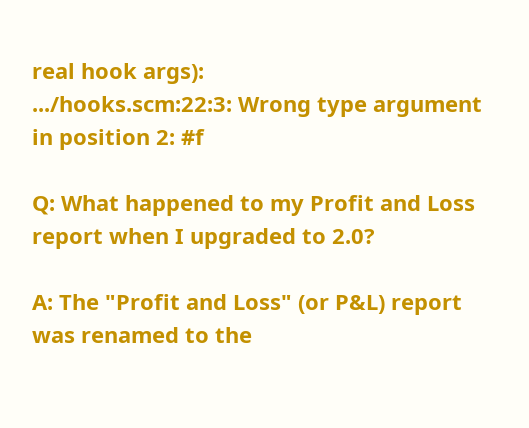real hook args):
.../hooks.scm:22:3: Wrong type argument in position 2: #f

Q: What happened to my Profit and Loss report when I upgraded to 2.0?

A: The "Profit and Loss" (or P&L) report was renamed to the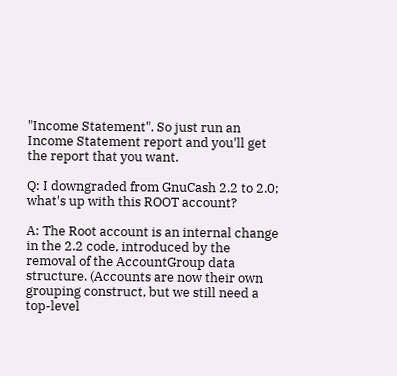"Income Statement". So just run an Income Statement report and you'll get the report that you want.

Q: I downgraded from GnuCash 2.2 to 2.0; what's up with this ROOT account?

A: The Root account is an internal change in the 2.2 code, introduced by the removal of the AccountGroup data structure. (Accounts are now their own grouping construct, but we still need a top-level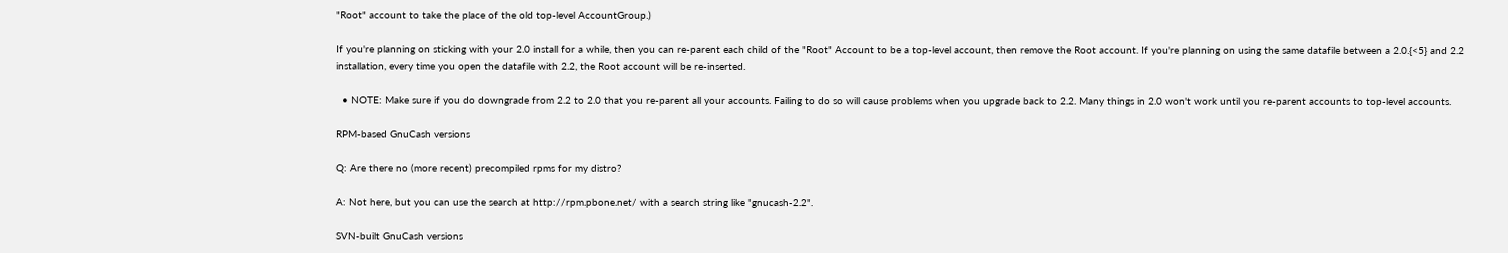"Root" account to take the place of the old top-level AccountGroup.)

If you're planning on sticking with your 2.0 install for a while, then you can re-parent each child of the "Root" Account to be a top-level account, then remove the Root account. If you're planning on using the same datafile between a 2.0.{<5} and 2.2 installation, every time you open the datafile with 2.2, the Root account will be re-inserted.

  • NOTE: Make sure if you do downgrade from 2.2 to 2.0 that you re-parent all your accounts. Failing to do so will cause problems when you upgrade back to 2.2. Many things in 2.0 won't work until you re-parent accounts to top-level accounts.

RPM-based GnuCash versions

Q: Are there no (more recent) precompiled rpms for my distro?

A: Not here, but you can use the search at http://rpm.pbone.net/ with a search string like "gnucash-2.2".

SVN-built GnuCash versions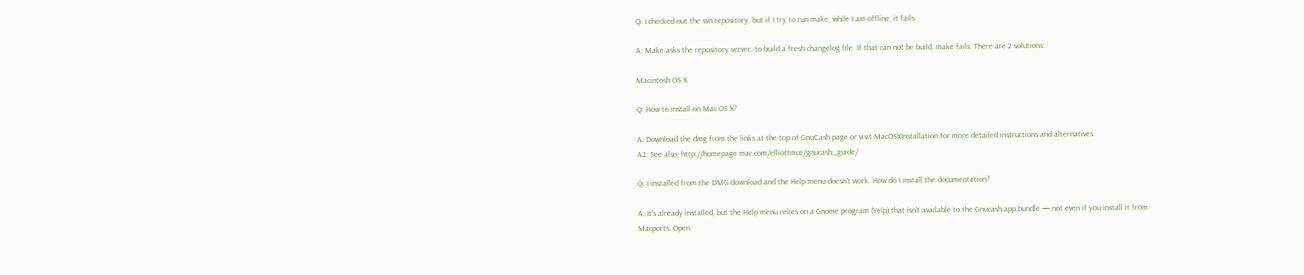Q: I checked out the svn repository, but if I try to run make, while I am offline, it fails.

A: Make asks the repository server, to build a fresh changelog file. If that can not be build, make fails. There are 2 solutions:

Macintosh OS X

Q: How to install on Mac OS X?

A: Download the dmg from the links at the top of GnuCash page or visit MacOSXInstallation for more detailed instructions and alternatives.
A2: See also: http://homepage.mac.com/elliottmce/gnucash_guide/

Q: I installed from the DMG download and the Help menu doesn't work. How do I install the documentation?

A: It's already installed, but the Help menu relies on a Gnome program (Yelp) that isn't available to the Gnucash.app bundle — not even if you install it from Macports. Open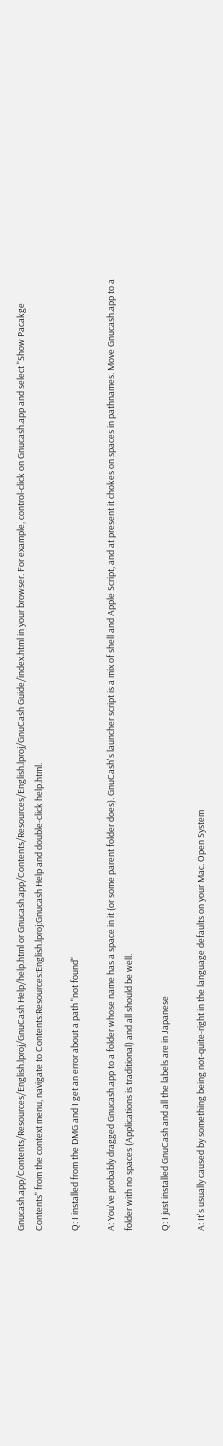Gnucash.app/Contents/Resources/English.lproj/GnuCash Help/help.html or Gnucash.app/Contents/Resources/English.lproj/GnuCash Guide/index.html in your browser. For example, control-click on Gnucash.app and select "Show Pacakge Contents" from the context menu, navigate to Contents:Resources:English.lproj:Gnucash Help and double-click help.html.

Q: I installed from the DMG and I get an error about a path "not found"

A: You've probably dragged Gnucash.app to a folder whose name has a space in it (or some parent folder does). GnuCash's launcher script is a mix of shell and Apple Script, and at present it chokes on spaces in pathnames. Move Gnucash.app to a folder with no spaces (Applications is traditional) and all should be well.

Q: I just installed GnuCash and all the labels are in Japanese

A: It's usually caused by something being not-quite-right in the language defaults on your Mac. Open System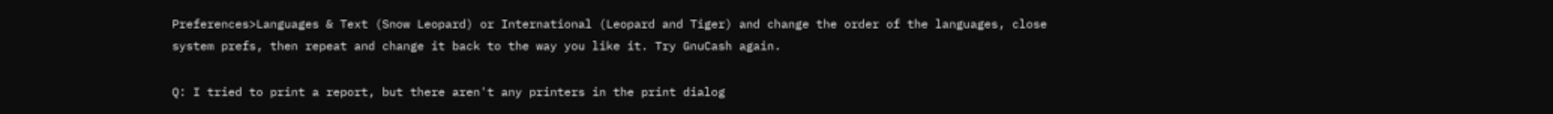Preferences>Languages & Text (Snow Leopard) or International (Leopard and Tiger) and change the order of the languages, close system prefs, then repeat and change it back to the way you like it. Try GnuCash again.

Q: I tried to print a report, but there aren't any printers in the print dialog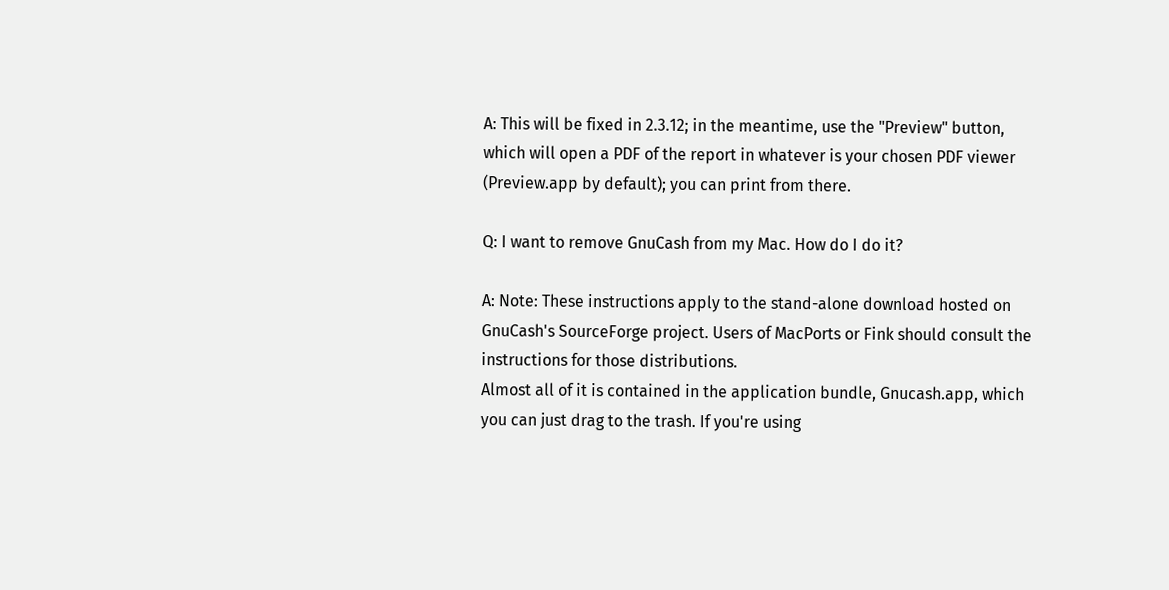A: This will be fixed in 2.3.12; in the meantime, use the "Preview" button, which will open a PDF of the report in whatever is your chosen PDF viewer (Preview.app by default); you can print from there.

Q: I want to remove GnuCash from my Mac. How do I do it?

A: Note: These instructions apply to the stand-alone download hosted on GnuCash's SourceForge project. Users of MacPorts or Fink should consult the instructions for those distributions.
Almost all of it is contained in the application bundle, Gnucash.app, which you can just drag to the trash. If you're using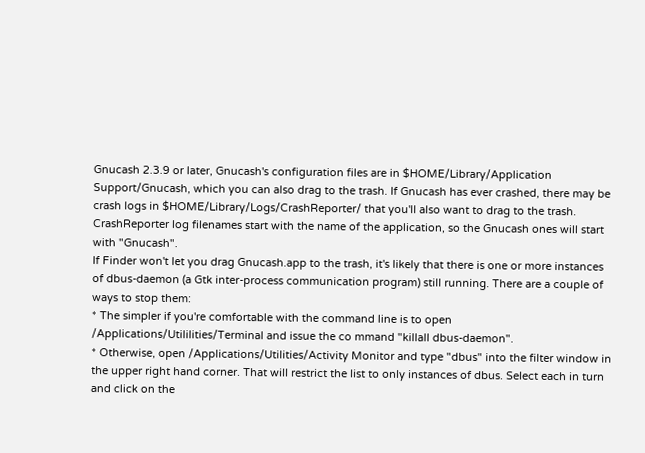Gnucash 2.3.9 or later, Gnucash's configuration files are in $HOME/Library/Application Support/Gnucash, which you can also drag to the trash. If Gnucash has ever crashed, there may be crash logs in $HOME/Library/Logs/CrashReporter/ that you'll also want to drag to the trash. CrashReporter log filenames start with the name of the application, so the Gnucash ones will start with "Gnucash".
If Finder won't let you drag Gnucash.app to the trash, it's likely that there is one or more instances of dbus-daemon (a Gtk inter-process communication program) still running. There are a couple of ways to stop them:
* The simpler if you're comfortable with the command line is to open /Applications/Utililities/Terminal and issue the co mmand "killall dbus-daemon".
* Otherwise, open /Applications/Utilities/Activity Monitor and type "dbus" into the filter window in the upper right hand corner. That will restrict the list to only instances of dbus. Select each in turn and click on the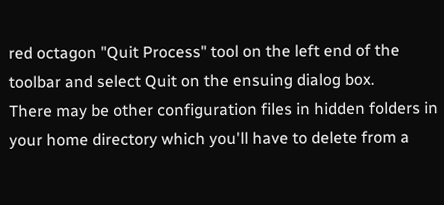red octagon "Quit Process" tool on the left end of the toolbar and select Quit on the ensuing dialog box.
There may be other configuration files in hidden folders in your home directory which you'll have to delete from a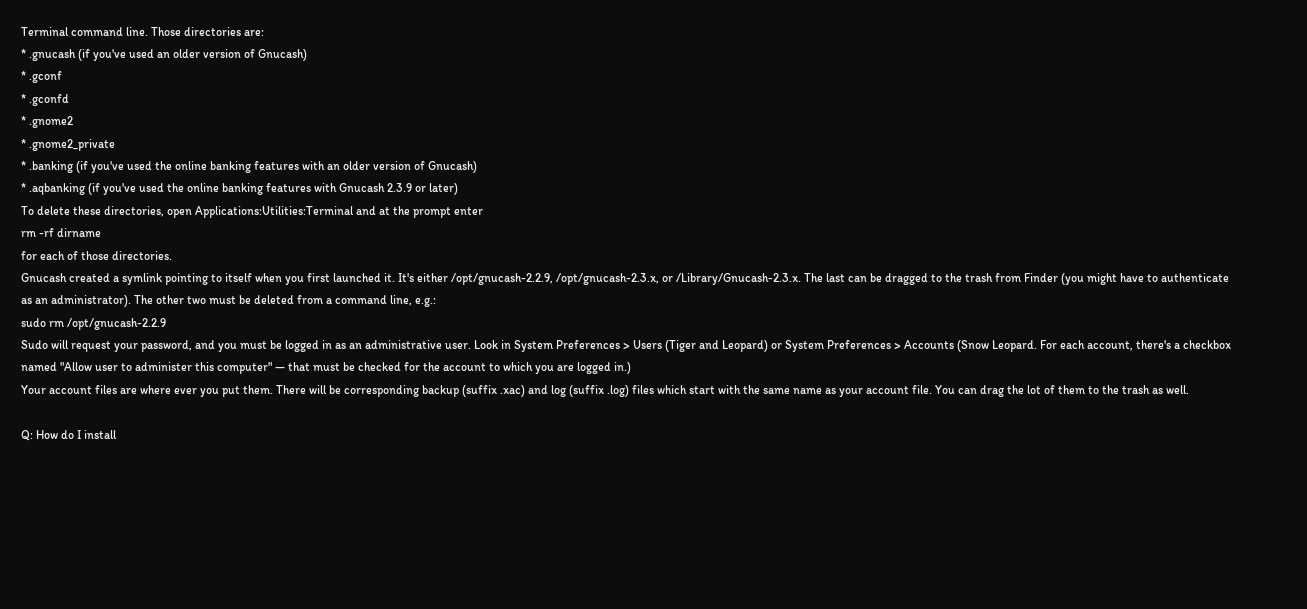Terminal command line. Those directories are:
* .gnucash (if you've used an older version of Gnucash)
* .gconf
* .gconfd
* .gnome2
* .gnome2_private
* .banking (if you've used the online banking features with an older version of Gnucash)
* .aqbanking (if you've used the online banking features with Gnucash 2.3.9 or later)
To delete these directories, open Applications:Utilities:Terminal and at the prompt enter
rm -rf dirname
for each of those directories.
Gnucash created a symlink pointing to itself when you first launched it. It's either /opt/gnucash-2.2.9, /opt/gnucash-2.3.x, or /Library/Gnucash-2.3.x. The last can be dragged to the trash from Finder (you might have to authenticate as an administrator). The other two must be deleted from a command line, e.g.:
sudo rm /opt/gnucash-2.2.9
Sudo will request your password, and you must be logged in as an administrative user. Look in System Preferences > Users (Tiger and Leopard) or System Preferences > Accounts (Snow Leopard. For each account, there's a checkbox named "Allow user to administer this computer" — that must be checked for the account to which you are logged in.)
Your account files are where ever you put them. There will be corresponding backup (suffix .xac) and log (suffix .log) files which start with the same name as your account file. You can drag the lot of them to the trash as well.

Q: How do I install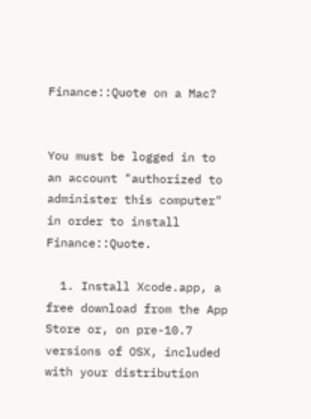Finance::Quote on a Mac?


You must be logged in to an account "authorized to administer this computer" in order to install Finance::Quote.

  1. Install Xcode.app, a free download from the App Store or, on pre-10.7 versions of OSX, included with your distribution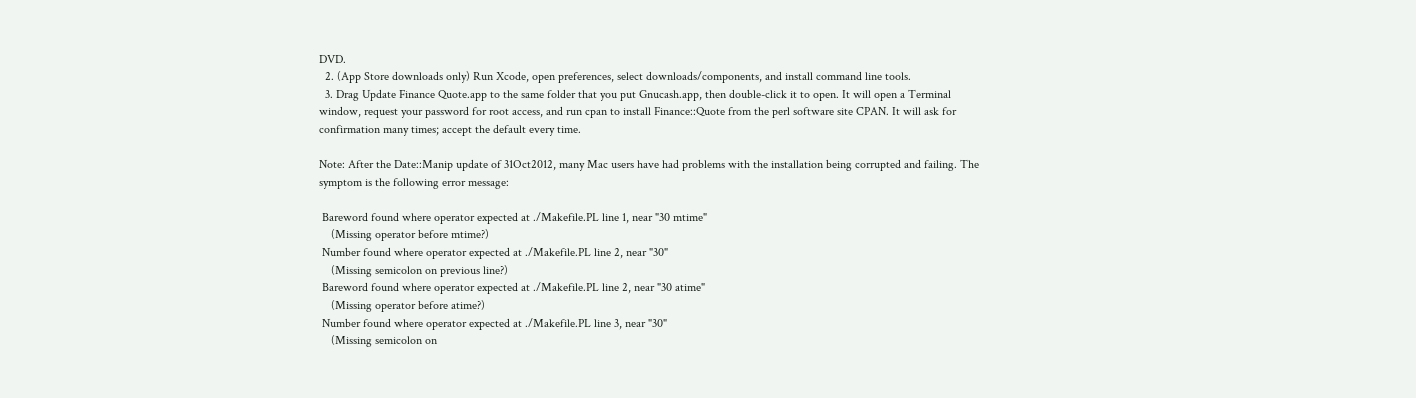DVD.
  2. (App Store downloads only) Run Xcode, open preferences, select downloads/components, and install command line tools.
  3. Drag Update Finance Quote.app to the same folder that you put Gnucash.app, then double-click it to open. It will open a Terminal window, request your password for root access, and run cpan to install Finance::Quote from the perl software site CPAN. It will ask for confirmation many times; accept the default every time.

Note: After the Date::Manip update of 31Oct2012, many Mac users have had problems with the installation being corrupted and failing. The symptom is the following error message:

 Bareword found where operator expected at ./Makefile.PL line 1, near "30 mtime"
    (Missing operator before mtime?)
 Number found where operator expected at ./Makefile.PL line 2, near "30"
    (Missing semicolon on previous line?)
 Bareword found where operator expected at ./Makefile.PL line 2, near "30 atime"
    (Missing operator before atime?)
 Number found where operator expected at ./Makefile.PL line 3, near "30"
    (Missing semicolon on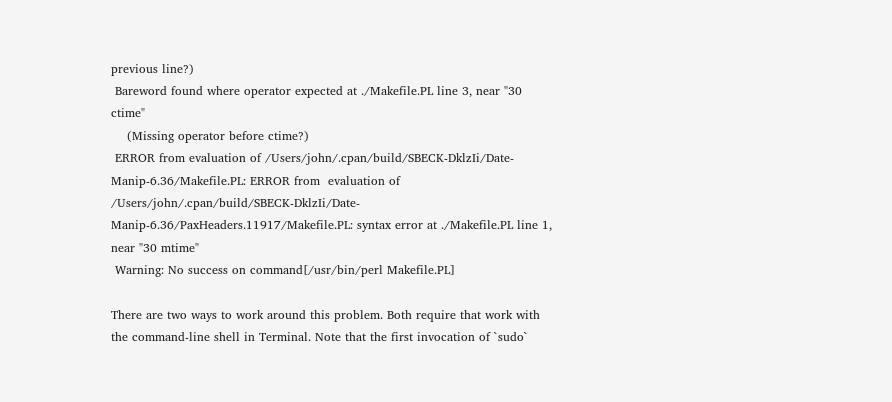previous line?)
 Bareword found where operator expected at ./Makefile.PL line 3, near "30 ctime"
    (Missing operator before ctime?)
 ERROR from evaluation of /Users/john/.cpan/build/SBECK-DklzIi/Date-Manip-6.36/Makefile.PL: ERROR from  evaluation of /Users/john/.cpan/build/SBECK-DklzIi/Date-Manip-6.36/PaxHeaders.11917/Makefile.PL: syntax error at ./Makefile.PL line 1, near "30 mtime"
 Warning: No success on command[/usr/bin/perl Makefile.PL]

There are two ways to work around this problem. Both require that work with the command-line shell in Terminal. Note that the first invocation of `sudo`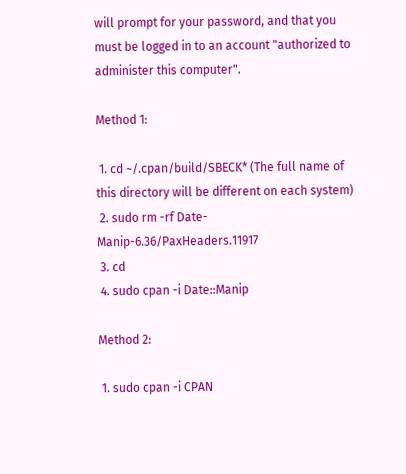will prompt for your password, and that you must be logged in to an account "authorized to administer this computer".

Method 1:

 1. cd ~/.cpan/build/SBECK* (The full name of this directory will be different on each system)
 2. sudo rm -rf Date-Manip-6.36/PaxHeaders.11917
 3. cd
 4. sudo cpan -i Date::Manip

Method 2:

 1. sudo cpan -i CPAN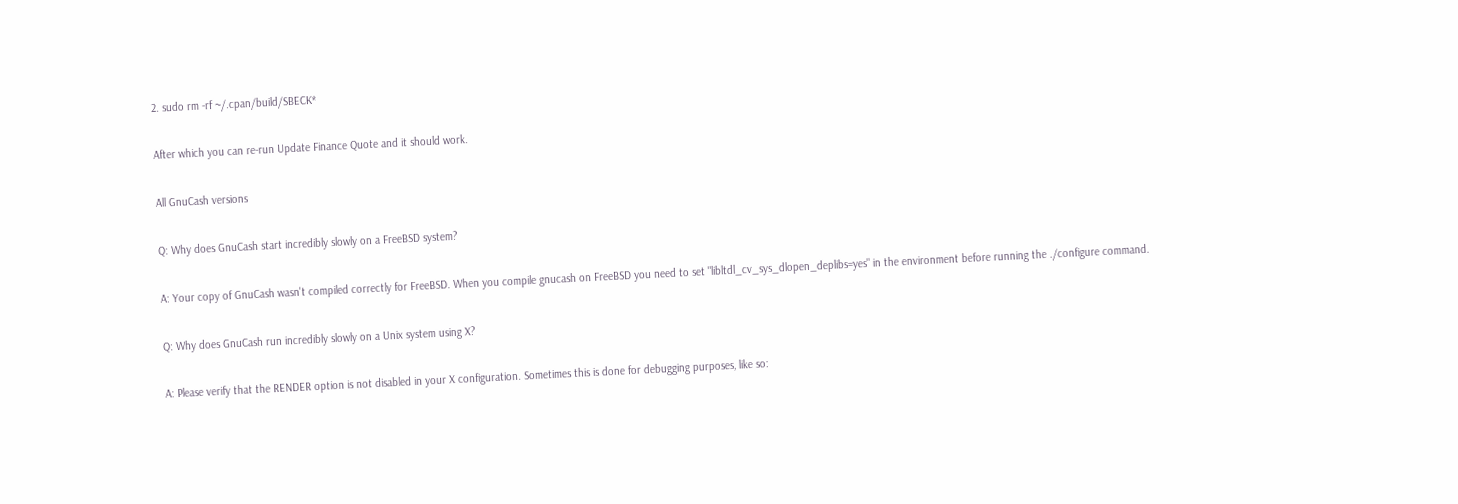2. sudo rm -rf ~/.cpan/build/SBECK*

After which you can re-run Update Finance Quote and it should work.

All GnuCash versions

Q: Why does GnuCash start incredibly slowly on a FreeBSD system?

A: Your copy of GnuCash wasn't compiled correctly for FreeBSD. When you compile gnucash on FreeBSD you need to set "libltdl_cv_sys_dlopen_deplibs=yes" in the environment before running the ./configure command.

Q: Why does GnuCash run incredibly slowly on a Unix system using X?

A: Please verify that the RENDER option is not disabled in your X configuration. Sometimes this is done for debugging purposes, like so: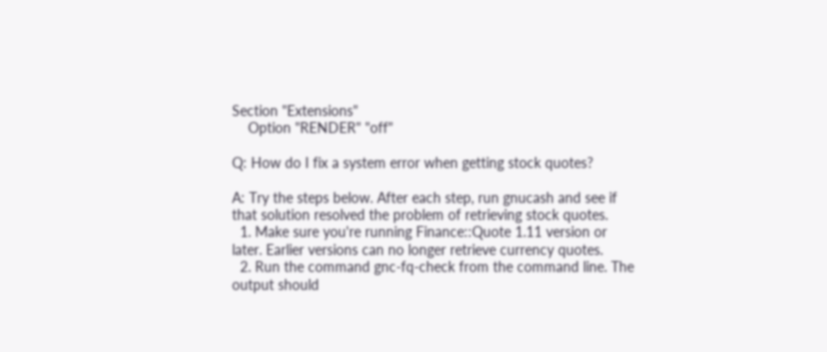Section "Extensions"
    Option "RENDER" "off"

Q: How do I fix a system error when getting stock quotes?

A: Try the steps below. After each step, run gnucash and see if that solution resolved the problem of retrieving stock quotes.
  1. Make sure you're running Finance::Quote 1.11 version or later. Earlier versions can no longer retrieve currency quotes.
  2. Run the command gnc-fq-check from the command line. The output should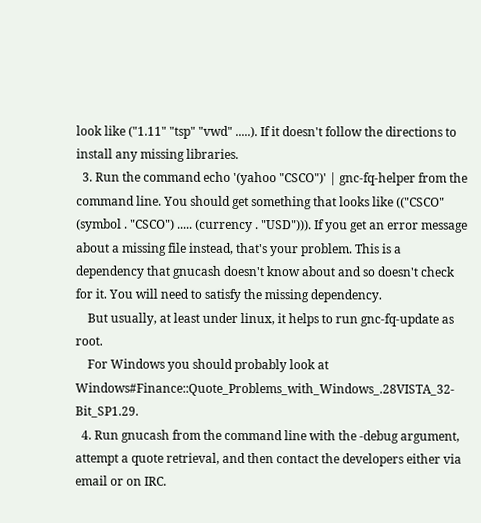look like ("1.11" "tsp" "vwd" .....). If it doesn't follow the directions to install any missing libraries.
  3. Run the command echo '(yahoo "CSCO")' | gnc-fq-helper from the command line. You should get something that looks like (("CSCO" (symbol . "CSCO") ..... (currency . "USD"))). If you get an error message about a missing file instead, that's your problem. This is a dependency that gnucash doesn't know about and so doesn't check for it. You will need to satisfy the missing dependency.
    But usually, at least under linux, it helps to run gnc-fq-update as root.
    For Windows you should probably look at Windows#Finance::Quote_Problems_with_Windows_.28VISTA_32-Bit_SP1.29.
  4. Run gnucash from the command line with the -debug argument, attempt a quote retrieval, and then contact the developers either via email or on IRC.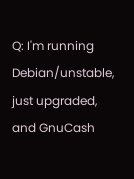Q: I'm running Debian/unstable, just upgraded, and GnuCash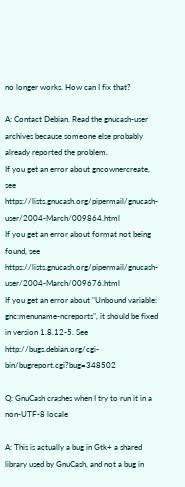no longer works. How can I fix that?

A: Contact Debian. Read the gnucash-user archives because someone else probably already reported the problem.
If you get an error about gncownercreate, see https://lists.gnucash.org/pipermail/gnucash-user/2004-March/009864.html
If you get an error about format not being found, see https://lists.gnucash.org/pipermail/gnucash-user/2004-March/009676.html
If you get an error about "Unbound variable: gnc:menuname-ncreports", it should be fixed in version 1.8.12-5. See http://bugs.debian.org/cgi-bin/bugreport.cgi?bug=348502

Q: GnuCash crashes when I try to run it in a non-UTF‐8 locale

A: This is actually a bug in Gtk+ a shared library used by GnuCash, and not a bug in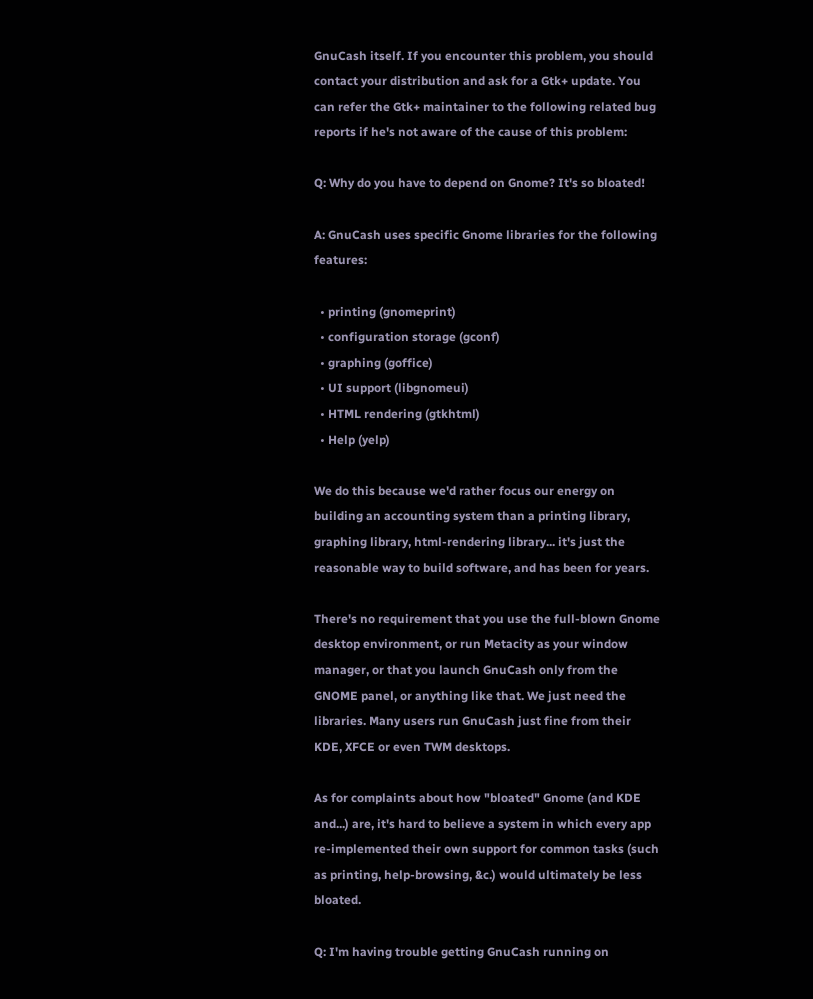GnuCash itself. If you encounter this problem, you should contact your distribution and ask for a Gtk+ update. You can refer the Gtk+ maintainer to the following related bug reports if he's not aware of the cause of this problem:

Q: Why do you have to depend on Gnome? It's so bloated!

A: GnuCash uses specific Gnome libraries for the following features:

  • printing (gnomeprint)
  • configuration storage (gconf)
  • graphing (goffice)
  • UI support (libgnomeui)
  • HTML rendering (gtkhtml)
  • Help (yelp)

We do this because we'd rather focus our energy on building an accounting system than a printing library, graphing library, html-rendering library... it's just the reasonable way to build software, and has been for years.

There's no requirement that you use the full-blown Gnome desktop environment, or run Metacity as your window manager, or that you launch GnuCash only from the GNOME panel, or anything like that. We just need the libraries. Many users run GnuCash just fine from their KDE, XFCE or even TWM desktops.

As for complaints about how "bloated" Gnome (and KDE and...) are, it's hard to believe a system in which every app re-implemented their own support for common tasks (such as printing, help-browsing, &c.) would ultimately be less bloated.

Q: I'm having trouble getting GnuCash running on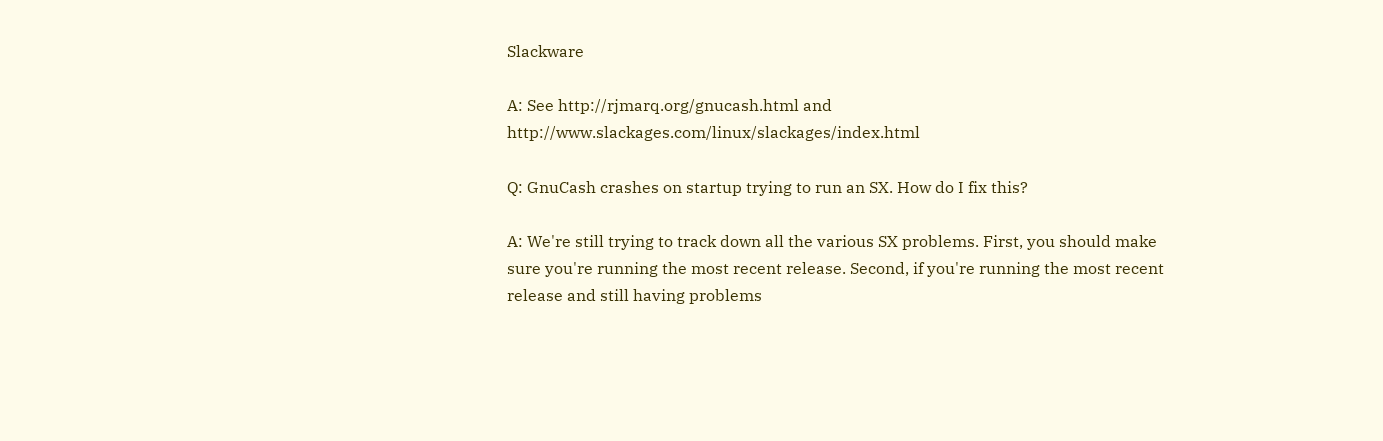Slackware

A: See http://rjmarq.org/gnucash.html and http://www.slackages.com/linux/slackages/index.html

Q: GnuCash crashes on startup trying to run an SX. How do I fix this?

A: We're still trying to track down all the various SX problems. First, you should make sure you're running the most recent release. Second, if you're running the most recent release and still having problems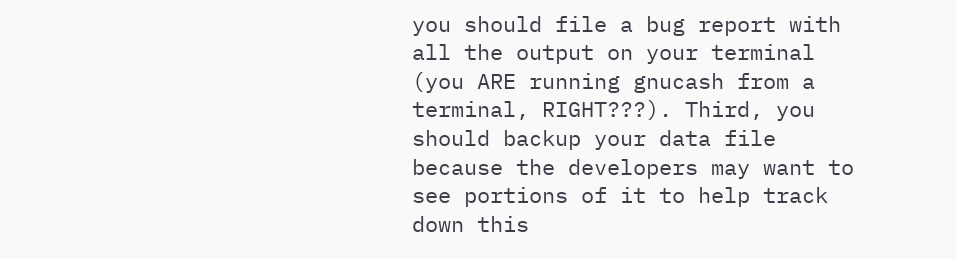you should file a bug report with all the output on your terminal (you ARE running gnucash from a terminal, RIGHT???). Third, you should backup your data file because the developers may want to see portions of it to help track down this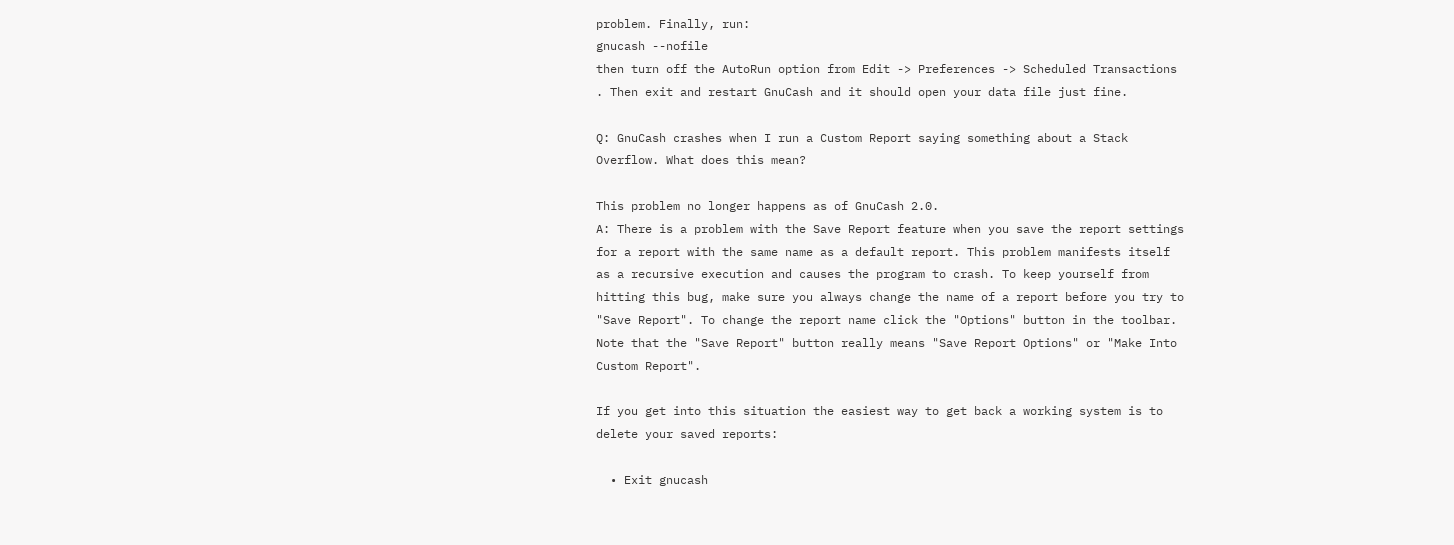problem. Finally, run:
gnucash --nofile
then turn off the AutoRun option from Edit -> Preferences -> Scheduled Transactions . Then exit and restart GnuCash and it should open your data file just fine.

Q: GnuCash crashes when I run a Custom Report saying something about a Stack Overflow. What does this mean?

This problem no longer happens as of GnuCash 2.0.
A: There is a problem with the Save Report feature when you save the report settings for a report with the same name as a default report. This problem manifests itself as a recursive execution and causes the program to crash. To keep yourself from hitting this bug, make sure you always change the name of a report before you try to "Save Report". To change the report name click the "Options" button in the toolbar. Note that the "Save Report" button really means "Save Report Options" or "Make Into Custom Report".

If you get into this situation the easiest way to get back a working system is to delete your saved reports:

  • Exit gnucash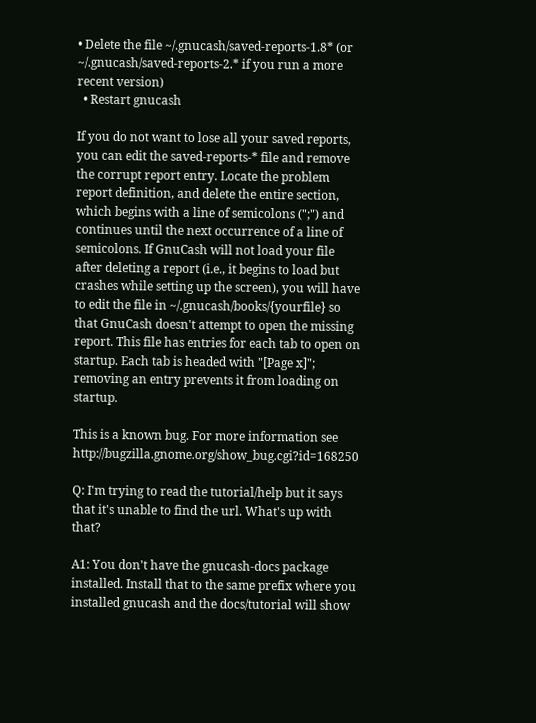• Delete the file ~/.gnucash/saved-reports-1.8* (or ~/.gnucash/saved-reports-2.* if you run a more recent version)
  • Restart gnucash

If you do not want to lose all your saved reports, you can edit the saved-reports-* file and remove the corrupt report entry. Locate the problem report definition, and delete the entire section, which begins with a line of semicolons (";") and continues until the next occurrence of a line of semicolons. If GnuCash will not load your file after deleting a report (i.e., it begins to load but crashes while setting up the screen), you will have to edit the file in ~/.gnucash/books/{yourfile} so that GnuCash doesn't attempt to open the missing report. This file has entries for each tab to open on startup. Each tab is headed with "[Page x]"; removing an entry prevents it from loading on startup.

This is a known bug. For more information see http://bugzilla.gnome.org/show_bug.cgi?id=168250

Q: I'm trying to read the tutorial/help but it says that it's unable to find the url. What's up with that?

A1: You don't have the gnucash-docs package installed. Install that to the same prefix where you installed gnucash and the docs/tutorial will show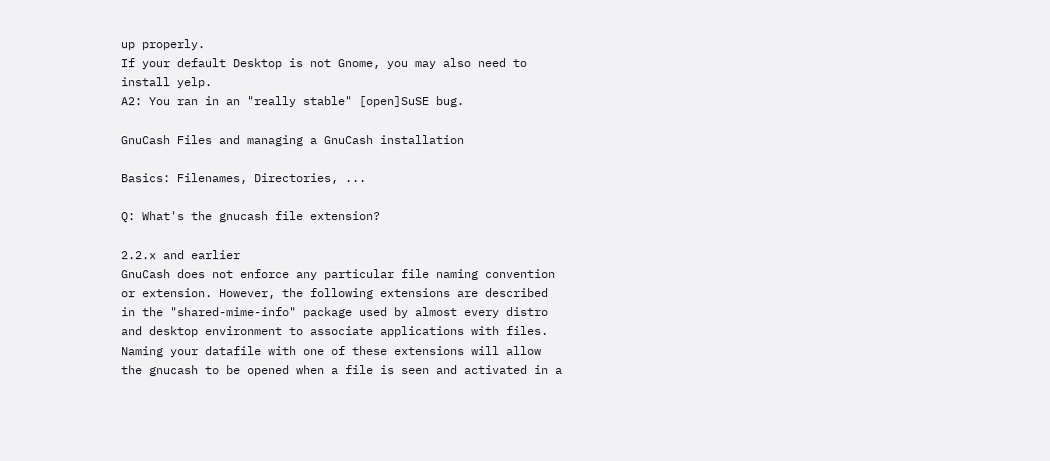up properly.
If your default Desktop is not Gnome, you may also need to install yelp.
A2: You ran in an "really stable" [open]SuSE bug.

GnuCash Files and managing a GnuCash installation

Basics: Filenames, Directories, ...

Q: What's the gnucash file extension?

2.2.x and earlier
GnuCash does not enforce any particular file naming convention or extension. However, the following extensions are described in the "shared-mime-info" package used by almost every distro and desktop environment to associate applications with files. Naming your datafile with one of these extensions will allow the gnucash to be opened when a file is seen and activated in a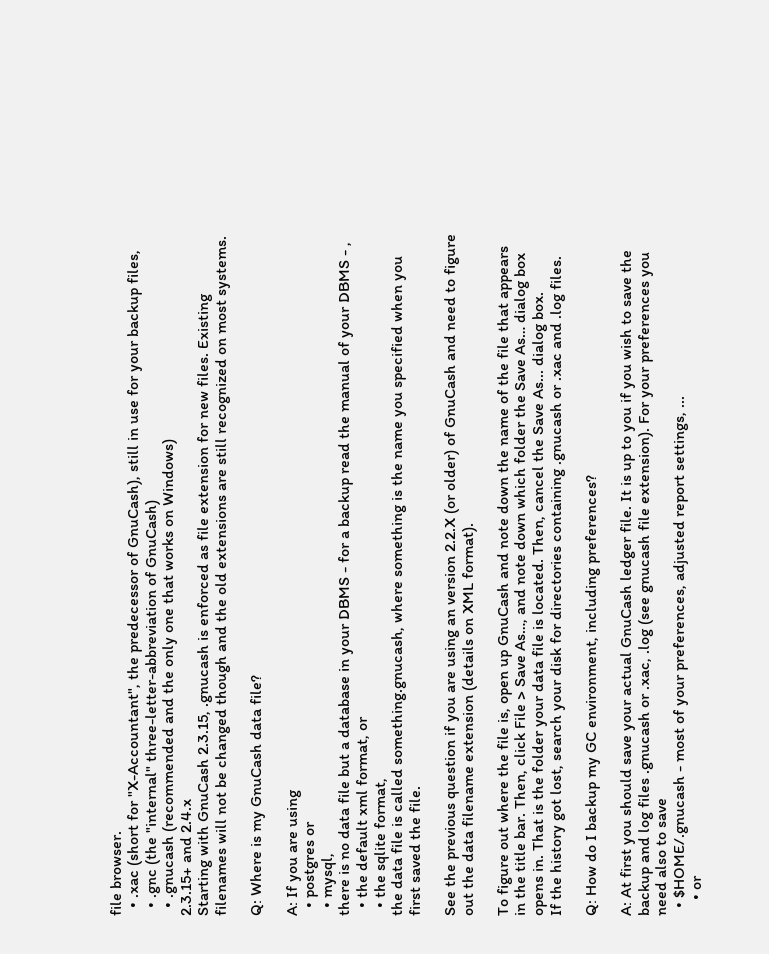file browser.
  • .xac (short for "X-Accountant", the predecessor of GnuCash), still in use for your backup files,
  • .gnc (the "internal" three-letter-abbreviation of GnuCash)
  • .gnucash (recommended and the only one that works on Windows)
2.3.15+ and 2.4.x
Starting with GnuCash 2.3.15, .gnucash is enforced as file extension for new files. Existing filenames will not be changed though and the old extensions are still recognized on most systems.

Q: Where is my GnuCash data file?

A: If you are using
  • postgres or
  • mysql,
there is no data file but a database in your DBMS - for a backup read the manual of your DBMS - ,
  • the default xml format, or
  • the sqlite format,
the data file is called something.gnucash, where something is the name you specified when you first saved the file.

See the previous question if you are using an version 2.2.X (or older) of GnuCash and need to figure out the data filename extension (details on XML format).

To figure out where the file is, open up GnuCash and note down the name of the file that appears in the title bar. Then, click File > Save As…, and note down which folder the Save As… dialog box opens in. That is the folder your data file is located. Then, cancel the Save As... dialog box.
If the history got lost, search your disk for directories containing .gnucash or .xac and .log files.

Q: How do I backup my GC environment, including preferences?

A: At first you should save your actual GnuCash ledger file. It is up to you if you wish to save the backup and log files .gnucash or .xac, .log (see gnucash file extension). For your preferences you need also to save
  • $HOME/.gnucash - most of your preferences, adjusted report settings, ...
    • or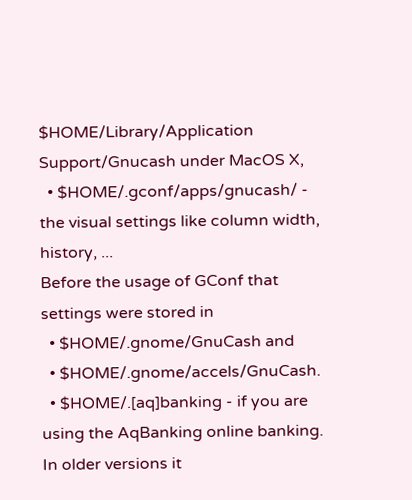$HOME/Library/Application Support/Gnucash under MacOS X,
  • $HOME/.gconf/apps/gnucash/ - the visual settings like column width, history, ...
Before the usage of GConf that settings were stored in
  • $HOME/.gnome/GnuCash and
  • $HOME/.gnome/accels/GnuCash.
  • $HOME/.[aq]banking - if you are using the AqBanking online banking. In older versions it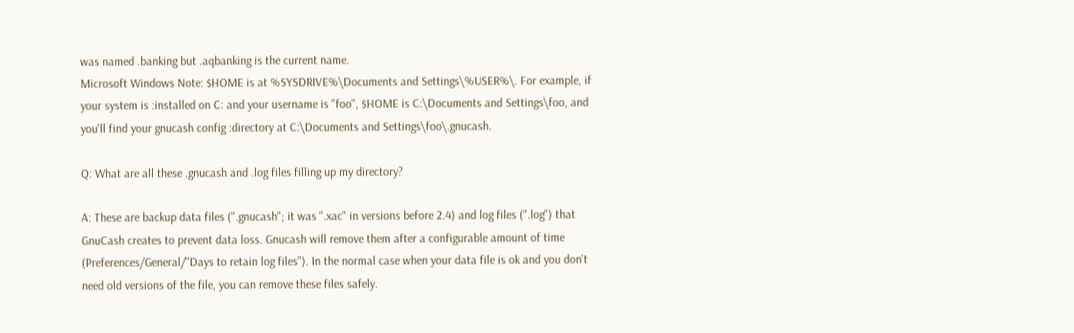was named .banking but .aqbanking is the current name.
Microsoft Windows Note: $HOME is at %SYSDRIVE%\Documents and Settings\%USER%\. For example, if your system is :installed on C: and your username is "foo", $HOME is C:\Documents and Settings\foo, and you'll find your gnucash config :directory at C:\Documents and Settings\foo\.gnucash.

Q: What are all these .gnucash and .log files filling up my directory?

A: These are backup data files (".gnucash"; it was ".xac" in versions before 2.4) and log files (".log") that GnuCash creates to prevent data loss. Gnucash will remove them after a configurable amount of time (Preferences/General/"Days to retain log files"). In the normal case when your data file is ok and you don't need old versions of the file, you can remove these files safely.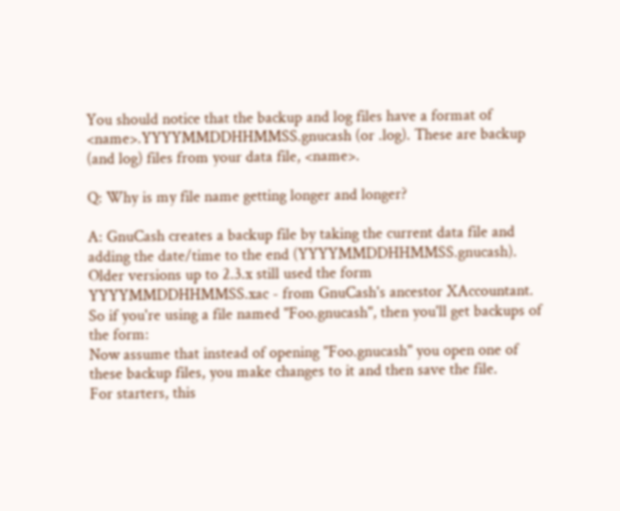You should notice that the backup and log files have a format of <name>.YYYYMMDDHHMMSS.gnucash (or .log). These are backup (and log) files from your data file, <name>.

Q: Why is my file name getting longer and longer?

A: GnuCash creates a backup file by taking the current data file and adding the date/time to the end (YYYYMMDDHHMMSS.gnucash). Older versions up to 2.3.x still used the form YYYYMMDDHHMMSS.xac - from GnuCash's ancestor XAccountant. So if you're using a file named "Foo.gnucash", then you'll get backups of the form:
Now assume that instead of opening "Foo.gnucash" you open one of these backup files, you make changes to it and then save the file.
For starters, this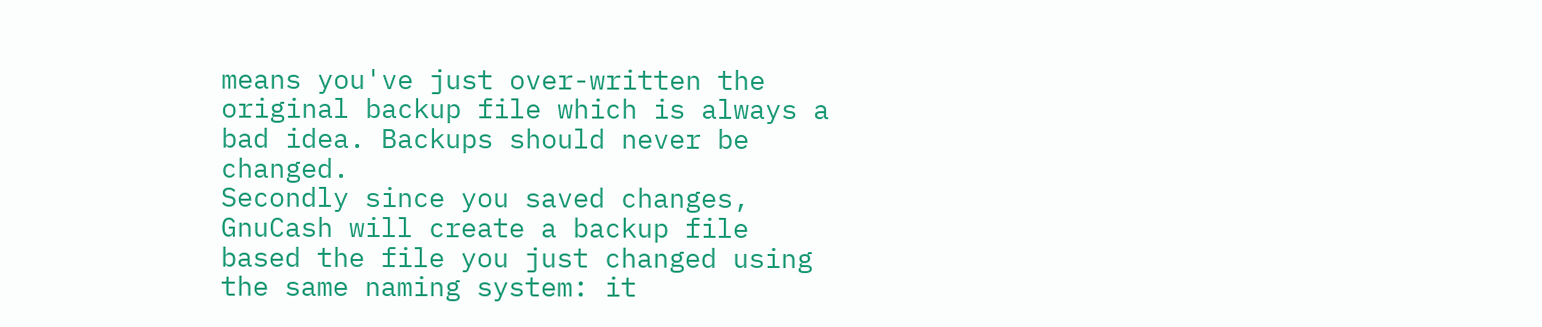means you've just over-written the original backup file which is always a bad idea. Backups should never be changed.
Secondly since you saved changes, GnuCash will create a backup file based the file you just changed using the same naming system: it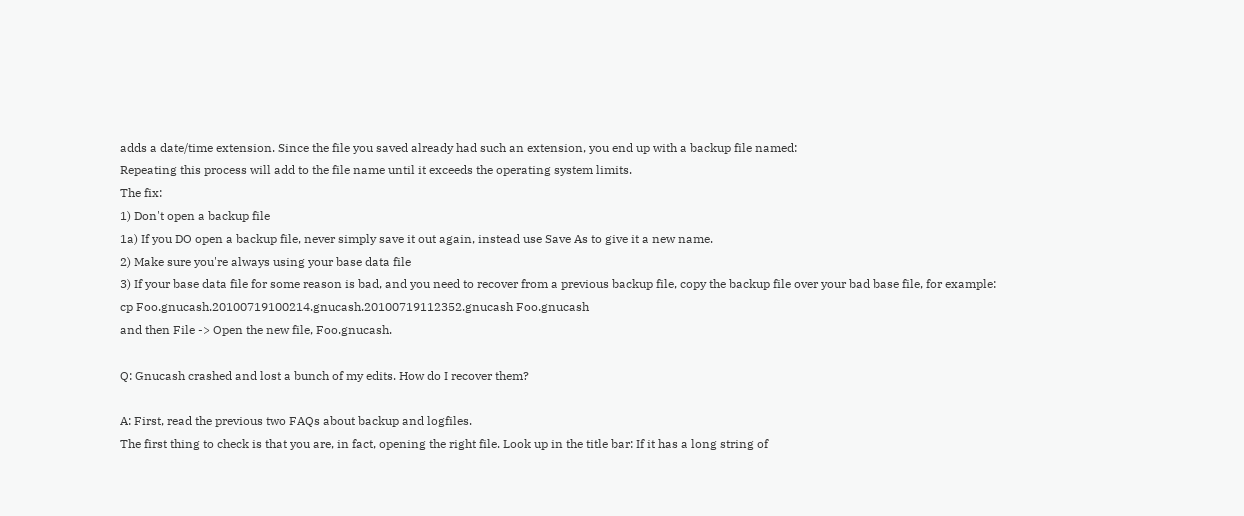adds a date/time extension. Since the file you saved already had such an extension, you end up with a backup file named:
Repeating this process will add to the file name until it exceeds the operating system limits.
The fix:
1) Don't open a backup file
1a) If you DO open a backup file, never simply save it out again, instead use Save As to give it a new name.
2) Make sure you're always using your base data file
3) If your base data file for some reason is bad, and you need to recover from a previous backup file, copy the backup file over your bad base file, for example:
cp Foo.gnucash.20100719100214.gnucash.20100719112352.gnucash Foo.gnucash
and then File -> Open the new file, Foo.gnucash.

Q: Gnucash crashed and lost a bunch of my edits. How do I recover them?

A: First, read the previous two FAQs about backup and logfiles.
The first thing to check is that you are, in fact, opening the right file. Look up in the title bar: If it has a long string of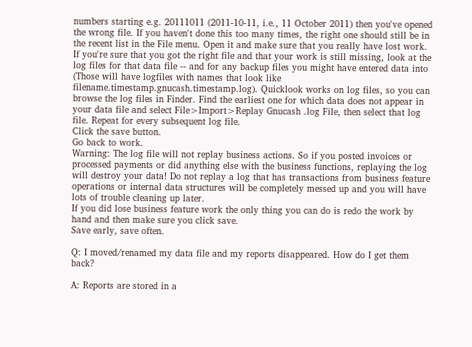numbers starting e.g. 20111011 (2011-10-11, i.e., 11 October 2011) then you've opened the wrong file. If you haven't done this too many times, the right one should still be in the recent list in the File menu. Open it and make sure that you really have lost work.
If you're sure that you got the right file and that your work is still missing, look at the log files for that data file -- and for any backup files you might have entered data into (Those will have logfiles with names that look like filename.timestamp.gnucash.timestamp.log). Quicklook works on log files, so you can browse the log files in Finder. Find the earliest one for which data does not appear in your data file and select File>Import>Replay Gnucash .log File, then select that log file. Repeat for every subsequent log file.
Click the save button.
Go back to work.
Warning: The log file will not replay business actions. So if you posted invoices or processed payments or did anything else with the business functions, replaying the log will destroy your data! Do not replay a log that has transactions from business feature operations or internal data structures will be completely messed up and you will have lots of trouble cleaning up later.
If you did lose business feature work the only thing you can do is redo the work by hand and then make sure you click save.
Save early, save often.

Q: I moved/renamed my data file and my reports disappeared. How do I get them back?

A: Reports are stored in a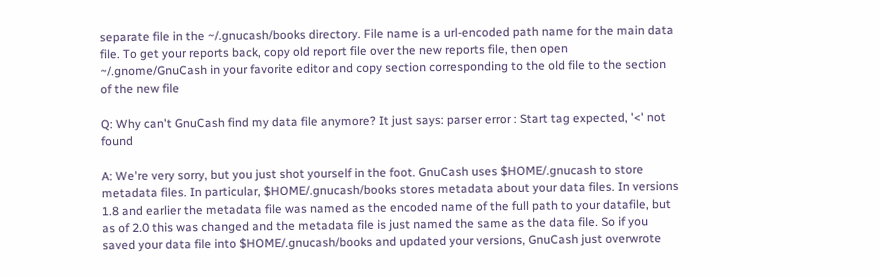separate file in the ~/.gnucash/books directory. File name is a url-encoded path name for the main data file. To get your reports back, copy old report file over the new reports file, then open ~/.gnome/GnuCash in your favorite editor and copy section corresponding to the old file to the section of the new file

Q: Why can't GnuCash find my data file anymore? It just says: parser error : Start tag expected, '<' not found

A: We're very sorry, but you just shot yourself in the foot. GnuCash uses $HOME/.gnucash to store metadata files. In particular, $HOME/.gnucash/books stores metadata about your data files. In versions 1.8 and earlier the metadata file was named as the encoded name of the full path to your datafile, but as of 2.0 this was changed and the metadata file is just named the same as the data file. So if you saved your data file into $HOME/.gnucash/books and updated your versions, GnuCash just overwrote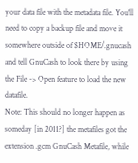your data file with the metadata file. You'll need to copy a backup file and move it somewhere outside of $HOME/.gnucash and tell GnuCash to look there by using the File -> Open feature to load the new datafile.
Note: This should no longer happen as someday [in 2011?] the metafiles got the extension .gcm GnuCash Metafile, while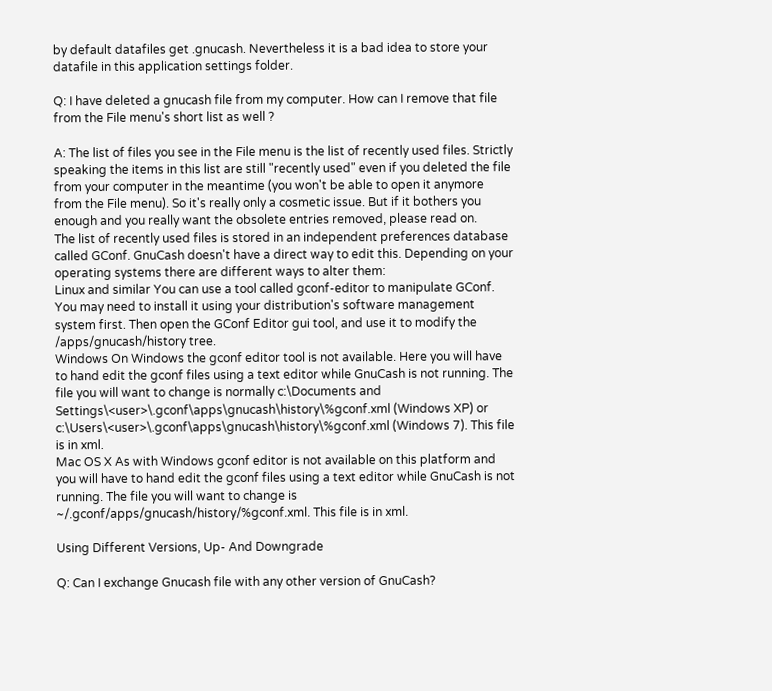by default datafiles get .gnucash. Nevertheless it is a bad idea to store your datafile in this application settings folder.

Q: I have deleted a gnucash file from my computer. How can I remove that file from the File menu's short list as well ?

A: The list of files you see in the File menu is the list of recently used files. Strictly speaking the items in this list are still "recently used" even if you deleted the file from your computer in the meantime (you won't be able to open it anymore from the File menu). So it's really only a cosmetic issue. But if it bothers you enough and you really want the obsolete entries removed, please read on.
The list of recently used files is stored in an independent preferences database called GConf. GnuCash doesn't have a direct way to edit this. Depending on your operating systems there are different ways to alter them:
Linux and similar You can use a tool called gconf-editor to manipulate GConf. You may need to install it using your distribution's software management system first. Then open the GConf Editor gui tool, and use it to modify the /apps/gnucash/history tree.
Windows On Windows the gconf editor tool is not available. Here you will have to hand edit the gconf files using a text editor while GnuCash is not running. The file you will want to change is normally c:\Documents and Settings\<user>\.gconf\apps\gnucash\history\%gconf.xml (Windows XP) or c:\Users\<user>\.gconf\apps\gnucash\history\%gconf.xml (Windows 7). This file is in xml.
Mac OS X As with Windows gconf editor is not available on this platform and you will have to hand edit the gconf files using a text editor while GnuCash is not running. The file you will want to change is ~/.gconf/apps/gnucash/history/%gconf.xml. This file is in xml.

Using Different Versions, Up- And Downgrade

Q: Can I exchange Gnucash file with any other version of GnuCash?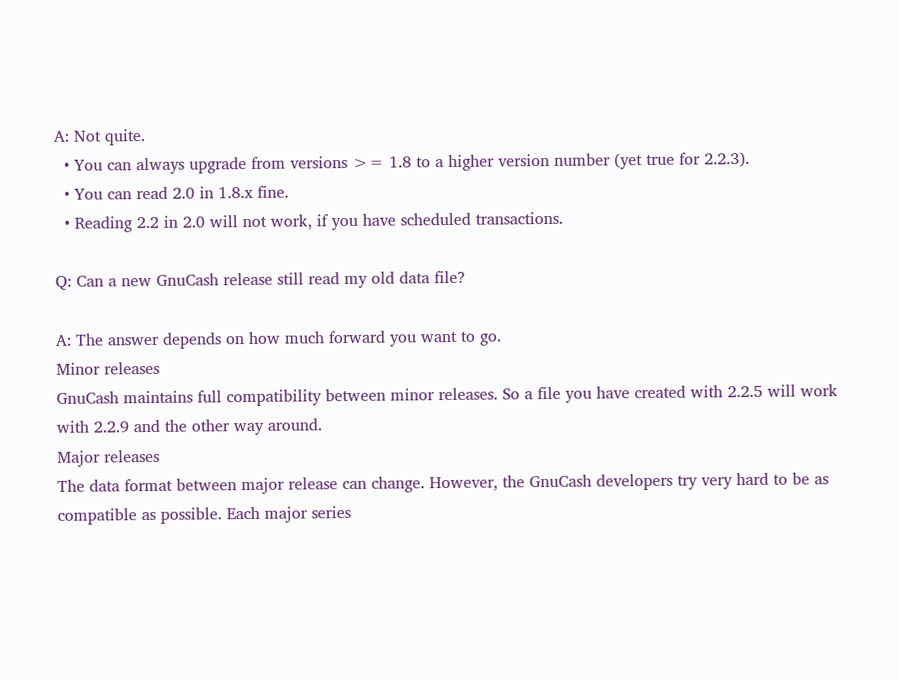A: Not quite.
  • You can always upgrade from versions >= 1.8 to a higher version number (yet true for 2.2.3).
  • You can read 2.0 in 1.8.x fine.
  • Reading 2.2 in 2.0 will not work, if you have scheduled transactions.

Q: Can a new GnuCash release still read my old data file?

A: The answer depends on how much forward you want to go.
Minor releases
GnuCash maintains full compatibility between minor releases. So a file you have created with 2.2.5 will work with 2.2.9 and the other way around.
Major releases
The data format between major release can change. However, the GnuCash developers try very hard to be as compatible as possible. Each major series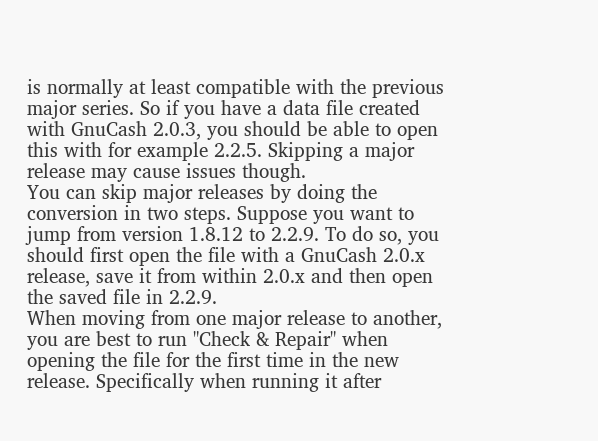is normally at least compatible with the previous major series. So if you have a data file created with GnuCash 2.0.3, you should be able to open this with for example 2.2.5. Skipping a major release may cause issues though.
You can skip major releases by doing the conversion in two steps. Suppose you want to jump from version 1.8.12 to 2.2.9. To do so, you should first open the file with a GnuCash 2.0.x release, save it from within 2.0.x and then open the saved file in 2.2.9.
When moving from one major release to another, you are best to run "Check & Repair" when opening the file for the first time in the new release. Specifically when running it after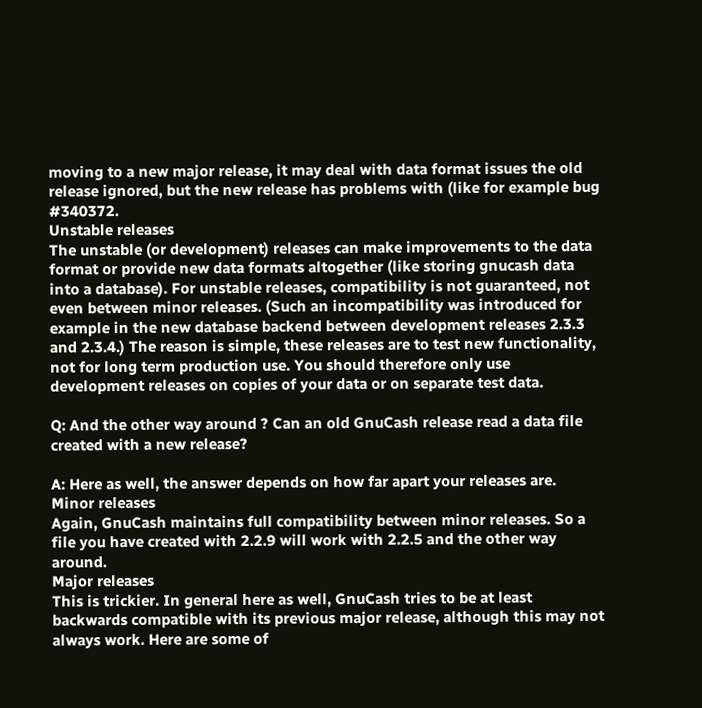moving to a new major release, it may deal with data format issues the old release ignored, but the new release has problems with (like for example bug #340372.
Unstable releases
The unstable (or development) releases can make improvements to the data format or provide new data formats altogether (like storing gnucash data into a database). For unstable releases, compatibility is not guaranteed, not even between minor releases. (Such an incompatibility was introduced for example in the new database backend between development releases 2.3.3 and 2.3.4.) The reason is simple, these releases are to test new functionality, not for long term production use. You should therefore only use development releases on copies of your data or on separate test data.

Q: And the other way around ? Can an old GnuCash release read a data file created with a new release?

A: Here as well, the answer depends on how far apart your releases are.
Minor releases
Again, GnuCash maintains full compatibility between minor releases. So a file you have created with 2.2.9 will work with 2.2.5 and the other way around.
Major releases
This is trickier. In general here as well, GnuCash tries to be at least backwards compatible with its previous major release, although this may not always work. Here are some of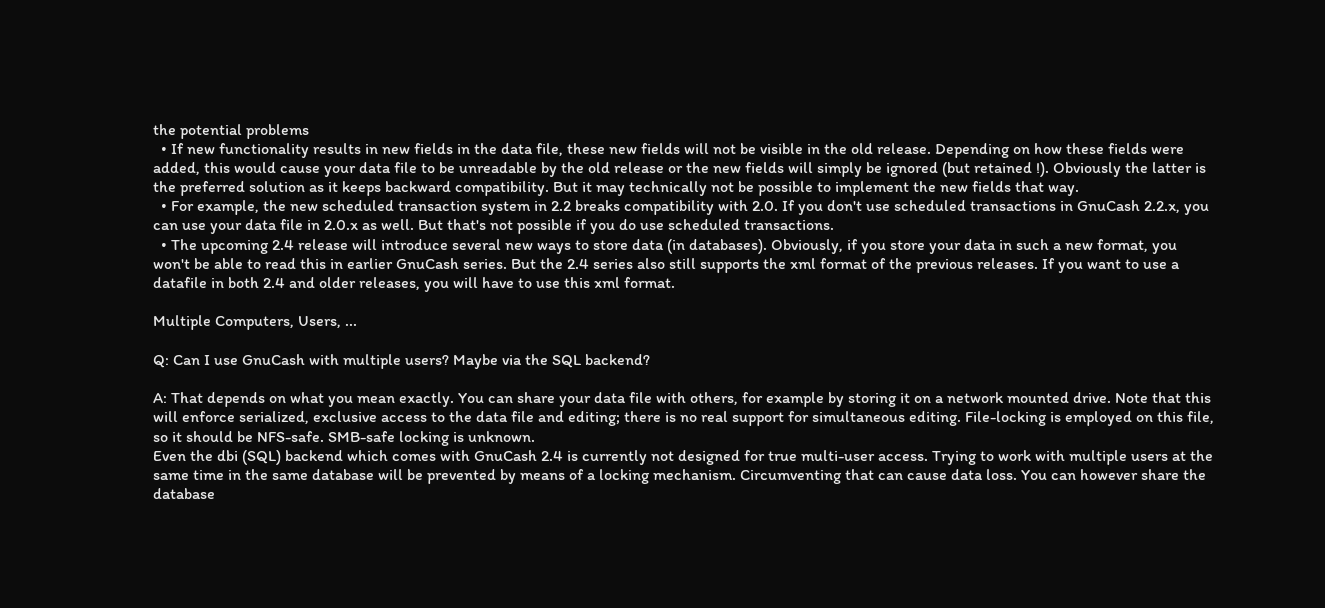the potential problems
  • If new functionality results in new fields in the data file, these new fields will not be visible in the old release. Depending on how these fields were added, this would cause your data file to be unreadable by the old release or the new fields will simply be ignored (but retained !). Obviously the latter is the preferred solution as it keeps backward compatibility. But it may technically not be possible to implement the new fields that way.
  • For example, the new scheduled transaction system in 2.2 breaks compatibility with 2.0. If you don't use scheduled transactions in GnuCash 2.2.x, you can use your data file in 2.0.x as well. But that's not possible if you do use scheduled transactions.
  • The upcoming 2.4 release will introduce several new ways to store data (in databases). Obviously, if you store your data in such a new format, you won't be able to read this in earlier GnuCash series. But the 2.4 series also still supports the xml format of the previous releases. If you want to use a datafile in both 2.4 and older releases, you will have to use this xml format.

Multiple Computers, Users, ...

Q: Can I use GnuCash with multiple users? Maybe via the SQL backend?

A: That depends on what you mean exactly. You can share your data file with others, for example by storing it on a network mounted drive. Note that this will enforce serialized, exclusive access to the data file and editing; there is no real support for simultaneous editing. File-locking is employed on this file, so it should be NFS-safe. SMB-safe locking is unknown.
Even the dbi (SQL) backend which comes with GnuCash 2.4 is currently not designed for true multi-user access. Trying to work with multiple users at the same time in the same database will be prevented by means of a locking mechanism. Circumventing that can cause data loss. You can however share the database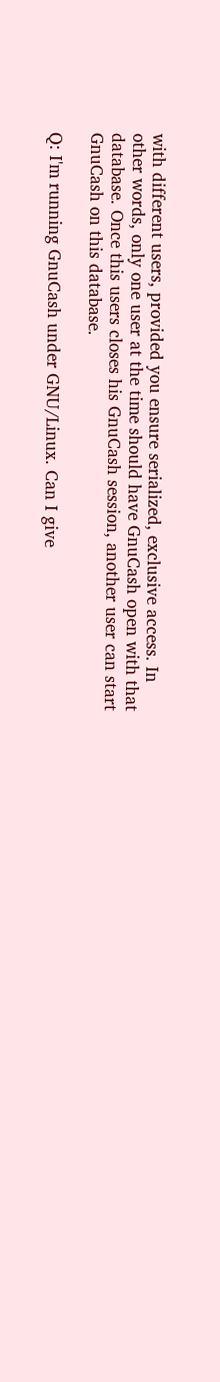with different users, provided you ensure serialized, exclusive access. In other words, only one user at the time should have GnuCash open with that database. Once this users closes his GnuCash session, another user can start GnuCash on this database.

Q: I'm running GnuCash under GNU/Linux. Can I give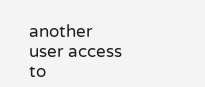another user access to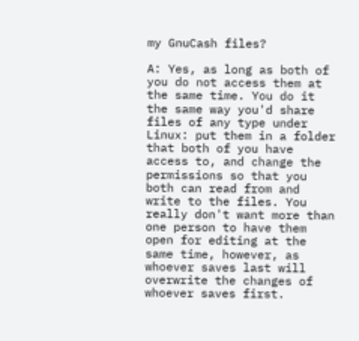my GnuCash files?

A: Yes, as long as both of you do not access them at the same time. You do it the same way you'd share files of any type under Linux: put them in a folder that both of you have access to, and change the permissions so that you both can read from and write to the files. You really don't want more than one person to have them open for editing at the same time, however, as whoever saves last will overwrite the changes of whoever saves first.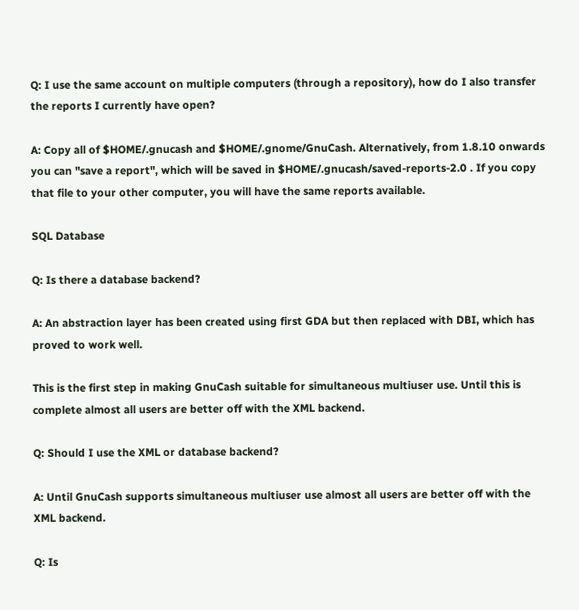Q: I use the same account on multiple computers (through a repository), how do I also transfer the reports I currently have open?

A: Copy all of $HOME/.gnucash and $HOME/.gnome/GnuCash. Alternatively, from 1.8.10 onwards you can "save a report", which will be saved in $HOME/.gnucash/saved-reports-2.0 . If you copy that file to your other computer, you will have the same reports available.

SQL Database

Q: Is there a database backend?

A: An abstraction layer has been created using first GDA but then replaced with DBI, which has proved to work well.

This is the first step in making GnuCash suitable for simultaneous multiuser use. Until this is complete almost all users are better off with the XML backend.

Q: Should I use the XML or database backend?

A: Until GnuCash supports simultaneous multiuser use almost all users are better off with the XML backend.

Q: Is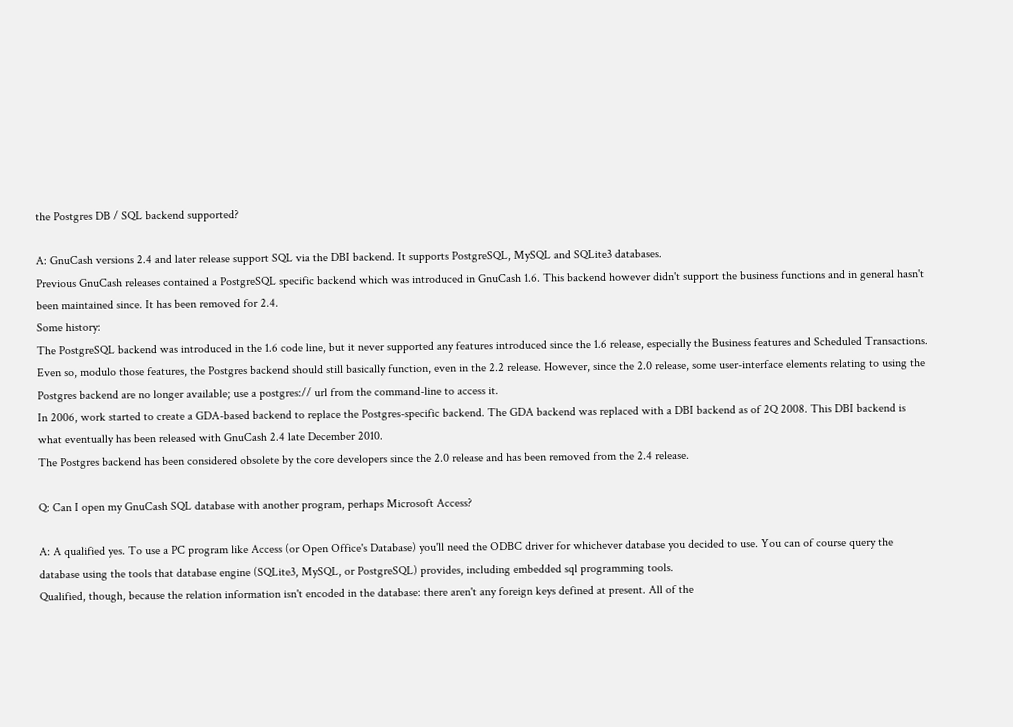the Postgres DB / SQL backend supported?

A: GnuCash versions 2.4 and later release support SQL via the DBI backend. It supports PostgreSQL, MySQL and SQLite3 databases.
Previous GnuCash releases contained a PostgreSQL specific backend which was introduced in GnuCash 1.6. This backend however didn't support the business functions and in general hasn't been maintained since. It has been removed for 2.4.
Some history:
The PostgreSQL backend was introduced in the 1.6 code line, but it never supported any features introduced since the 1.6 release, especially the Business features and Scheduled Transactions. Even so, modulo those features, the Postgres backend should still basically function, even in the 2.2 release. However, since the 2.0 release, some user-interface elements relating to using the Postgres backend are no longer available; use a postgres:// url from the command-line to access it.
In 2006, work started to create a GDA-based backend to replace the Postgres-specific backend. The GDA backend was replaced with a DBI backend as of 2Q 2008. This DBI backend is what eventually has been released with GnuCash 2.4 late December 2010.
The Postgres backend has been considered obsolete by the core developers since the 2.0 release and has been removed from the 2.4 release.

Q: Can I open my GnuCash SQL database with another program, perhaps Microsoft Access?

A: A qualified yes. To use a PC program like Access (or Open Office's Database) you'll need the ODBC driver for whichever database you decided to use. You can of course query the database using the tools that database engine (SQLite3, MySQL, or PostgreSQL) provides, including embedded sql programming tools.
Qualified, though, because the relation information isn't encoded in the database: there aren't any foreign keys defined at present. All of the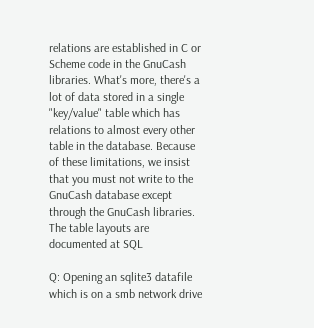relations are established in C or Scheme code in the GnuCash libraries. What's more, there's a lot of data stored in a single "key/value" table which has relations to almost every other table in the database. Because of these limitations, we insist that you must not write to the GnuCash database except through the GnuCash libraries.
The table layouts are documented at SQL

Q: Opening an sqlite3 datafile which is on a smb network drive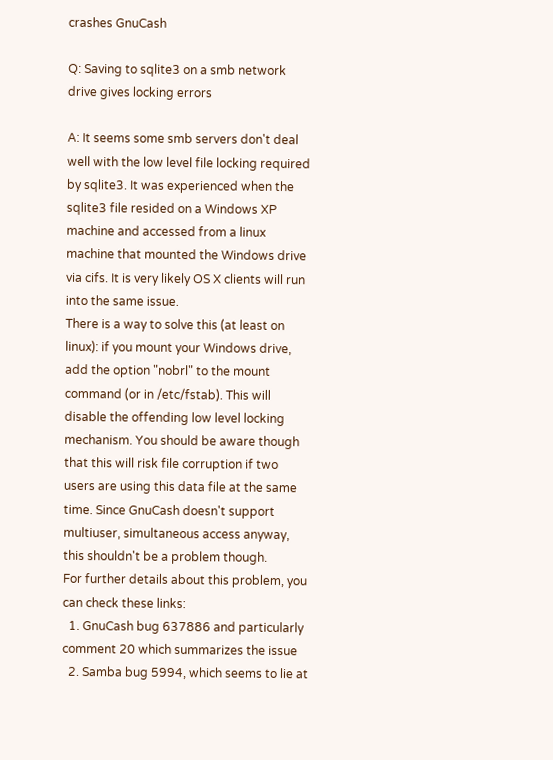crashes GnuCash

Q: Saving to sqlite3 on a smb network drive gives locking errors

A: It seems some smb servers don't deal well with the low level file locking required by sqlite3. It was experienced when the sqlite3 file resided on a Windows XP machine and accessed from a linux machine that mounted the Windows drive via cifs. It is very likely OS X clients will run into the same issue.
There is a way to solve this (at least on linux): if you mount your Windows drive, add the option "nobrl" to the mount command (or in /etc/fstab). This will disable the offending low level locking mechanism. You should be aware though that this will risk file corruption if two users are using this data file at the same time. Since GnuCash doesn't support multiuser, simultaneous access anyway, this shouldn't be a problem though.
For further details about this problem, you can check these links:
  1. GnuCash bug 637886 and particularly comment 20 which summarizes the issue
  2. Samba bug 5994, which seems to lie at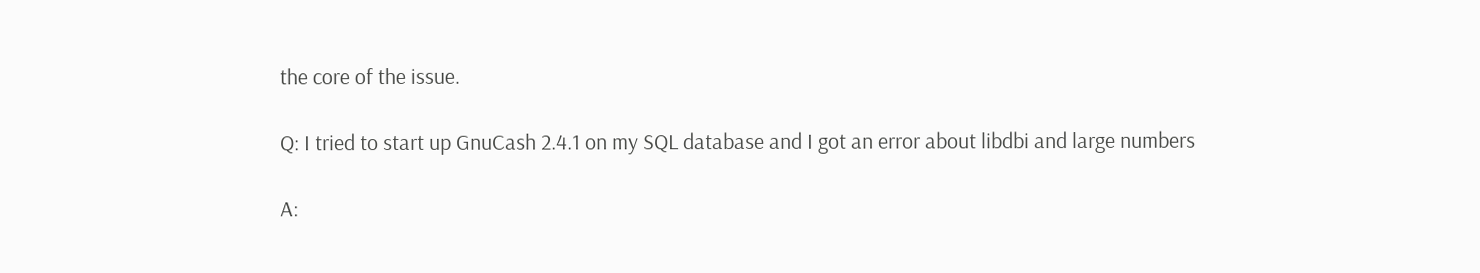the core of the issue.

Q: I tried to start up GnuCash 2.4.1 on my SQL database and I got an error about libdbi and large numbers

A: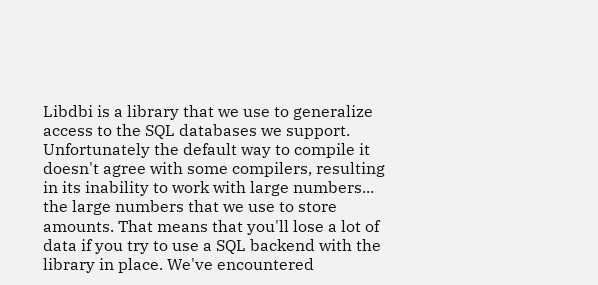Libdbi is a library that we use to generalize access to the SQL databases we support. Unfortunately the default way to compile it doesn't agree with some compilers, resulting in its inability to work with large numbers... the large numbers that we use to store amounts. That means that you'll lose a lot of data if you try to use a SQL backend with the library in place. We've encountered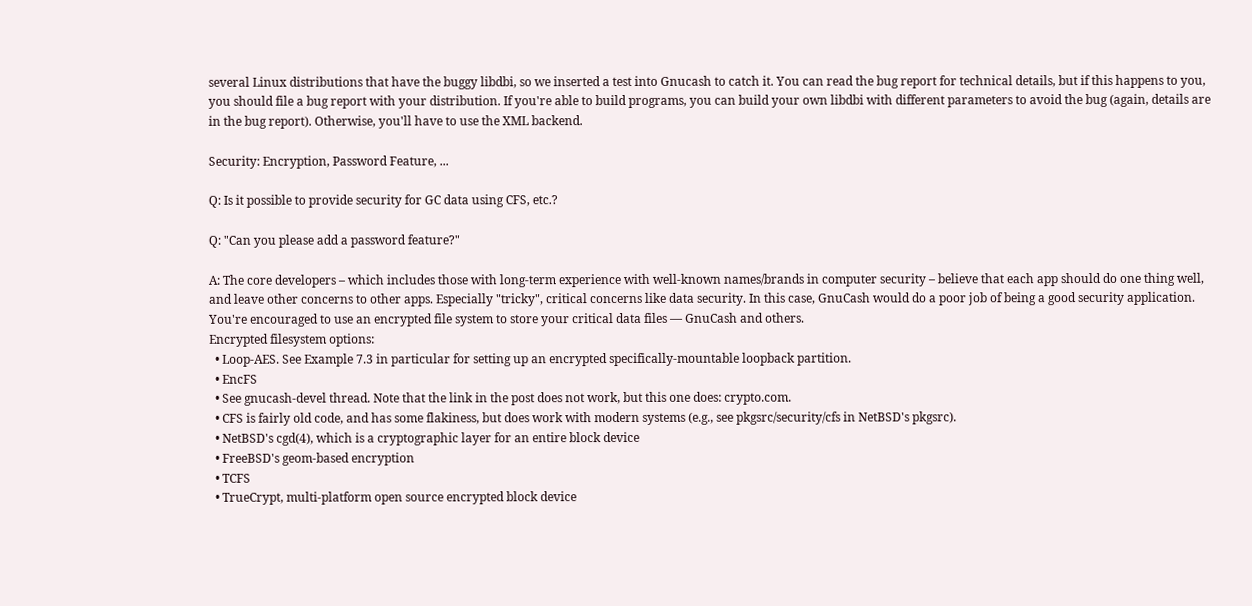several Linux distributions that have the buggy libdbi, so we inserted a test into Gnucash to catch it. You can read the bug report for technical details, but if this happens to you, you should file a bug report with your distribution. If you're able to build programs, you can build your own libdbi with different parameters to avoid the bug (again, details are in the bug report). Otherwise, you'll have to use the XML backend.

Security: Encryption, Password Feature, ...

Q: Is it possible to provide security for GC data using CFS, etc.?

Q: "Can you please add a password feature?"

A: The core developers – which includes those with long-term experience with well-known names/brands in computer security – believe that each app should do one thing well, and leave other concerns to other apps. Especially "tricky", critical concerns like data security. In this case, GnuCash would do a poor job of being a good security application. You're encouraged to use an encrypted file system to store your critical data files — GnuCash and others.
Encrypted filesystem options:
  • Loop-AES. See Example 7.3 in particular for setting up an encrypted specifically-mountable loopback partition.
  • EncFS
  • See gnucash-devel thread. Note that the link in the post does not work, but this one does: crypto.com.
  • CFS is fairly old code, and has some flakiness, but does work with modern systems (e.g., see pkgsrc/security/cfs in NetBSD's pkgsrc).
  • NetBSD's cgd(4), which is a cryptographic layer for an entire block device
  • FreeBSD's geom-based encryption
  • TCFS
  • TrueCrypt, multi-platform open source encrypted block device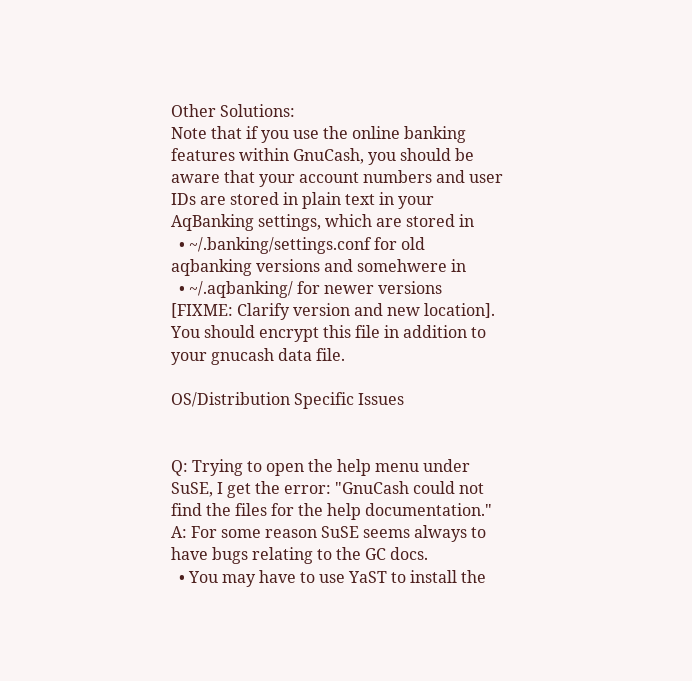Other Solutions:
Note that if you use the online banking features within GnuCash, you should be aware that your account numbers and user IDs are stored in plain text in your AqBanking settings, which are stored in
  • ~/.banking/settings.conf for old aqbanking versions and somehwere in
  • ~/.aqbanking/ for newer versions [FIXME: Clarify version and new location].
You should encrypt this file in addition to your gnucash data file.

OS/Distribution Specific Issues


Q: Trying to open the help menu under SuSE, I get the error: "GnuCash could not find the files for the help documentation."
A: For some reason SuSE seems always to have bugs relating to the GC docs.
  • You may have to use YaST to install the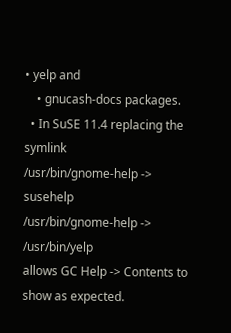• yelp and
    • gnucash-docs packages.
  • In SuSE 11.4 replacing the symlink
/usr/bin/gnome-help -> susehelp
/usr/bin/gnome-help -> /usr/bin/yelp
allows GC Help -> Contents to show as expected.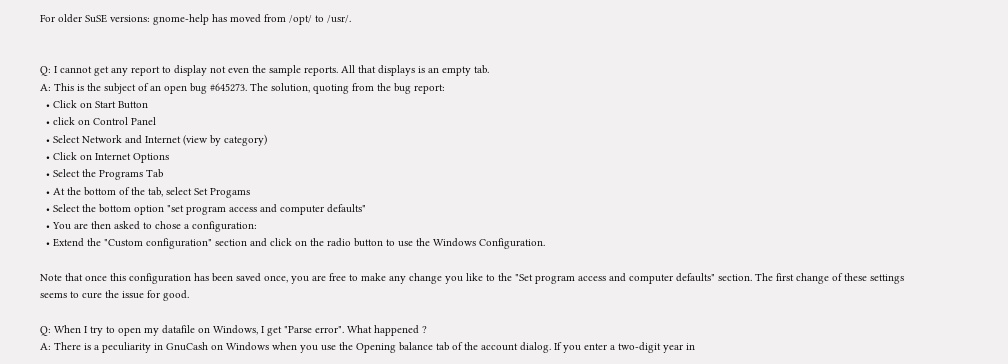For older SuSE versions: gnome-help has moved from /opt/ to /usr/.


Q: I cannot get any report to display not even the sample reports. All that displays is an empty tab.
A: This is the subject of an open bug #645273. The solution, quoting from the bug report:
  • Click on Start Button
  • click on Control Panel
  • Select Network and Internet (view by category)
  • Click on Internet Options
  • Select the Programs Tab
  • At the bottom of the tab, select Set Progams
  • Select the bottom option "set program access and computer defaults"
  • You are then asked to chose a configuration:
  • Extend the "Custom configuration" section and click on the radio button to use the Windows Configuration.

Note that once this configuration has been saved once, you are free to make any change you like to the "Set program access and computer defaults" section. The first change of these settings seems to cure the issue for good.

Q: When I try to open my datafile on Windows, I get "Parse error". What happened ?
A: There is a peculiarity in GnuCash on Windows when you use the Opening balance tab of the account dialog. If you enter a two-digit year in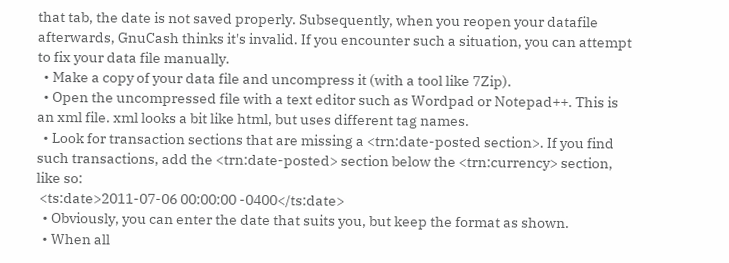that tab, the date is not saved properly. Subsequently, when you reopen your datafile afterwards, GnuCash thinks it's invalid. If you encounter such a situation, you can attempt to fix your data file manually.
  • Make a copy of your data file and uncompress it (with a tool like 7Zip).
  • Open the uncompressed file with a text editor such as Wordpad or Notepad++. This is an xml file. xml looks a bit like html, but uses different tag names.
  • Look for transaction sections that are missing a <trn:date-posted section>. If you find such transactions, add the <trn:date-posted> section below the <trn:currency> section, like so:
 <ts:date>2011-07-06 00:00:00 -0400</ts:date>
  • Obviously, you can enter the date that suits you, but keep the format as shown.
  • When all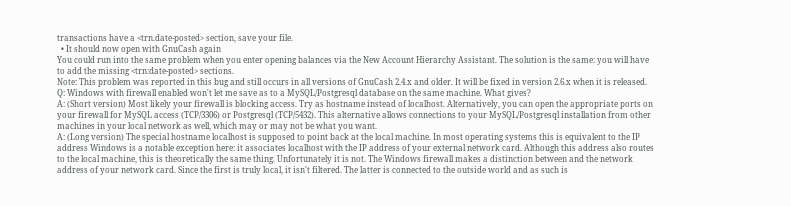transactions have a <trn.date-posted> section, save your file.
  • It should now open with GnuCash again
You could run into the same problem when you enter opening balances via the New Account Hierarchy Assistant. The solution is the same: you will have to add the missing <trn:date-posted> sections.
Note: This problem was reported in this bug and still occurs in all versions of GnuCash 2.4.x and older. It will be fixed in version 2.6.x when it is released.
Q: Windows with firewall enabled won't let me save as to a MySQL/Postgresql database on the same machine. What gives?
A: (Short version) Most likely your firewall is blocking access. Try as hostname instead of localhost. Alternatively, you can open the appropriate ports on your firewall for MySQL access (TCP/3306) or Postgresql (TCP/5432). This alternative allows connections to your MySQL/Postgresql installation from other machines in your local network as well, which may or may not be what you want.
A: (Long version) The special hostname localhost is supposed to point back at the local machine. In most operating systems this is equivalent to the IP address Windows is a notable exception here: it associates localhost with the IP address of your external network card. Although this address also routes to the local machine, this is theoretically the same thing. Unfortunately it is not. The Windows firewall makes a distinction between and the network address of your network card. Since the first is truly local, it isn't filtered. The latter is connected to the outside world and as such is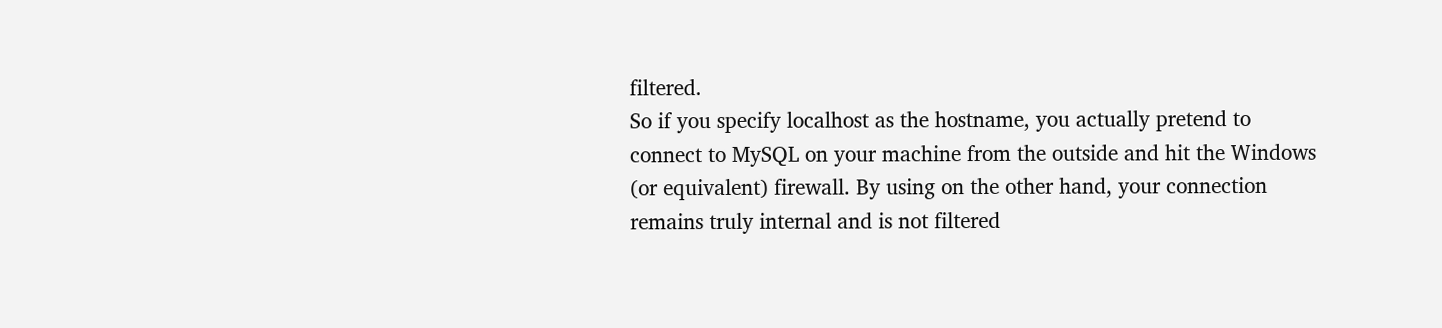filtered.
So if you specify localhost as the hostname, you actually pretend to connect to MySQL on your machine from the outside and hit the Windows (or equivalent) firewall. By using on the other hand, your connection remains truly internal and is not filtered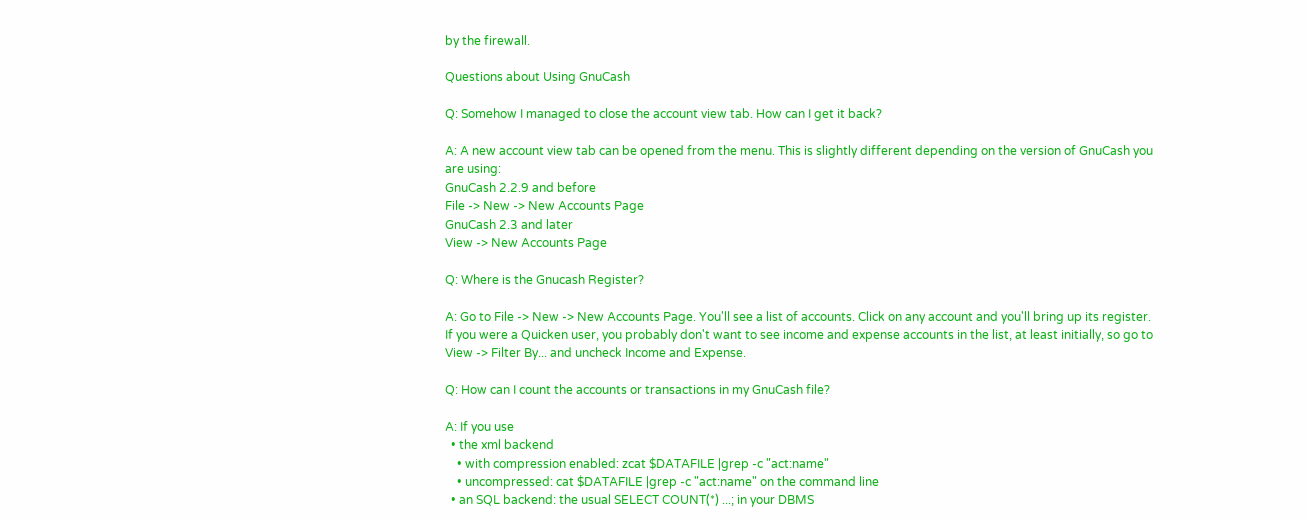by the firewall.

Questions about Using GnuCash

Q: Somehow I managed to close the account view tab. How can I get it back?

A: A new account view tab can be opened from the menu. This is slightly different depending on the version of GnuCash you are using:
GnuCash 2.2.9 and before
File -> New -> New Accounts Page
GnuCash 2.3 and later
View -> New Accounts Page

Q: Where is the Gnucash Register?

A: Go to File -> New -> New Accounts Page. You'll see a list of accounts. Click on any account and you'll bring up its register.
If you were a Quicken user, you probably don't want to see income and expense accounts in the list, at least initially, so go to View -> Filter By... and uncheck Income and Expense.

Q: How can I count the accounts or transactions in my GnuCash file?

A: If you use
  • the xml backend
    • with compression enabled: zcat $DATAFILE |grep -c "act:name"
    • uncompressed: cat $DATAFILE |grep -c "act:name" on the command line
  • an SQL backend: the usual SELECT COUNT(*) ...; in your DBMS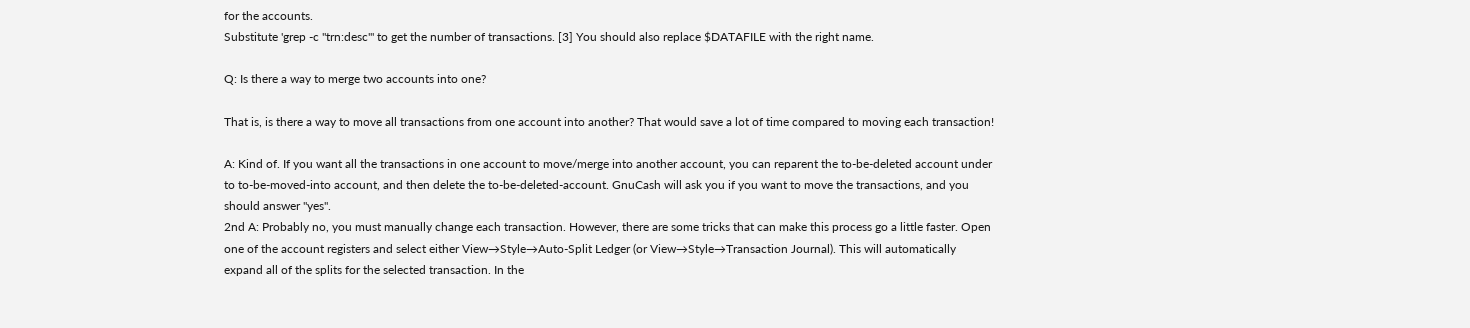for the accounts.
Substitute 'grep -c "trn:desc"' to get the number of transactions. [3] You should also replace $DATAFILE with the right name.

Q: Is there a way to merge two accounts into one?

That is, is there a way to move all transactions from one account into another? That would save a lot of time compared to moving each transaction!

A: Kind of. If you want all the transactions in one account to move/merge into another account, you can reparent the to-be-deleted account under to to-be-moved-into account, and then delete the to-be-deleted-account. GnuCash will ask you if you want to move the transactions, and you should answer "yes".
2nd A: Probably no, you must manually change each transaction. However, there are some tricks that can make this process go a little faster. Open one of the account registers and select either View→Style→Auto-Split Ledger (or View→Style→Transaction Journal). This will automatically expand all of the splits for the selected transaction. In the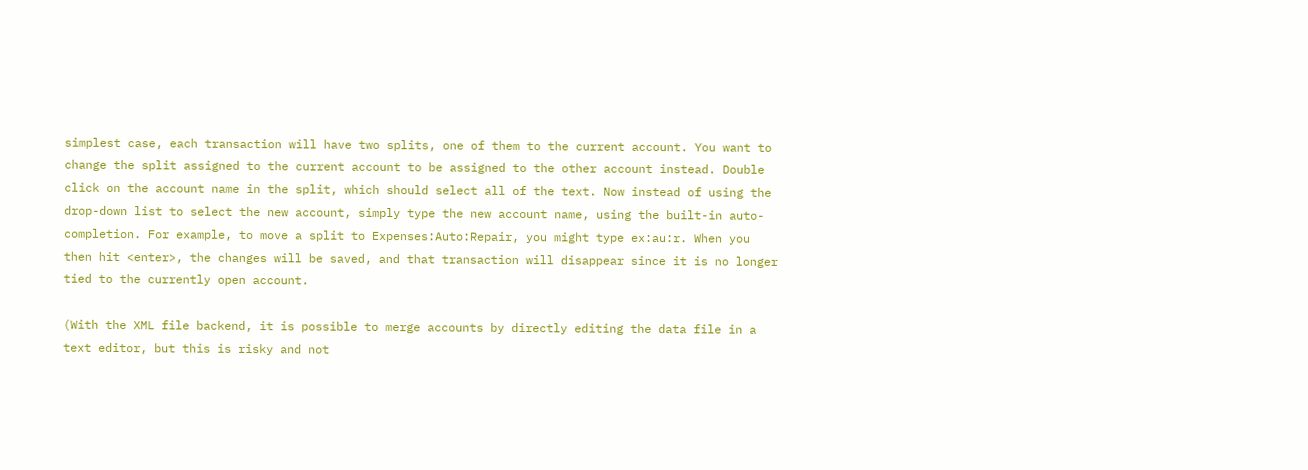simplest case, each transaction will have two splits, one of them to the current account. You want to change the split assigned to the current account to be assigned to the other account instead. Double click on the account name in the split, which should select all of the text. Now instead of using the drop-down list to select the new account, simply type the new account name, using the built-in auto-completion. For example, to move a split to Expenses:Auto:Repair, you might type ex:au:r. When you then hit <enter>, the changes will be saved, and that transaction will disappear since it is no longer tied to the currently open account.

(With the XML file backend, it is possible to merge accounts by directly editing the data file in a text editor, but this is risky and not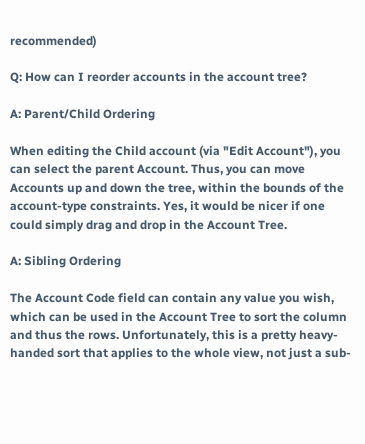recommended)

Q: How can I reorder accounts in the account tree?

A: Parent/Child Ordering

When editing the Child account (via "Edit Account"), you can select the parent Account. Thus, you can move Accounts up and down the tree, within the bounds of the account-type constraints. Yes, it would be nicer if one could simply drag and drop in the Account Tree.

A: Sibling Ordering

The Account Code field can contain any value you wish, which can be used in the Account Tree to sort the column and thus the rows. Unfortunately, this is a pretty heavy-handed sort that applies to the whole view, not just a sub-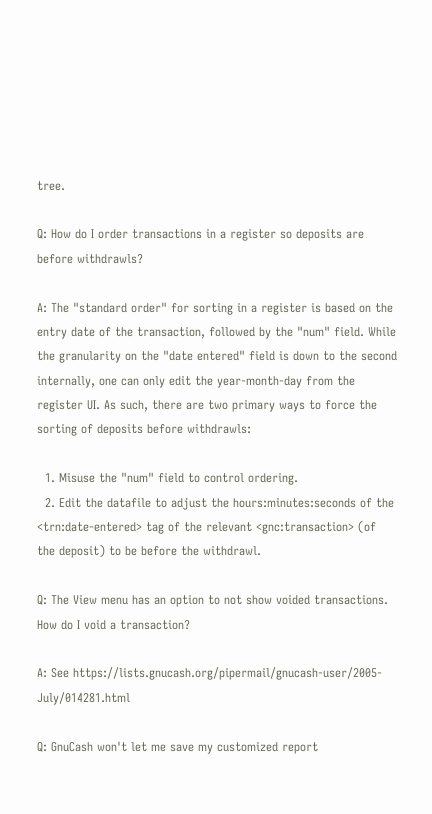tree.

Q: How do I order transactions in a register so deposits are before withdrawls?

A: The "standard order" for sorting in a register is based on the entry date of the transaction, followed by the "num" field. While the granularity on the "date entered" field is down to the second internally, one can only edit the year-month-day from the register UI. As such, there are two primary ways to force the sorting of deposits before withdrawls:

  1. Misuse the "num" field to control ordering.
  2. Edit the datafile to adjust the hours:minutes:seconds of the <trn:date-entered> tag of the relevant <gnc:transaction> (of the deposit) to be before the withdrawl.

Q: The View menu has an option to not show voided transactions. How do I void a transaction?

A: See https://lists.gnucash.org/pipermail/gnucash-user/2005-July/014281.html

Q: GnuCash won't let me save my customized report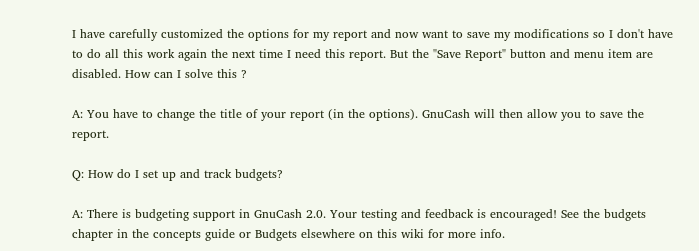I have carefully customized the options for my report and now want to save my modifications so I don't have to do all this work again the next time I need this report. But the "Save Report" button and menu item are disabled. How can I solve this ?

A: You have to change the title of your report (in the options). GnuCash will then allow you to save the report.

Q: How do I set up and track budgets?

A: There is budgeting support in GnuCash 2.0. Your testing and feedback is encouraged! See the budgets chapter in the concepts guide or Budgets elsewhere on this wiki for more info.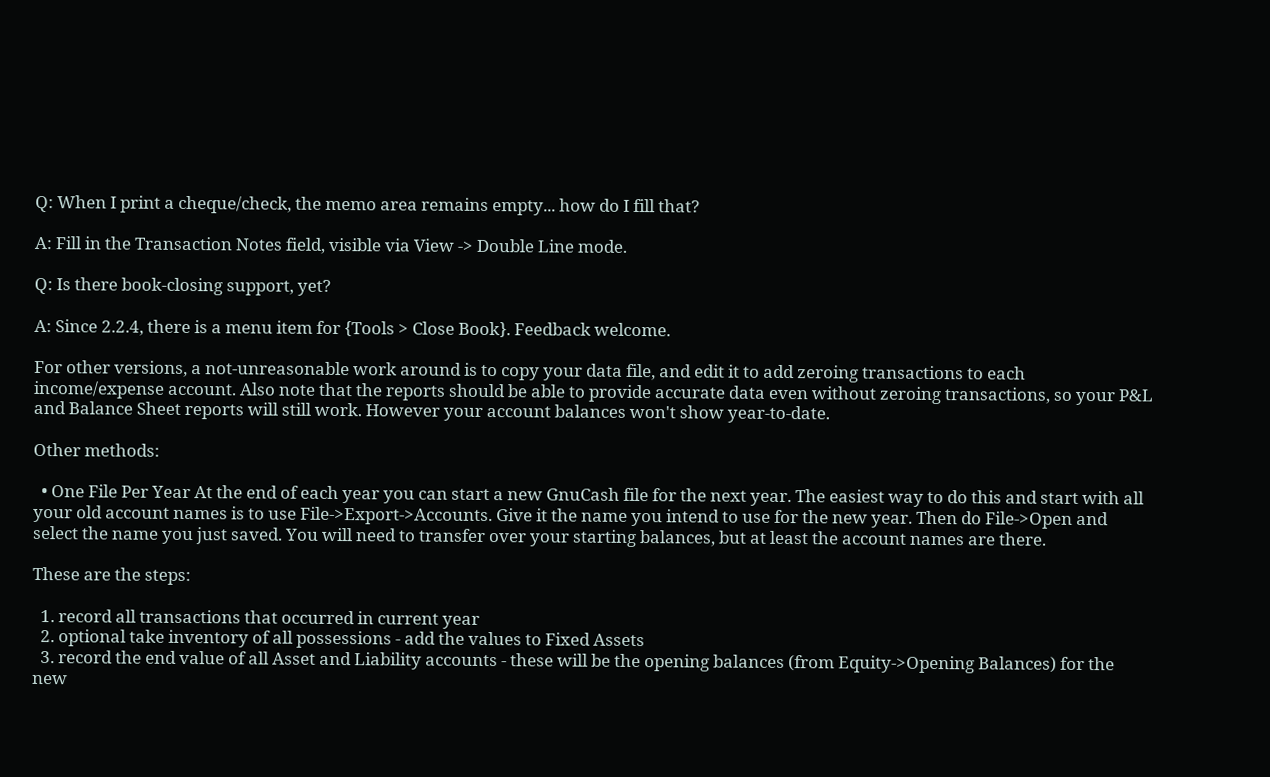Q: When I print a cheque/check, the memo area remains empty... how do I fill that?

A: Fill in the Transaction Notes field, visible via View -> Double Line mode.

Q: Is there book-closing support, yet?

A: Since 2.2.4, there is a menu item for {Tools > Close Book}. Feedback welcome.

For other versions, a not-unreasonable work around is to copy your data file, and edit it to add zeroing transactions to each income/expense account. Also note that the reports should be able to provide accurate data even without zeroing transactions, so your P&L and Balance Sheet reports will still work. However your account balances won't show year-to-date.

Other methods:

  • One File Per Year At the end of each year you can start a new GnuCash file for the next year. The easiest way to do this and start with all your old account names is to use File->Export->Accounts. Give it the name you intend to use for the new year. Then do File->Open and select the name you just saved. You will need to transfer over your starting balances, but at least the account names are there.

These are the steps:

  1. record all transactions that occurred in current year
  2. optional take inventory of all possessions - add the values to Fixed Assets
  3. record the end value of all Asset and Liability accounts - these will be the opening balances (from Equity->Opening Balances) for the new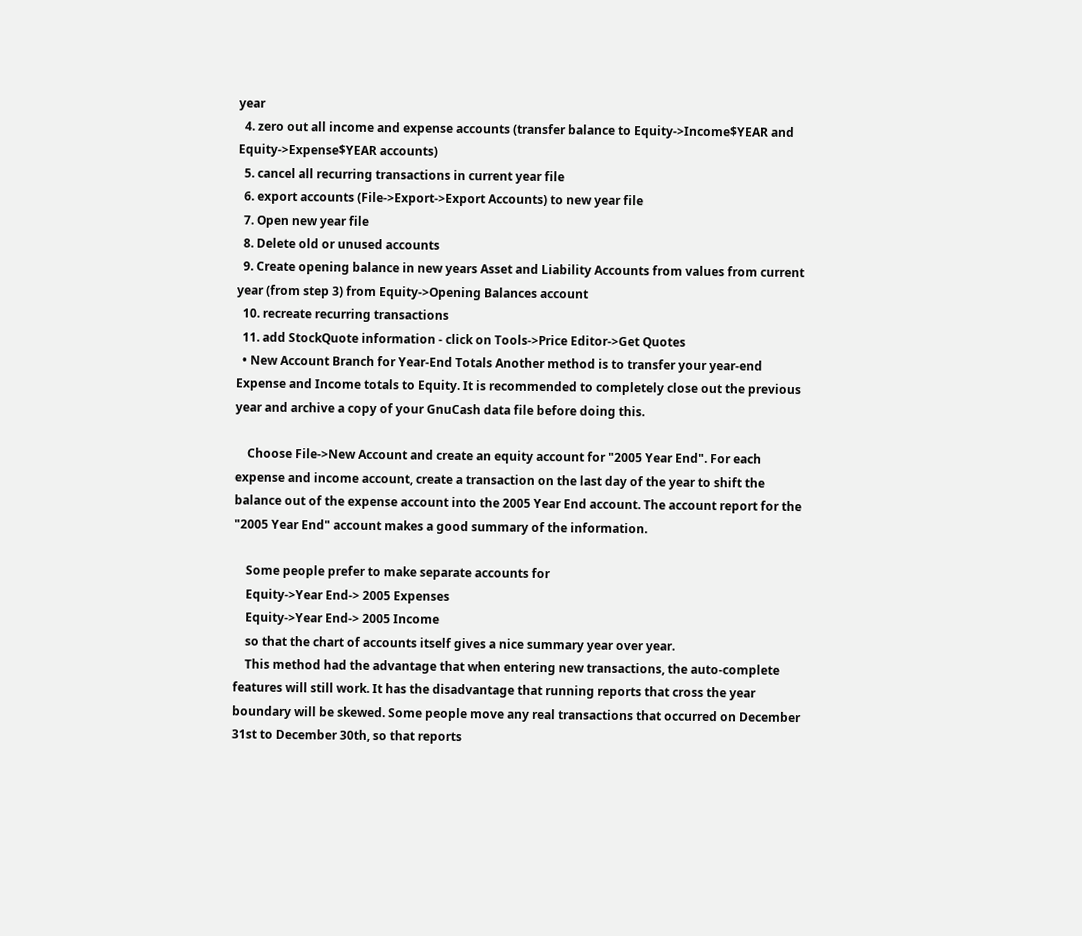year
  4. zero out all income and expense accounts (transfer balance to Equity->Income$YEAR and Equity->Expense$YEAR accounts)
  5. cancel all recurring transactions in current year file
  6. export accounts (File->Export->Export Accounts) to new year file
  7. Open new year file
  8. Delete old or unused accounts
  9. Create opening balance in new years Asset and Liability Accounts from values from current year (from step 3) from Equity->Opening Balances account
  10. recreate recurring transactions
  11. add StockQuote information - click on Tools->Price Editor->Get Quotes
  • New Account Branch for Year-End Totals Another method is to transfer your year-end Expense and Income totals to Equity. It is recommended to completely close out the previous year and archive a copy of your GnuCash data file before doing this.

    Choose File->New Account and create an equity account for "2005 Year End". For each expense and income account, create a transaction on the last day of the year to shift the balance out of the expense account into the 2005 Year End account. The account report for the "2005 Year End" account makes a good summary of the information.

    Some people prefer to make separate accounts for
    Equity->Year End-> 2005 Expenses
    Equity->Year End-> 2005 Income
    so that the chart of accounts itself gives a nice summary year over year.
    This method had the advantage that when entering new transactions, the auto-complete features will still work. It has the disadvantage that running reports that cross the year boundary will be skewed. Some people move any real transactions that occurred on December 31st to December 30th, so that reports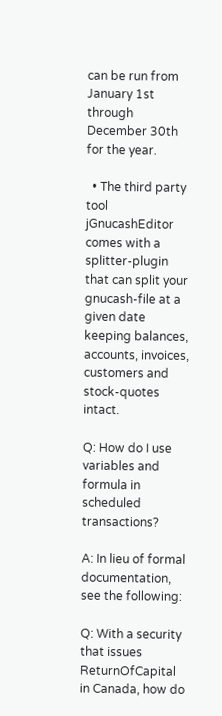can be run from January 1st through December 30th for the year.

  • The third party tool jGnucashEditor comes with a splitter-plugin that can split your gnucash-file at a given date keeping balances, accounts, invoices, customers and stock-quotes intact.

Q: How do I use variables and formula in scheduled transactions?

A: In lieu of formal documentation, see the following:

Q: With a security that issues ReturnOfCapital in Canada, how do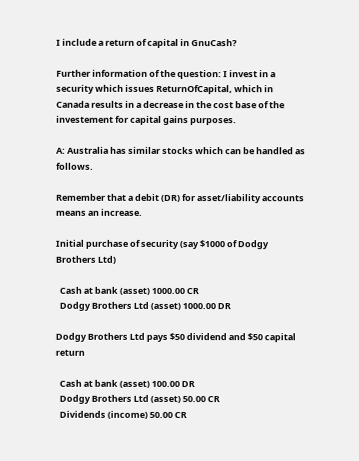I include a return of capital in GnuCash?

Further information of the question: I invest in a security which issues ReturnOfCapital, which in Canada results in a decrease in the cost base of the investement for capital gains purposes.

A: Australia has similar stocks which can be handled as follows.

Remember that a debit (DR) for asset/liability accounts means an increase.

Initial purchase of security (say $1000 of Dodgy Brothers Ltd)

  Cash at bank (asset) 1000.00 CR
  Dodgy Brothers Ltd (asset) 1000.00 DR

Dodgy Brothers Ltd pays $50 dividend and $50 capital return

  Cash at bank (asset) 100.00 DR
  Dodgy Brothers Ltd (asset) 50.00 CR
  Dividends (income) 50.00 CR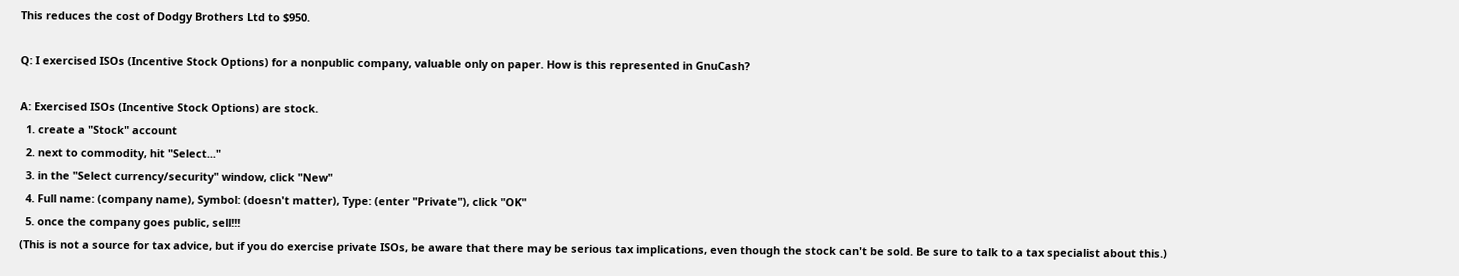This reduces the cost of Dodgy Brothers Ltd to $950.

Q: I exercised ISOs (Incentive Stock Options) for a nonpublic company, valuable only on paper. How is this represented in GnuCash?

A: Exercised ISOs (Incentive Stock Options) are stock.
  1. create a "Stock" account
  2. next to commodity, hit "Select..."
  3. in the "Select currency/security" window, click "New"
  4. Full name: (company name), Symbol: (doesn't matter), Type: (enter "Private"), click "OK"
  5. once the company goes public, sell!!!
(This is not a source for tax advice, but if you do exercise private ISOs, be aware that there may be serious tax implications, even though the stock can't be sold. Be sure to talk to a tax specialist about this.)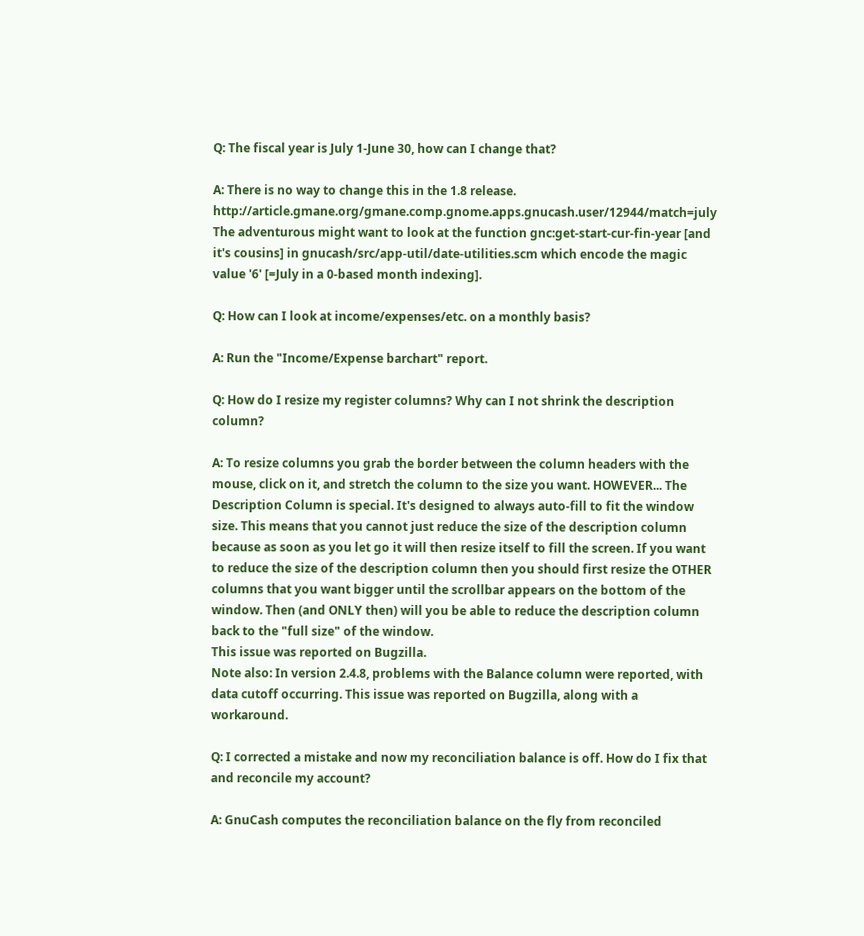Q: The fiscal year is July 1-June 30, how can I change that?

A: There is no way to change this in the 1.8 release. http://article.gmane.org/gmane.comp.gnome.apps.gnucash.user/12944/match=july
The adventurous might want to look at the function gnc:get-start-cur-fin-year [and it's cousins] in gnucash/src/app-util/date-utilities.scm which encode the magic value '6' [=July in a 0-based month indexing].

Q: How can I look at income/expenses/etc. on a monthly basis?

A: Run the "Income/Expense barchart" report.

Q: How do I resize my register columns? Why can I not shrink the description column?

A: To resize columns you grab the border between the column headers with the mouse, click on it, and stretch the column to the size you want. HOWEVER... The Description Column is special. It's designed to always auto-fill to fit the window size. This means that you cannot just reduce the size of the description column because as soon as you let go it will then resize itself to fill the screen. If you want to reduce the size of the description column then you should first resize the OTHER columns that you want bigger until the scrollbar appears on the bottom of the window. Then (and ONLY then) will you be able to reduce the description column back to the "full size" of the window.
This issue was reported on Bugzilla.
Note also: In version 2.4.8, problems with the Balance column were reported, with data cutoff occurring. This issue was reported on Bugzilla, along with a workaround.

Q: I corrected a mistake and now my reconciliation balance is off. How do I fix that and reconcile my account?

A: GnuCash computes the reconciliation balance on the fly from reconciled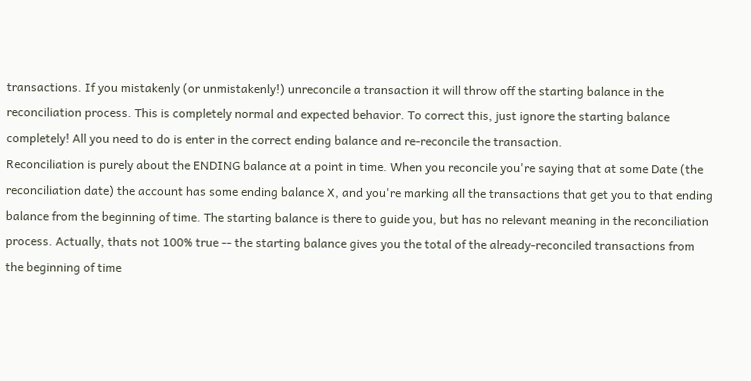transactions. If you mistakenly (or unmistakenly!) unreconcile a transaction it will throw off the starting balance in the reconciliation process. This is completely normal and expected behavior. To correct this, just ignore the starting balance completely! All you need to do is enter in the correct ending balance and re-reconcile the transaction.
Reconciliation is purely about the ENDING balance at a point in time. When you reconcile you're saying that at some Date (the reconciliation date) the account has some ending balance X, and you're marking all the transactions that get you to that ending balance from the beginning of time. The starting balance is there to guide you, but has no relevant meaning in the reconciliation process. Actually, thats not 100% true -- the starting balance gives you the total of the already-reconciled transactions from the beginning of time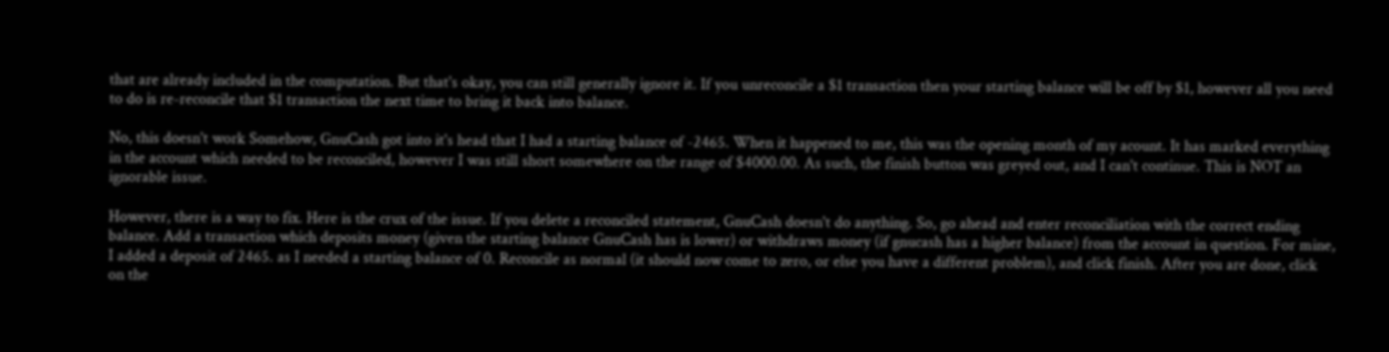that are already included in the computation. But that's okay, you can still generally ignore it. If you unreconcile a $1 transaction then your starting balance will be off by $1, however all you need to do is re-reconcile that $1 transaction the next time to bring it back into balance.

No, this doesn't work Somehow, GnuCash got into it's head that I had a starting balance of -2465. When it happened to me, this was the opening month of my acount. It has marked everything in the account which needed to be reconciled, however I was still short somewhere on the range of $4000.00. As such, the finish button was greyed out, and I can't continue. This is NOT an ignorable issue.

However, there is a way to fix. Here is the crux of the issue. If you delete a reconciled statement, GnuCash doesn't do anything. So, go ahead and enter reconciliation with the correct ending balance. Add a transaction which deposits money (given the starting balance GnuCash has is lower) or withdraws money (if gnucash has a higher balance) from the account in question. For mine, I added a deposit of 2465. as I needed a starting balance of 0. Reconcile as normal (it should now come to zero, or else you have a different problem), and click finish. After you are done, click on the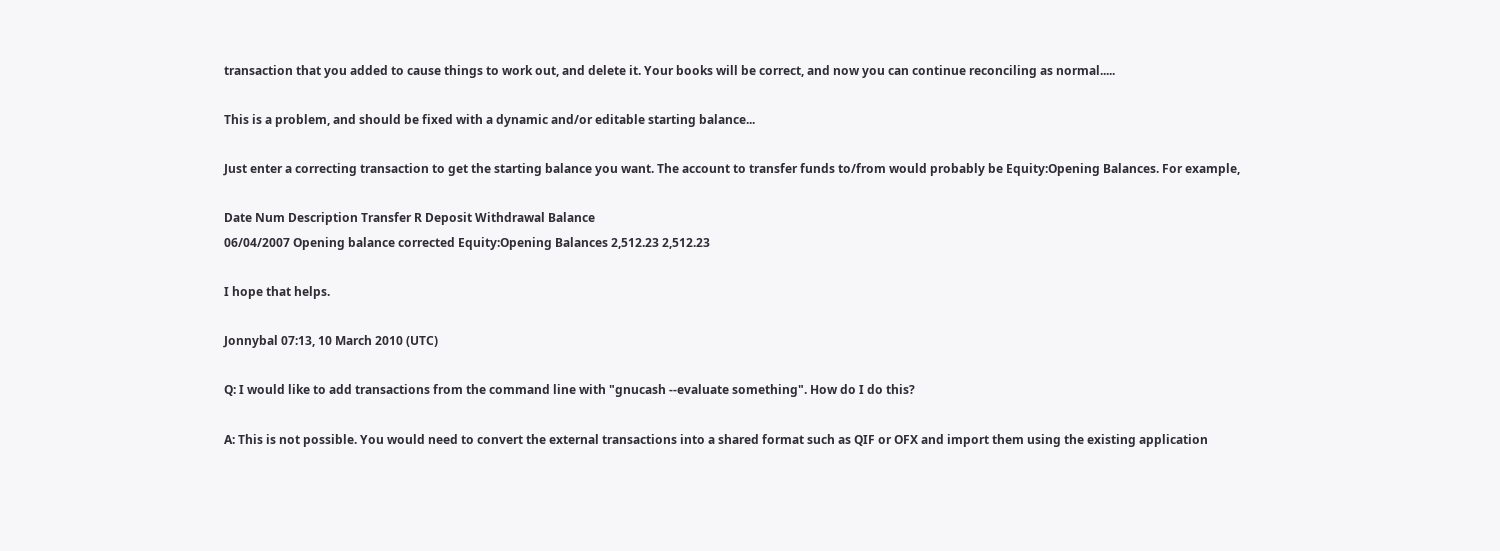transaction that you added to cause things to work out, and delete it. Your books will be correct, and now you can continue reconciling as normal.....

This is a problem, and should be fixed with a dynamic and/or editable starting balance...

Just enter a correcting transaction to get the starting balance you want. The account to transfer funds to/from would probably be Equity:Opening Balances. For example,

Date Num Description Transfer R Deposit Withdrawal Balance
06/04/2007 Opening balance corrected Equity:Opening Balances 2,512.23 2,512.23

I hope that helps.

Jonnybal 07:13, 10 March 2010 (UTC)

Q: I would like to add transactions from the command line with "gnucash --evaluate something". How do I do this?

A: This is not possible. You would need to convert the external transactions into a shared format such as QIF or OFX and import them using the existing application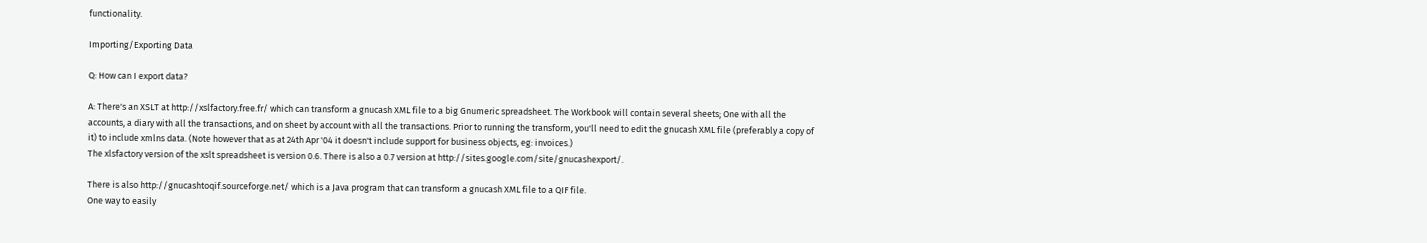functionality.

Importing/Exporting Data

Q: How can I export data?

A: There's an XSLT at http://xslfactory.free.fr/ which can transform a gnucash XML file to a big Gnumeric spreadsheet. The Workbook will contain several sheets; One with all the accounts, a diary with all the transactions, and on sheet by account with all the transactions. Prior to running the transform, you'll need to edit the gnucash XML file (preferably a copy of it) to include xmlns data. (Note however that as at 24th Apr '04 it doesn't include support for business objects, eg: invoices.)
The xlsfactory version of the xslt spreadsheet is version 0.6. There is also a 0.7 version at http://sites.google.com/site/gnucashexport/.

There is also http://gnucashtoqif.sourceforge.net/ which is a Java program that can transform a gnucash XML file to a QIF file.
One way to easily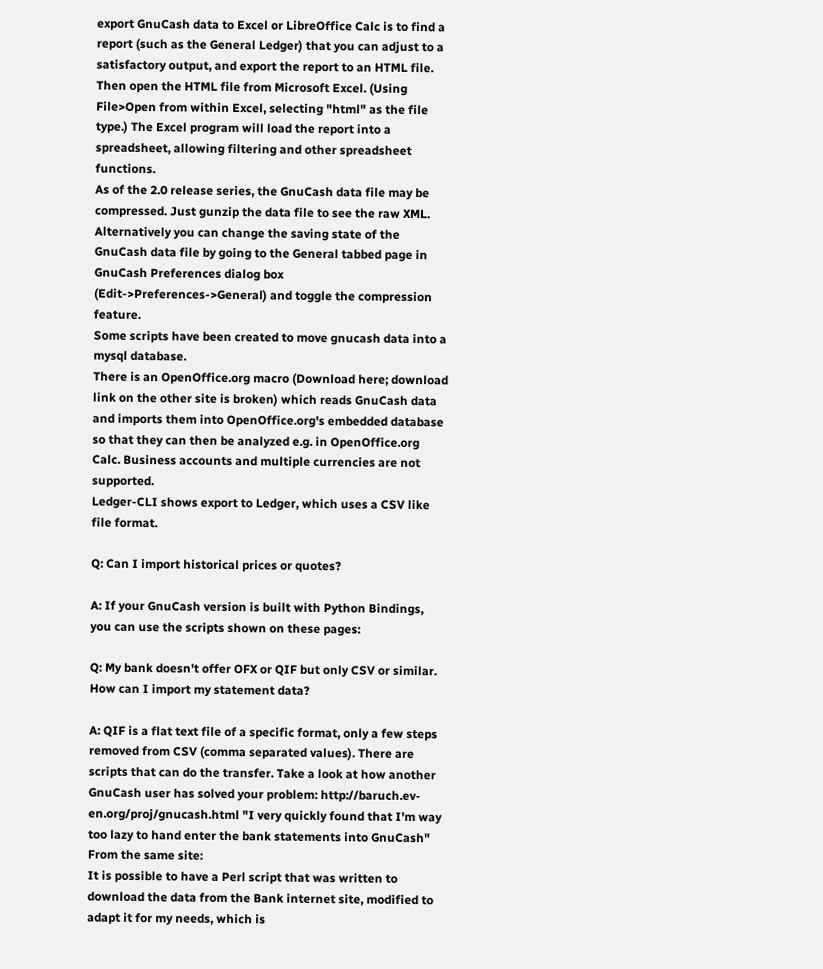export GnuCash data to Excel or LibreOffice Calc is to find a report (such as the General Ledger) that you can adjust to a satisfactory output, and export the report to an HTML file. Then open the HTML file from Microsoft Excel. (Using File>Open from within Excel, selecting "html" as the file type.) The Excel program will load the report into a spreadsheet, allowing filtering and other spreadsheet functions.
As of the 2.0 release series, the GnuCash data file may be compressed. Just gunzip the data file to see the raw XML. Alternatively you can change the saving state of the GnuCash data file by going to the General tabbed page in GnuCash Preferences dialog box (Edit->Preferences->General) and toggle the compression feature.
Some scripts have been created to move gnucash data into a mysql database.
There is an OpenOffice.org macro (Download here; download link on the other site is broken) which reads GnuCash data and imports them into OpenOffice.org's embedded database so that they can then be analyzed e.g. in OpenOffice.org Calc. Business accounts and multiple currencies are not supported.
Ledger-CLI shows export to Ledger, which uses a CSV like file format.

Q: Can I import historical prices or quotes?

A: If your GnuCash version is built with Python Bindings, you can use the scripts shown on these pages:

Q: My bank doesn't offer OFX or QIF but only CSV or similar. How can I import my statement data?

A: QIF is a flat text file of a specific format, only a few steps removed from CSV (comma separated values). There are scripts that can do the transfer. Take a look at how another GnuCash user has solved your problem: http://baruch.ev-en.org/proj/gnucash.html "I very quickly found that I'm way too lazy to hand enter the bank statements into GnuCash" From the same site:
It is possible to have a Perl script that was written to download the data from the Bank internet site, modified to adapt it for my needs, which is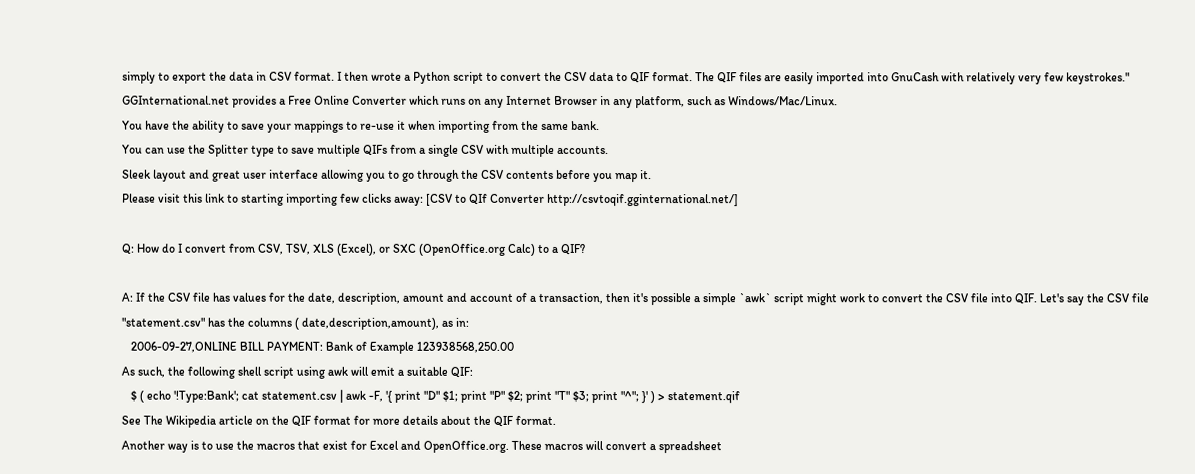simply to export the data in CSV format. I then wrote a Python script to convert the CSV data to QIF format. The QIF files are easily imported into GnuCash with relatively very few keystrokes."
GGInternational.net provides a Free Online Converter which runs on any Internet Browser in any platform, such as Windows/Mac/Linux.
You have the ability to save your mappings to re-use it when importing from the same bank.
You can use the Splitter type to save multiple QIFs from a single CSV with multiple accounts.
Sleek layout and great user interface allowing you to go through the CSV contents before you map it.
Please visit this link to starting importing few clicks away: [CSV to QIf Converter http://csvtoqif.gginternational.net/]

Q: How do I convert from CSV, TSV, XLS (Excel), or SXC (OpenOffice.org Calc) to a QIF?

A: If the CSV file has values for the date, description, amount and account of a transaction, then it's possible a simple `awk` script might work to convert the CSV file into QIF. Let's say the CSV file "statement.csv" has the columns ( date,description,amount), as in:
   2006-09-27,ONLINE BILL PAYMENT: Bank of Example 123938568,250.00
As such, the following shell script using awk will emit a suitable QIF:
   $ ( echo '!Type:Bank'; cat statement.csv | awk -F, '{ print "D" $1; print "P" $2; print "T" $3; print "^"; }' ) > statement.qif
See The Wikipedia article on the QIF format for more details about the QIF format.
Another way is to use the macros that exist for Excel and OpenOffice.org. These macros will convert a spreadsheet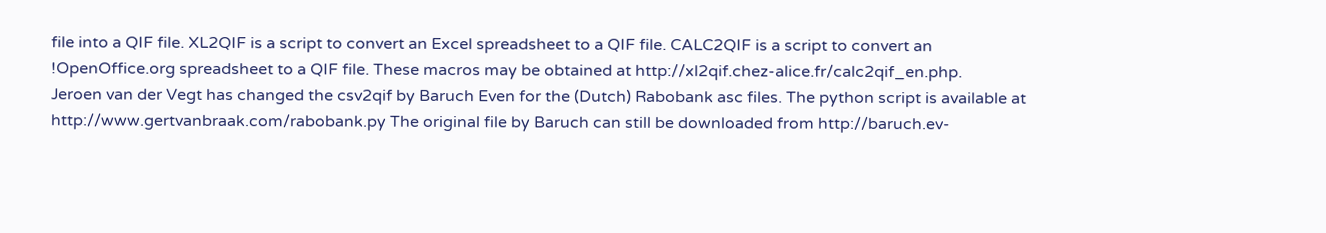file into a QIF file. XL2QIF is a script to convert an Excel spreadsheet to a QIF file. CALC2QIF is a script to convert an !OpenOffice.org spreadsheet to a QIF file. These macros may be obtained at http://xl2qif.chez-alice.fr/calc2qif_en.php.
Jeroen van der Vegt has changed the csv2qif by Baruch Even for the (Dutch) Rabobank asc files. The python script is available at http://www.gertvanbraak.com/rabobank.py The original file by Baruch can still be downloaded from http://baruch.ev-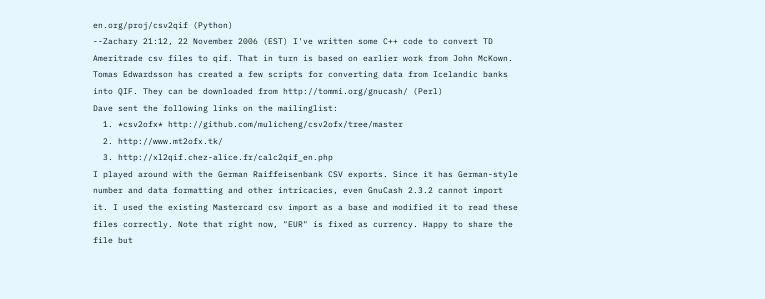en.org/proj/csv2qif (Python)
--Zachary 21:12, 22 November 2006 (EST) I've written some C++ code to convert TD Ameritrade csv files to qif. That in turn is based on earlier work from John McKown.
Tomas Edwardsson has created a few scripts for converting data from Icelandic banks into QIF. They can be downloaded from http://tommi.org/gnucash/ (Perl)
Dave sent the following links on the mailinglist:
  1. *csv2ofx* http://github.com/mulicheng/csv2ofx/tree/master
  2. http://www.mt2ofx.tk/
  3. http://xl2qif.chez-alice.fr/calc2qif_en.php
I played around with the German Raiffeisenbank CSV exports. Since it has German-style number and data formatting and other intricacies, even GnuCash 2.3.2 cannot import it. I used the existing Mastercard csv import as a base and modified it to read these files correctly. Note that right now, "EUR" is fixed as currency. Happy to share the file but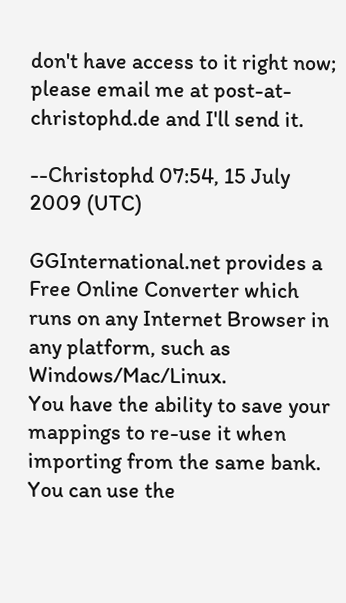don't have access to it right now; please email me at post-at-christophd.de and I'll send it.

--Christophd 07:54, 15 July 2009 (UTC)

GGInternational.net provides a Free Online Converter which runs on any Internet Browser in any platform, such as Windows/Mac/Linux.
You have the ability to save your mappings to re-use it when importing from the same bank.
You can use the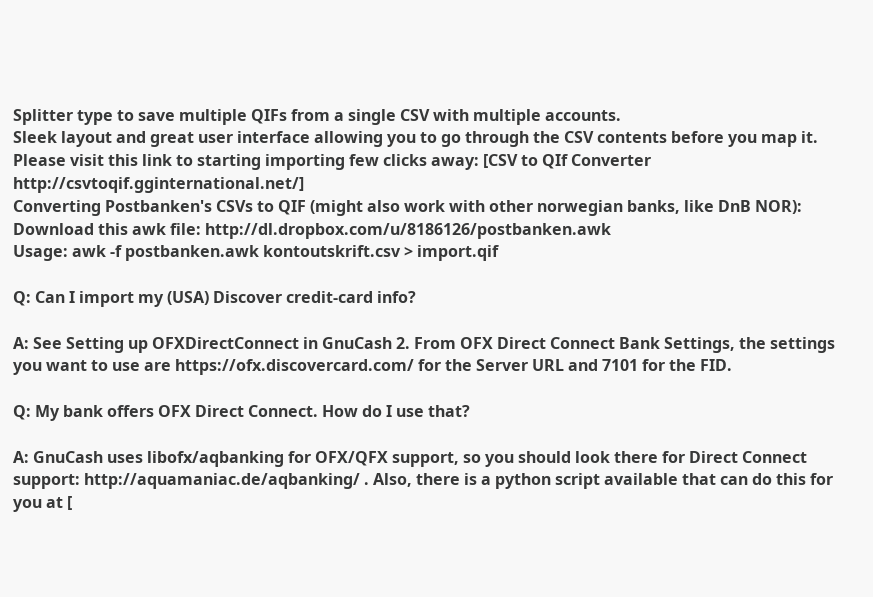Splitter type to save multiple QIFs from a single CSV with multiple accounts.
Sleek layout and great user interface allowing you to go through the CSV contents before you map it.
Please visit this link to starting importing few clicks away: [CSV to QIf Converter http://csvtoqif.gginternational.net/]
Converting Postbanken's CSVs to QIF (might also work with other norwegian banks, like DnB NOR):
Download this awk file: http://dl.dropbox.com/u/8186126/postbanken.awk
Usage: awk -f postbanken.awk kontoutskrift.csv > import.qif

Q: Can I import my (USA) Discover credit-card info?

A: See Setting up OFXDirectConnect in GnuCash 2. From OFX Direct Connect Bank Settings, the settings you want to use are https://ofx.discovercard.com/ for the Server URL and 7101 for the FID.

Q: My bank offers OFX Direct Connect. How do I use that?

A: GnuCash uses libofx/aqbanking for OFX/QFX support, so you should look there for Direct Connect support: http://aquamaniac.de/aqbanking/ . Also, there is a python script available that can do this for you at [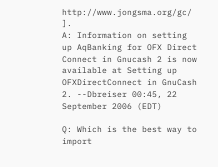http://www.jongsma.org/gc/ ].
A: Information on setting up AqBanking for OFX Direct Connect in Gnucash 2 is now available at Setting up OFXDirectConnect in GnuCash 2. --Dbreiser 00:45, 22 September 2006 (EDT)

Q: Which is the best way to import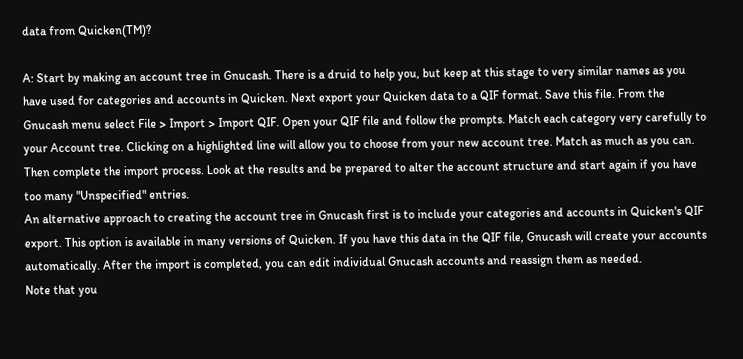data from Quicken(TM)?

A: Start by making an account tree in Gnucash. There is a druid to help you, but keep at this stage to very similar names as you have used for categories and accounts in Quicken. Next export your Quicken data to a QIF format. Save this file. From the Gnucash menu select File > Import > Import QIF. Open your QIF file and follow the prompts. Match each category very carefully to your Account tree. Clicking on a highlighted line will allow you to choose from your new account tree. Match as much as you can. Then complete the import process. Look at the results and be prepared to alter the account structure and start again if you have too many "Unspecified" entries.
An alternative approach to creating the account tree in Gnucash first is to include your categories and accounts in Quicken's QIF export. This option is available in many versions of Quicken. If you have this data in the QIF file, Gnucash will create your accounts automatically. After the import is completed, you can edit individual Gnucash accounts and reassign them as needed.
Note that you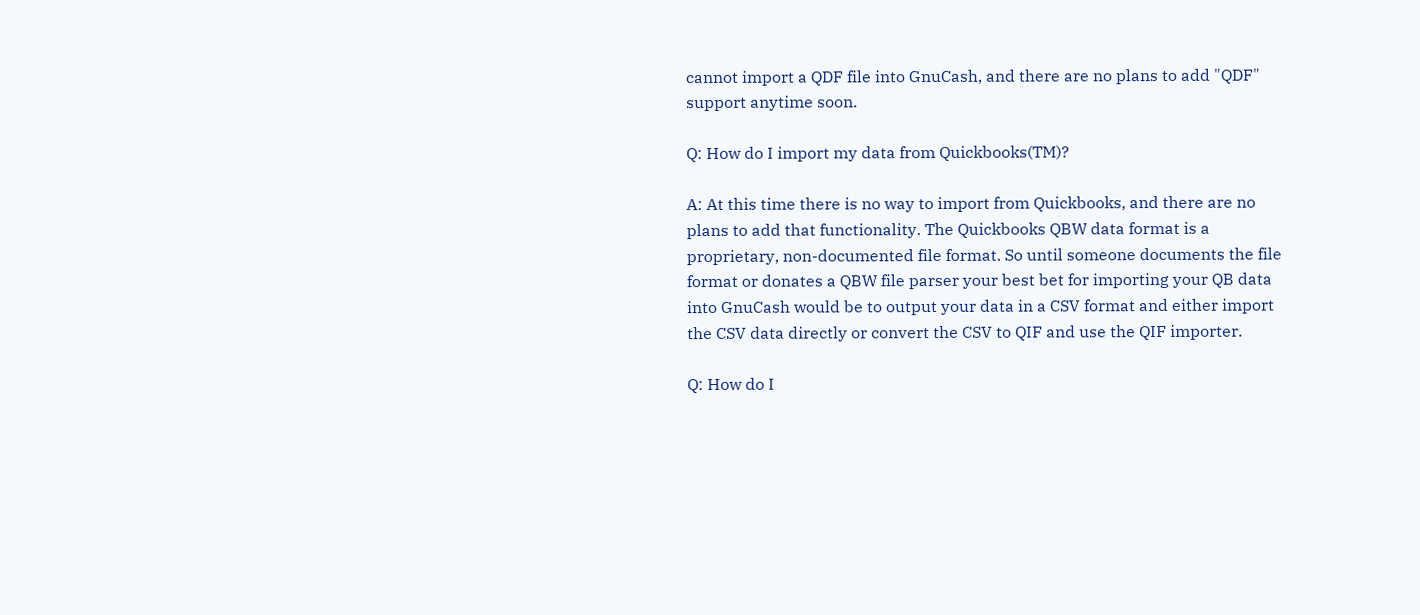cannot import a QDF file into GnuCash, and there are no plans to add "QDF" support anytime soon.

Q: How do I import my data from Quickbooks(TM)?

A: At this time there is no way to import from Quickbooks, and there are no plans to add that functionality. The Quickbooks QBW data format is a proprietary, non-documented file format. So until someone documents the file format or donates a QBW file parser your best bet for importing your QB data into GnuCash would be to output your data in a CSV format and either import the CSV data directly or convert the CSV to QIF and use the QIF importer.

Q: How do I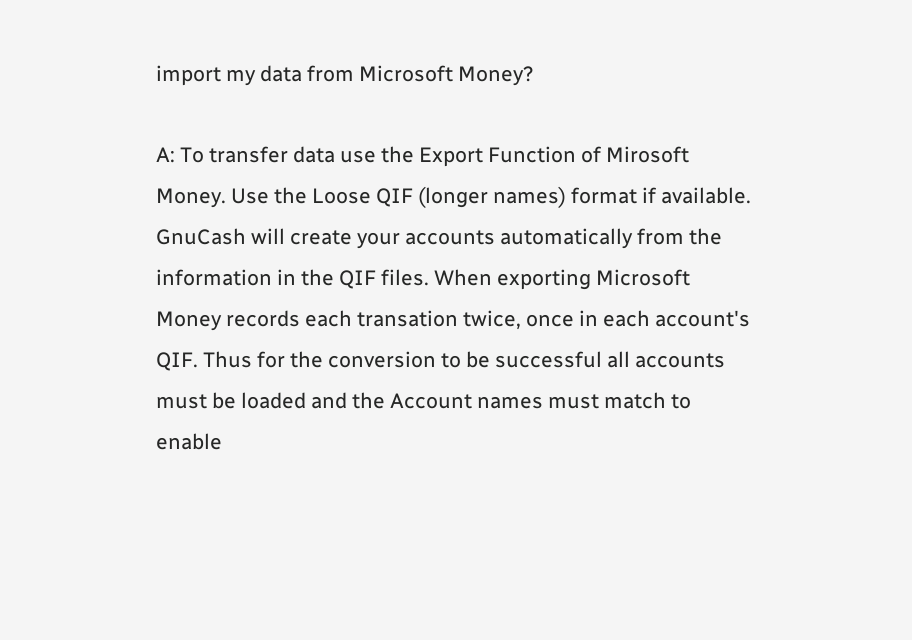import my data from Microsoft Money?

A: To transfer data use the Export Function of Mirosoft Money. Use the Loose QIF (longer names) format if available. GnuCash will create your accounts automatically from the information in the QIF files. When exporting Microsoft Money records each transation twice, once in each account's QIF. Thus for the conversion to be successful all accounts must be loaded and the Account names must match to enable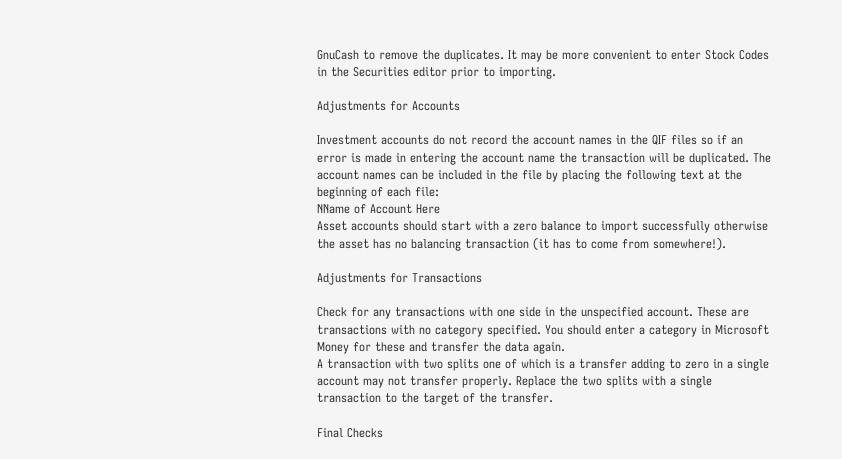GnuCash to remove the duplicates. It may be more convenient to enter Stock Codes in the Securities editor prior to importing.

Adjustments for Accounts

Investment accounts do not record the account names in the QIF files so if an error is made in entering the account name the transaction will be duplicated. The account names can be included in the file by placing the following text at the beginning of each file:
NName of Account Here
Asset accounts should start with a zero balance to import successfully otherwise the asset has no balancing transaction (it has to come from somewhere!).

Adjustments for Transactions

Check for any transactions with one side in the unspecified account. These are transactions with no category specified. You should enter a category in Microsoft Money for these and transfer the data again.
A transaction with two splits one of which is a transfer adding to zero in a single account may not transfer properly. Replace the two splits with a single transaction to the target of the transfer.

Final Checks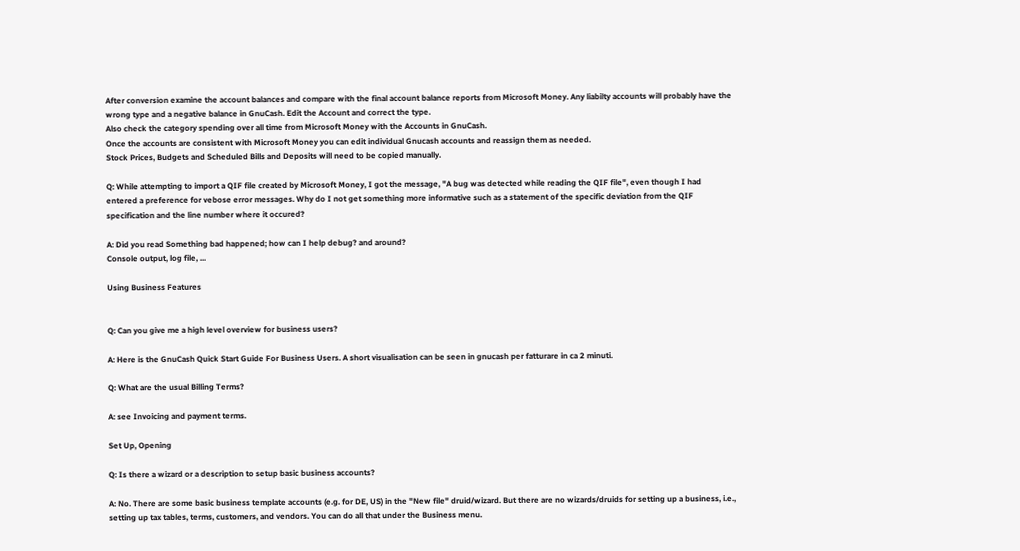After conversion examine the account balances and compare with the final account balance reports from Microsoft Money. Any liabilty accounts will probably have the wrong type and a negative balance in GnuCash. Edit the Account and correct the type.
Also check the category spending over all time from Microsoft Money with the Accounts in GnuCash.
Once the accounts are consistent with Microsoft Money you can edit individual Gnucash accounts and reassign them as needed.
Stock Prices, Budgets and Scheduled Bills and Deposits will need to be copied manually.

Q: While attempting to import a QIF file created by Microsoft Money, I got the message, "A bug was detected while reading the QIF file", even though I had entered a preference for vebose error messages. Why do I not get something more informative such as a statement of the specific deviation from the QIF specification and the line number where it occured?

A: Did you read Something bad happened; how can I help debug? and around?
Console output, log file, ...

Using Business Features


Q: Can you give me a high level overview for business users?

A: Here is the GnuCash Quick Start Guide For Business Users. A short visualisation can be seen in gnucash per fatturare in ca 2 minuti.

Q: What are the usual Billing Terms?

A: see Invoicing and payment terms.

Set Up, Opening

Q: Is there a wizard or a description to setup basic business accounts?

A: No. There are some basic business template accounts (e.g. for DE, US) in the "New file" druid/wizard. But there are no wizards/druids for setting up a business, i.e., setting up tax tables, terms, customers, and vendors. You can do all that under the Business menu.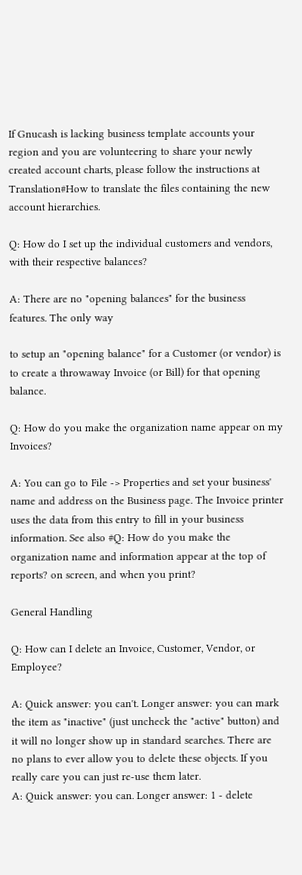If Gnucash is lacking business template accounts your region and you are volunteering to share your newly created account charts, please follow the instructions at Translation#How to translate the files containing the new account hierarchies.

Q: How do I set up the individual customers and vendors, with their respective balances?

A: There are no "opening balances" for the business features. The only way

to setup an "opening balance" for a Customer (or vendor) is to create a throwaway Invoice (or Bill) for that opening balance.

Q: How do you make the organization name appear on my Invoices?

A: You can go to File -> Properties and set your business' name and address on the Business page. The Invoice printer uses the data from this entry to fill in your business information. See also #Q: How do you make the organization name and information appear at the top of reports? on screen, and when you print?

General Handling

Q: How can I delete an Invoice, Customer, Vendor, or Employee?

A: Quick answer: you can't. Longer answer: you can mark the item as "inactive" (just uncheck the "active" button) and it will no longer show up in standard searches. There are no plans to ever allow you to delete these objects. If you really care you can just re-use them later.
A: Quick answer: you can. Longer answer: 1 - delete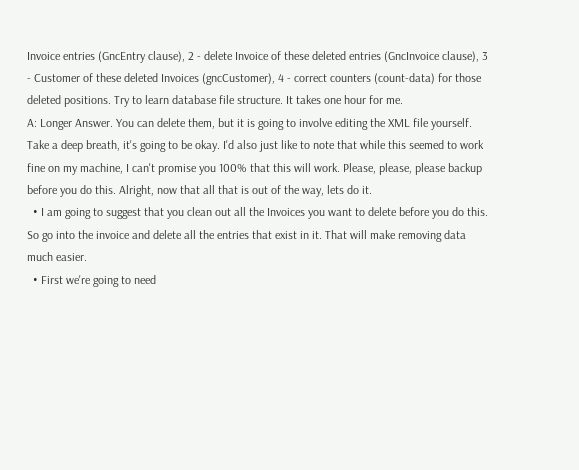Invoice entries (GncEntry clause), 2 - delete Invoice of these deleted entries (GncInvoice clause), 3 - Customer of these deleted Invoices (gncCustomer), 4 - correct counters (count-data) for those deleted positions. Try to learn database file structure. It takes one hour for me.
A: Longer Answer. You can delete them, but it is going to involve editing the XML file yourself. Take a deep breath, it's going to be okay. I'd also just like to note that while this seemed to work fine on my machine, I can't promise you 100% that this will work. Please, please, please backup before you do this. Alright, now that all that is out of the way, lets do it.
  • I am going to suggest that you clean out all the Invoices you want to delete before you do this. So go into the invoice and delete all the entries that exist in it. That will make removing data much easier.
  • First we're going to need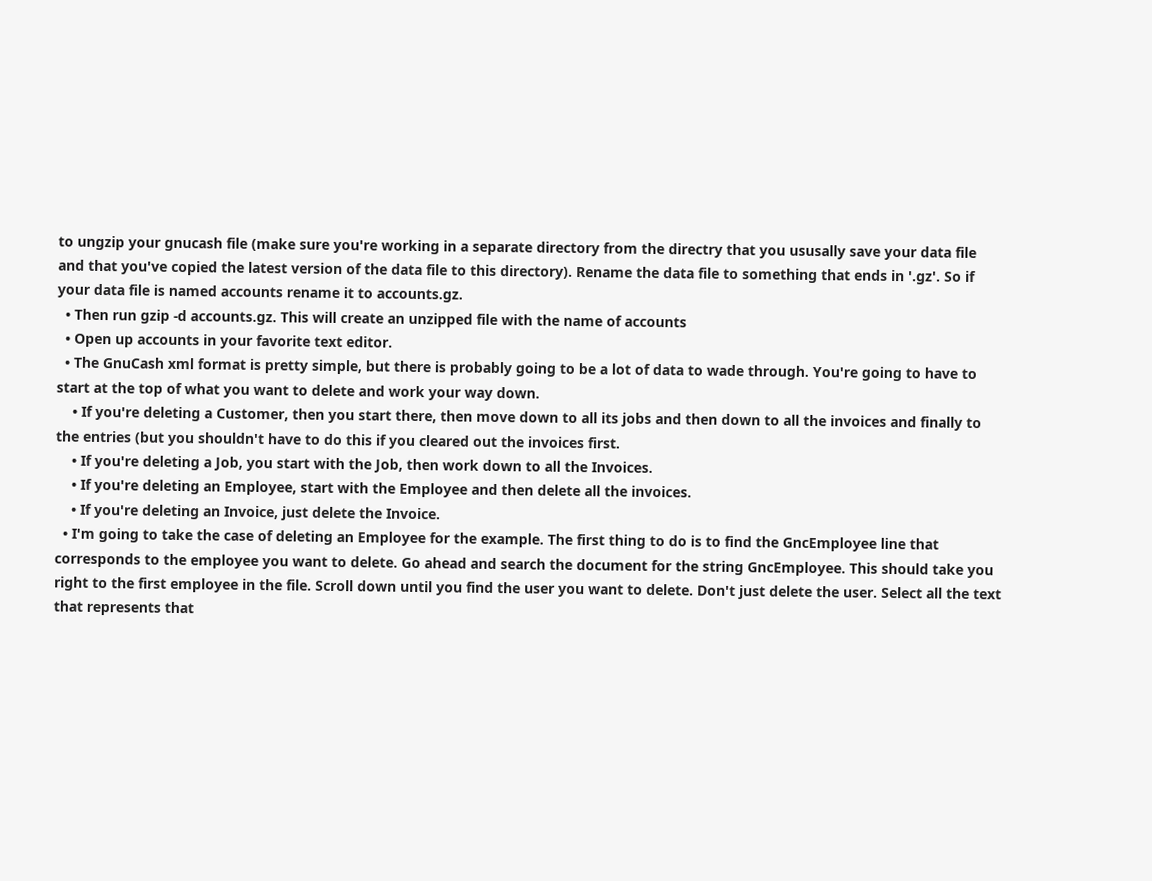to ungzip your gnucash file (make sure you're working in a separate directory from the directry that you ususally save your data file and that you've copied the latest version of the data file to this directory). Rename the data file to something that ends in '.gz'. So if your data file is named accounts rename it to accounts.gz.
  • Then run gzip -d accounts.gz. This will create an unzipped file with the name of accounts
  • Open up accounts in your favorite text editor.
  • The GnuCash xml format is pretty simple, but there is probably going to be a lot of data to wade through. You're going to have to start at the top of what you want to delete and work your way down.
    • If you're deleting a Customer, then you start there, then move down to all its jobs and then down to all the invoices and finally to the entries (but you shouldn't have to do this if you cleared out the invoices first.
    • If you're deleting a Job, you start with the Job, then work down to all the Invoices.
    • If you're deleting an Employee, start with the Employee and then delete all the invoices.
    • If you're deleting an Invoice, just delete the Invoice.
  • I'm going to take the case of deleting an Employee for the example. The first thing to do is to find the GncEmployee line that corresponds to the employee you want to delete. Go ahead and search the document for the string GncEmployee. This should take you right to the first employee in the file. Scroll down until you find the user you want to delete. Don't just delete the user. Select all the text that represents that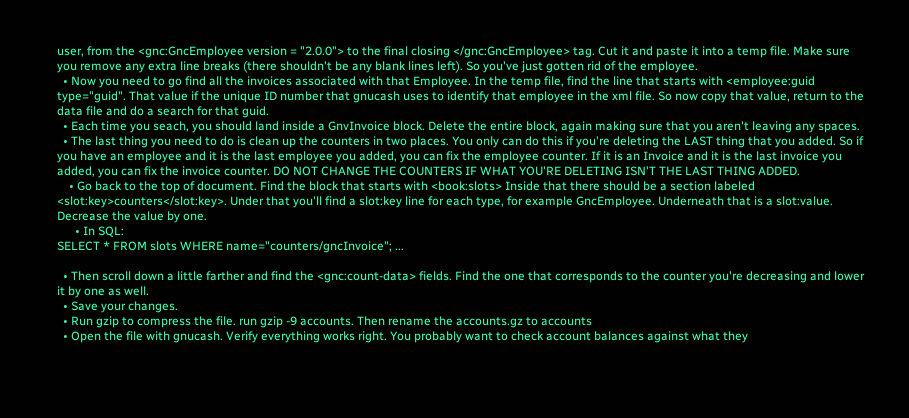user, from the <gnc:GncEmployee version = "2.0.0"> to the final closing </gnc:GncEmployee> tag. Cut it and paste it into a temp file. Make sure you remove any extra line breaks (there shouldn't be any blank lines left). So you've just gotten rid of the employee.
  • Now you need to go find all the invoices associated with that Employee. In the temp file, find the line that starts with <employee:guid type="guid". That value if the unique ID number that gnucash uses to identify that employee in the xml file. So now copy that value, return to the data file and do a search for that guid.
  • Each time you seach, you should land inside a GnvInvoice block. Delete the entire block, again making sure that you aren't leaving any spaces.
  • The last thing you need to do is clean up the counters in two places. You only can do this if you're deleting the LAST thing that you added. So if you have an employee and it is the last employee you added, you can fix the employee counter. If it is an Invoice and it is the last invoice you added, you can fix the invoice counter. DO NOT CHANGE THE COUNTERS IF WHAT YOU'RE DELETING ISN'T THE LAST THING ADDED.
    • Go back to the top of document. Find the block that starts with <book:slots> Inside that there should be a section labeled <slot:key>counters</slot:key>. Under that you'll find a slot:key line for each type, for example GncEmployee. Underneath that is a slot:value. Decrease the value by one.
      • In SQL:
SELECT * FROM slots WHERE name="counters/gncInvoice"; ...

  • Then scroll down a little farther and find the <gnc:count-data> fields. Find the one that corresponds to the counter you're decreasing and lower it by one as well.
  • Save your changes.
  • Run gzip to compress the file. run gzip -9 accounts. Then rename the accounts.gz to accounts
  • Open the file with gnucash. Verify everything works right. You probably want to check account balances against what they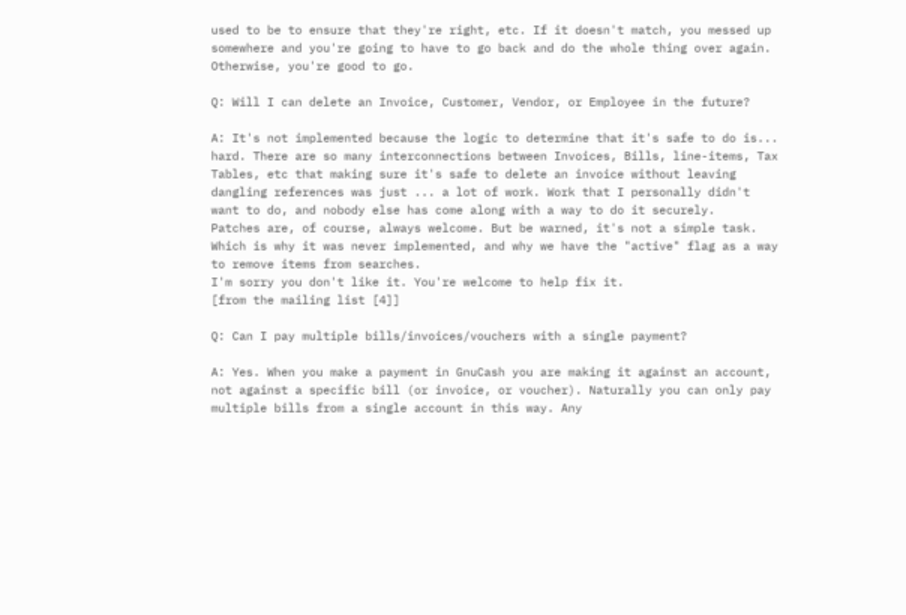used to be to ensure that they're right, etc. If it doesn't match, you messed up somewhere and you're going to have to go back and do the whole thing over again. Otherwise, you're good to go.

Q: Will I can delete an Invoice, Customer, Vendor, or Employee in the future?

A: It's not implemented because the logic to determine that it's safe to do is... hard. There are so many interconnections between Invoices, Bills, line-items, Tax Tables, etc that making sure it's safe to delete an invoice without leaving dangling references was just ... a lot of work. Work that I personally didn't want to do, and nobody else has come along with a way to do it securely.
Patches are, of course, always welcome. But be warned, it's not a simple task. Which is why it was never implemented, and why we have the "active" flag as a way to remove items from searches.
I'm sorry you don't like it. You're welcome to help fix it.
[from the mailing list [4]]

Q: Can I pay multiple bills/invoices/vouchers with a single payment?

A: Yes. When you make a payment in GnuCash you are making it against an account, not against a specific bill (or invoice, or voucher). Naturally you can only pay multiple bills from a single account in this way. Any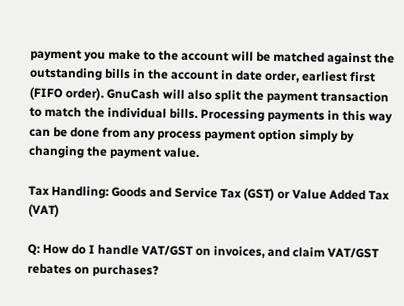payment you make to the account will be matched against the outstanding bills in the account in date order, earliest first (FIFO order). GnuCash will also split the payment transaction to match the individual bills. Processing payments in this way can be done from any process payment option simply by changing the payment value.

Tax Handling: Goods and Service Tax (GST) or Value Added Tax (VAT)

Q: How do I handle VAT/GST on invoices, and claim VAT/GST rebates on purchases?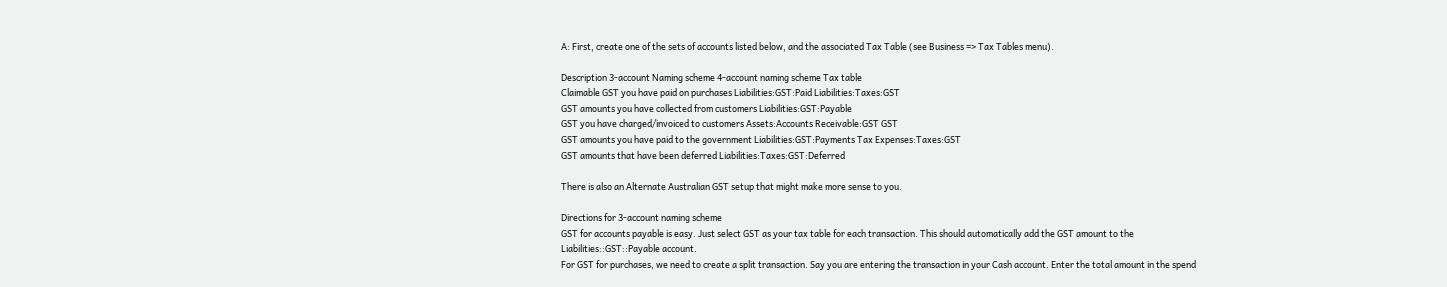A: First, create one of the sets of accounts listed below, and the associated Tax Table (see Business => Tax Tables menu).

Description 3-account Naming scheme 4-account naming scheme Tax table
Claimable GST you have paid on purchases Liabilities:GST:Paid Liabilities:Taxes:GST
GST amounts you have collected from customers Liabilities:GST:Payable
GST you have charged/invoiced to customers Assets:Accounts Receivable:GST GST
GST amounts you have paid to the government Liabilities:GST:Payments Tax Expenses:Taxes:GST
GST amounts that have been deferred Liabilities:Taxes:GST:Deferred

There is also an Alternate Australian GST setup that might make more sense to you.

Directions for 3-account naming scheme
GST for accounts payable is easy. Just select GST as your tax table for each transaction. This should automatically add the GST amount to the Liabilities::GST::Payable account.
For GST for purchases, we need to create a split transaction. Say you are entering the transaction in your Cash account. Enter the total amount in the spend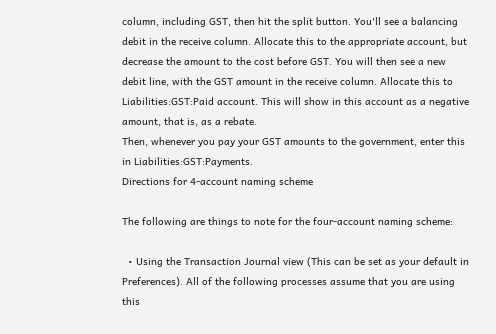column, including GST, then hit the split button. You'll see a balancing debit in the receive column. Allocate this to the appropriate account, but decrease the amount to the cost before GST. You will then see a new debit line, with the GST amount in the receive column. Allocate this to Liabilities:GST:Paid account. This will show in this account as a negative amount, that is, as a rebate.
Then, whenever you pay your GST amounts to the government, enter this in Liabilities:GST:Payments.
Directions for 4-account naming scheme

The following are things to note for the four-account naming scheme:

  • Using the Transaction Journal view (This can be set as your default in Preferences). All of the following processes assume that you are using this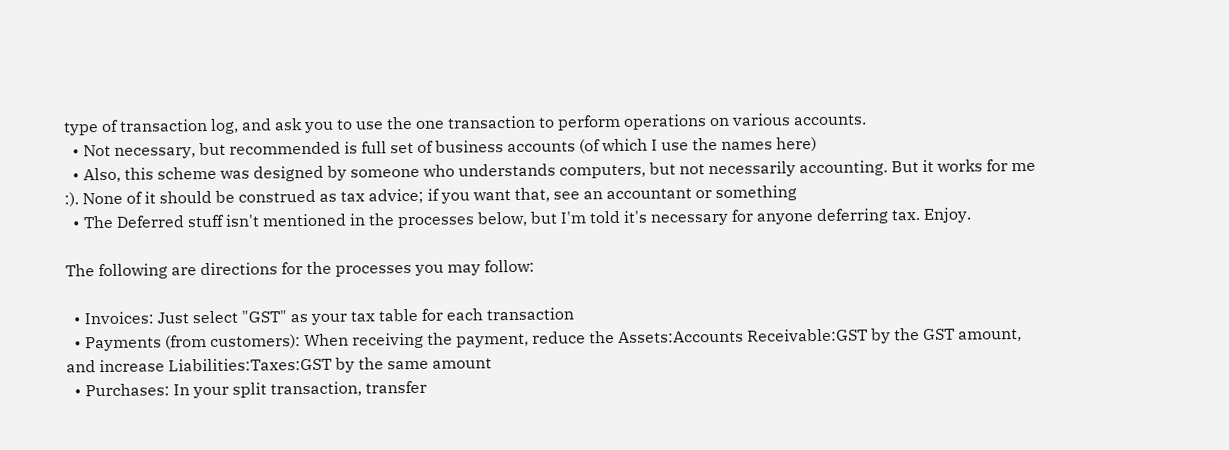type of transaction log, and ask you to use the one transaction to perform operations on various accounts.
  • Not necessary, but recommended is full set of business accounts (of which I use the names here)
  • Also, this scheme was designed by someone who understands computers, but not necessarily accounting. But it works for me :). None of it should be construed as tax advice; if you want that, see an accountant or something
  • The Deferred stuff isn't mentioned in the processes below, but I'm told it's necessary for anyone deferring tax. Enjoy.

The following are directions for the processes you may follow:

  • Invoices: Just select "GST" as your tax table for each transaction
  • Payments (from customers): When receiving the payment, reduce the Assets:Accounts Receivable:GST by the GST amount, and increase Liabilities:Taxes:GST by the same amount
  • Purchases: In your split transaction, transfer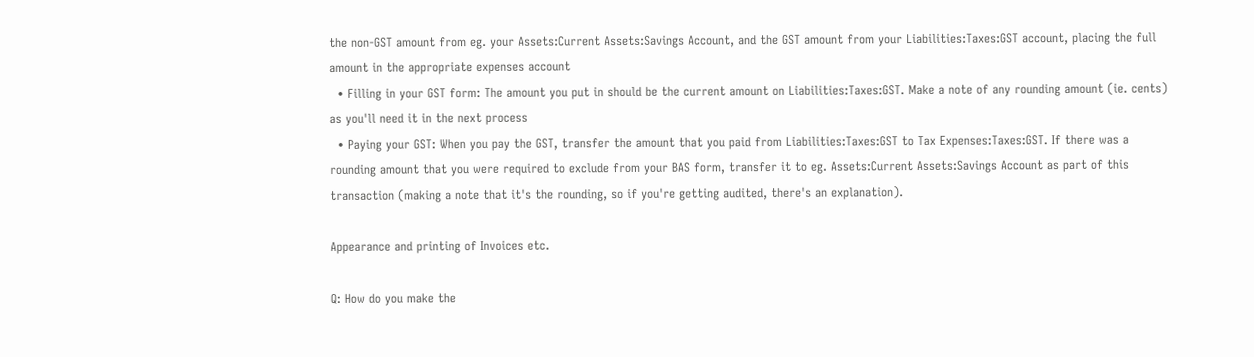the non-GST amount from eg. your Assets:Current Assets:Savings Account, and the GST amount from your Liabilities:Taxes:GST account, placing the full amount in the appropriate expenses account
  • Filling in your GST form: The amount you put in should be the current amount on Liabilities:Taxes:GST. Make a note of any rounding amount (ie. cents) as you'll need it in the next process
  • Paying your GST: When you pay the GST, transfer the amount that you paid from Liabilities:Taxes:GST to Tax Expenses:Taxes:GST. If there was a rounding amount that you were required to exclude from your BAS form, transfer it to eg. Assets:Current Assets:Savings Account as part of this transaction (making a note that it's the rounding, so if you're getting audited, there's an explanation).

Appearance and printing of Invoices etc.

Q: How do you make the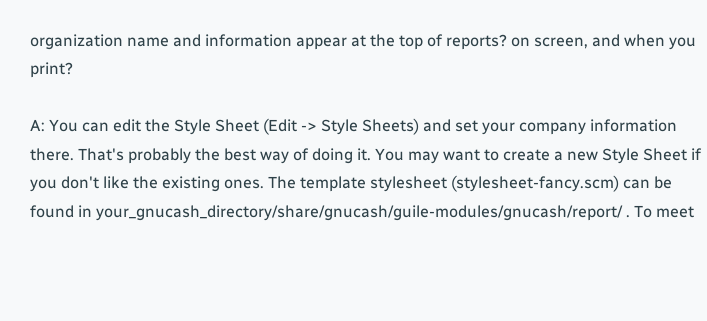organization name and information appear at the top of reports? on screen, and when you print?

A: You can edit the Style Sheet (Edit -> Style Sheets) and set your company information there. That's probably the best way of doing it. You may want to create a new Style Sheet if you don't like the existing ones. The template stylesheet (stylesheet-fancy.scm) can be found in your_gnucash_directory/share/gnucash/guile-modules/gnucash/report/ . To meet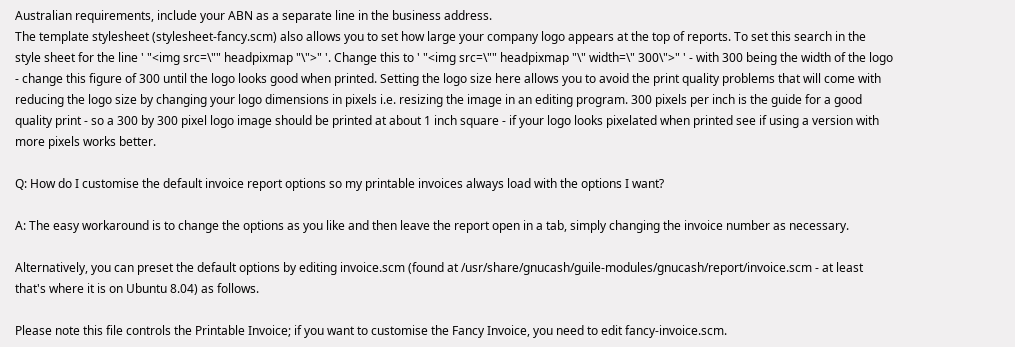Australian requirements, include your ABN as a separate line in the business address.
The template stylesheet (stylesheet-fancy.scm) also allows you to set how large your company logo appears at the top of reports. To set this search in the style sheet for the line ' "<img src=\"" headpixmap "\">" '. Change this to ' "<img src=\"" headpixmap "\" width=\" 300\">" ' - with 300 being the width of the logo - change this figure of 300 until the logo looks good when printed. Setting the logo size here allows you to avoid the print quality problems that will come with reducing the logo size by changing your logo dimensions in pixels i.e. resizing the image in an editing program. 300 pixels per inch is the guide for a good quality print - so a 300 by 300 pixel logo image should be printed at about 1 inch square - if your logo looks pixelated when printed see if using a version with more pixels works better.

Q: How do I customise the default invoice report options so my printable invoices always load with the options I want?

A: The easy workaround is to change the options as you like and then leave the report open in a tab, simply changing the invoice number as necessary.

Alternatively, you can preset the default options by editing invoice.scm (found at /usr/share/gnucash/guile-modules/gnucash/report/invoice.scm - at least that's where it is on Ubuntu 8.04) as follows.

Please note this file controls the Printable Invoice; if you want to customise the Fancy Invoice, you need to edit fancy-invoice.scm.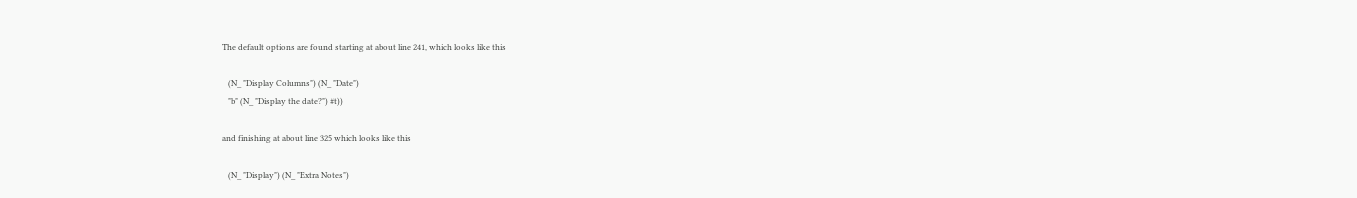The default options are found starting at about line 241, which looks like this

   (N_ "Display Columns") (N_ "Date")
   "b" (N_ "Display the date?") #t))

and finishing at about line 325 which looks like this

   (N_ "Display") (N_ "Extra Notes")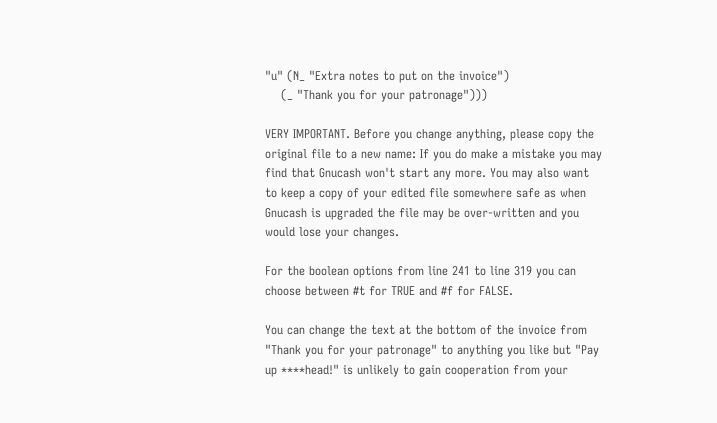"u" (N_ "Extra notes to put on the invoice")
    (_ "Thank you for your patronage")))

VERY IMPORTANT. Before you change anything, please copy the original file to a new name: If you do make a mistake you may find that Gnucash won't start any more. You may also want to keep a copy of your edited file somewhere safe as when Gnucash is upgraded the file may be over-written and you would lose your changes.

For the boolean options from line 241 to line 319 you can choose between #t for TRUE and #f for FALSE.

You can change the text at the bottom of the invoice from "Thank you for your patronage" to anything you like but "Pay up ****head!" is unlikely to gain cooperation from your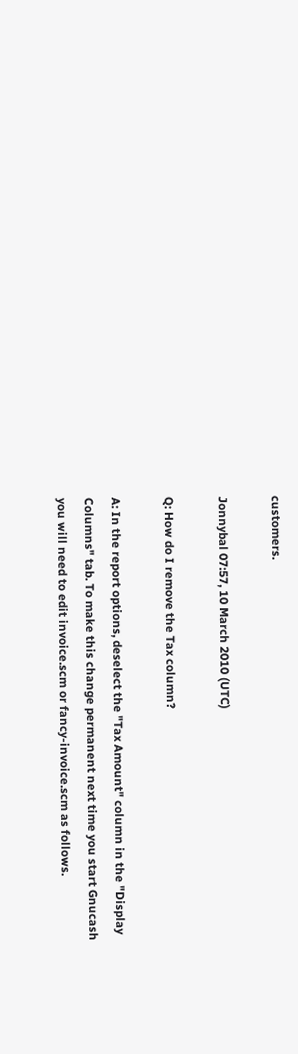customers.

Jonnybal 07:57, 10 March 2010 (UTC)

Q: How do I remove the Tax column?

A: In the report options, deselect the "Tax Amount" column in the "Display Columns" tab. To make this change permanent next time you start Gnucash you will need to edit invoice.scm or fancy-invoice.scm as follows.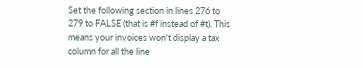Set the following section in lines 276 to 279 to FALSE (that is #f instead of #t). This means your invoices won't display a tax column for all the line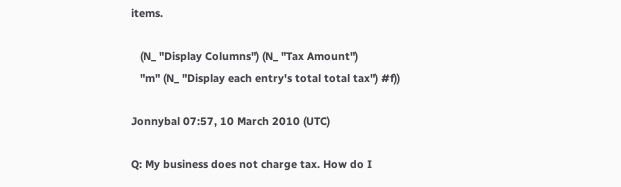items.

   (N_ "Display Columns") (N_ "Tax Amount")
   "m" (N_ "Display each entry's total total tax") #f))

Jonnybal 07:57, 10 March 2010 (UTC)

Q: My business does not charge tax. How do I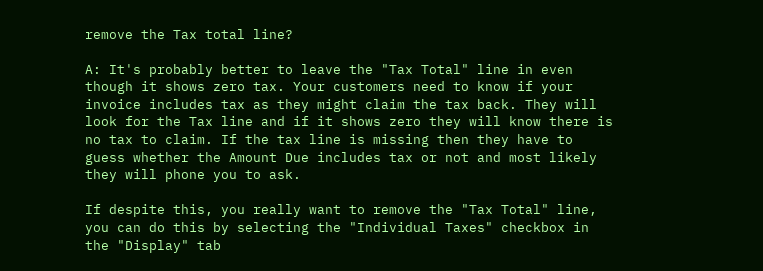remove the Tax total line?

A: It's probably better to leave the "Tax Total" line in even though it shows zero tax. Your customers need to know if your invoice includes tax as they might claim the tax back. They will look for the Tax line and if it shows zero they will know there is no tax to claim. If the tax line is missing then they have to guess whether the Amount Due includes tax or not and most likely they will phone you to ask.

If despite this, you really want to remove the "Tax Total" line, you can do this by selecting the "Individual Taxes" checkbox in the "Display" tab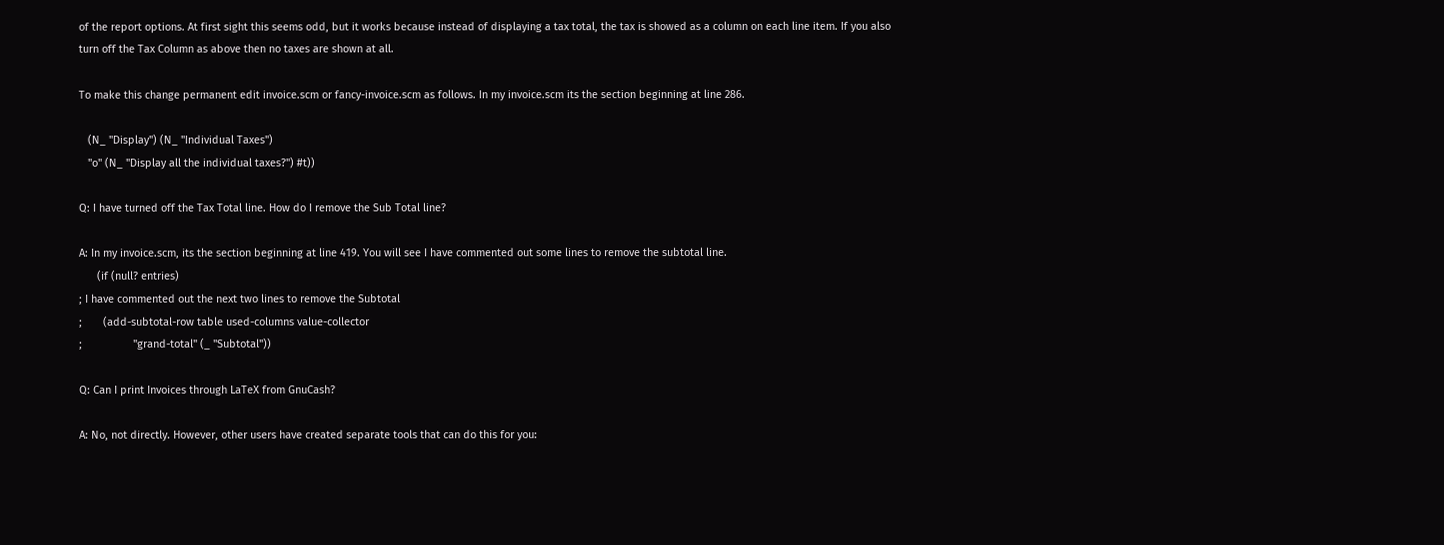of the report options. At first sight this seems odd, but it works because instead of displaying a tax total, the tax is showed as a column on each line item. If you also turn off the Tax Column as above then no taxes are shown at all.

To make this change permanent edit invoice.scm or fancy-invoice.scm as follows. In my invoice.scm its the section beginning at line 286.

   (N_ "Display") (N_ "Individual Taxes")
   "o" (N_ "Display all the individual taxes?") #t))

Q: I have turned off the Tax Total line. How do I remove the Sub Total line?

A: In my invoice.scm, its the section beginning at line 419. You will see I have commented out some lines to remove the subtotal line.
      (if (null? entries)
; I have commented out the next two lines to remove the Subtotal
;       (add-subtotal-row table used-columns value-collector
;                 "grand-total" (_ "Subtotal"))

Q: Can I print Invoices through LaTeX from GnuCash?

A: No, not directly. However, other users have created separate tools that can do this for you: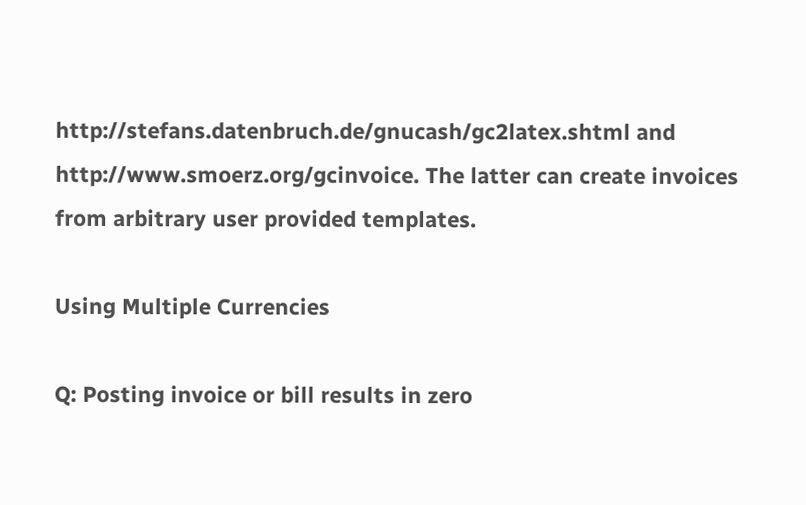http://stefans.datenbruch.de/gnucash/gc2latex.shtml and http://www.smoerz.org/gcinvoice. The latter can create invoices from arbitrary user provided templates.

Using Multiple Currencies

Q: Posting invoice or bill results in zero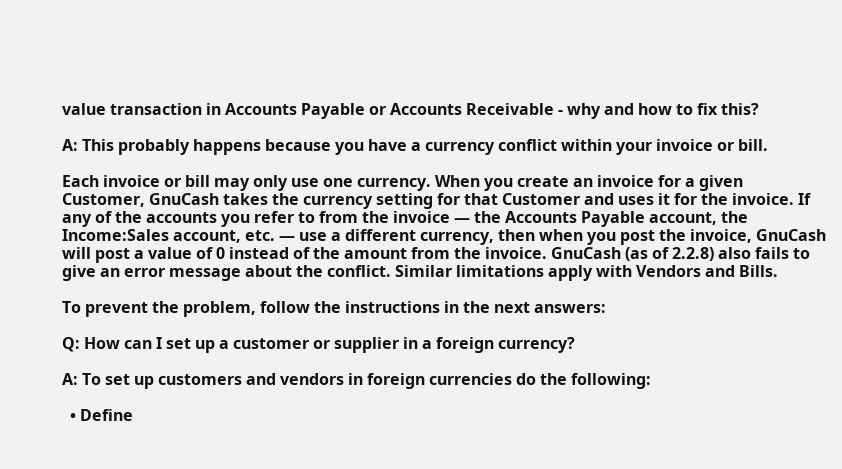value transaction in Accounts Payable or Accounts Receivable - why and how to fix this?

A: This probably happens because you have a currency conflict within your invoice or bill.

Each invoice or bill may only use one currency. When you create an invoice for a given Customer, GnuCash takes the currency setting for that Customer and uses it for the invoice. If any of the accounts you refer to from the invoice — the Accounts Payable account, the Income:Sales account, etc. — use a different currency, then when you post the invoice, GnuCash will post a value of 0 instead of the amount from the invoice. GnuCash (as of 2.2.8) also fails to give an error message about the conflict. Similar limitations apply with Vendors and Bills.

To prevent the problem, follow the instructions in the next answers:

Q: How can I set up a customer or supplier in a foreign currency?

A: To set up customers and vendors in foreign currencies do the following:

  • Define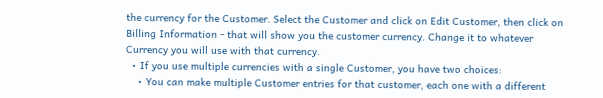the currency for the Customer. Select the Customer and click on Edit Customer, then click on Billing Information - that will show you the customer currency. Change it to whatever Currency you will use with that currency.
  • If you use multiple currencies with a single Customer, you have two choices:
    • You can make multiple Customer entries for that customer, each one with a different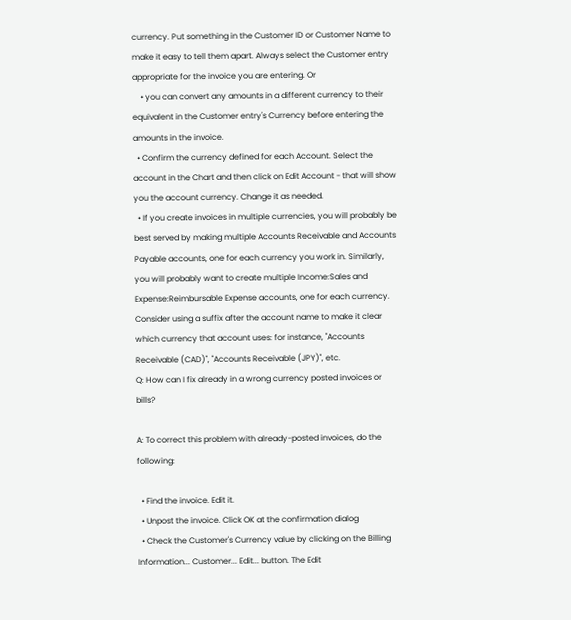currency. Put something in the Customer ID or Customer Name to make it easy to tell them apart. Always select the Customer entry appropriate for the invoice you are entering. Or
    • you can convert any amounts in a different currency to their equivalent in the Customer entry's Currency before entering the amounts in the invoice.
  • Confirm the currency defined for each Account. Select the account in the Chart and then click on Edit Account - that will show you the account currency. Change it as needed.
  • If you create invoices in multiple currencies, you will probably be best served by making multiple Accounts Receivable and Accounts Payable accounts, one for each currency you work in. Similarly, you will probably want to create multiple Income:Sales and Expense:Reimbursable Expense accounts, one for each currency. Consider using a suffix after the account name to make it clear which currency that account uses: for instance, "Accounts Receivable (CAD)", "Accounts Receivable (JPY)", etc.
Q: How can I fix already in a wrong currency posted invoices or bills?

A: To correct this problem with already-posted invoices, do the following:

  • Find the invoice. Edit it.
  • Unpost the invoice. Click OK at the confirmation dialog
  • Check the Customer's Currency value by clicking on the Billing Information... Customer... Edit... button. The Edit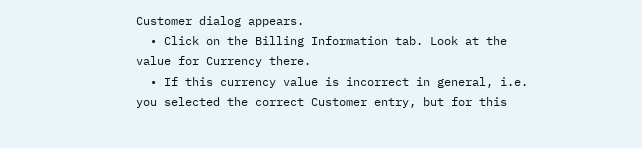Customer dialog appears.
  • Click on the Billing Information tab. Look at the value for Currency there.
  • If this currency value is incorrect in general, i.e. you selected the correct Customer entry, but for this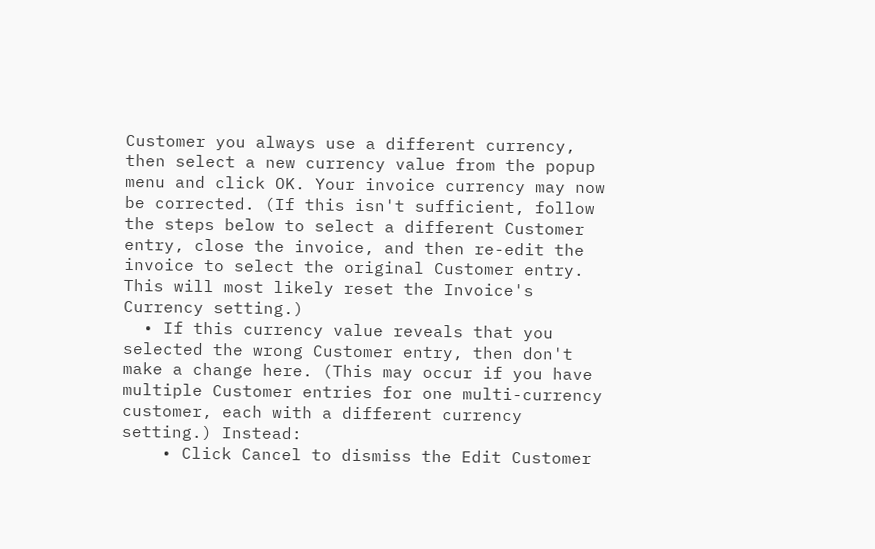Customer you always use a different currency, then select a new currency value from the popup menu and click OK. Your invoice currency may now be corrected. (If this isn't sufficient, follow the steps below to select a different Customer entry, close the invoice, and then re-edit the invoice to select the original Customer entry. This will most likely reset the Invoice's Currency setting.)
  • If this currency value reveals that you selected the wrong Customer entry, then don't make a change here. (This may occur if you have multiple Customer entries for one multi-currency customer, each with a different currency setting.) Instead:
    • Click Cancel to dismiss the Edit Customer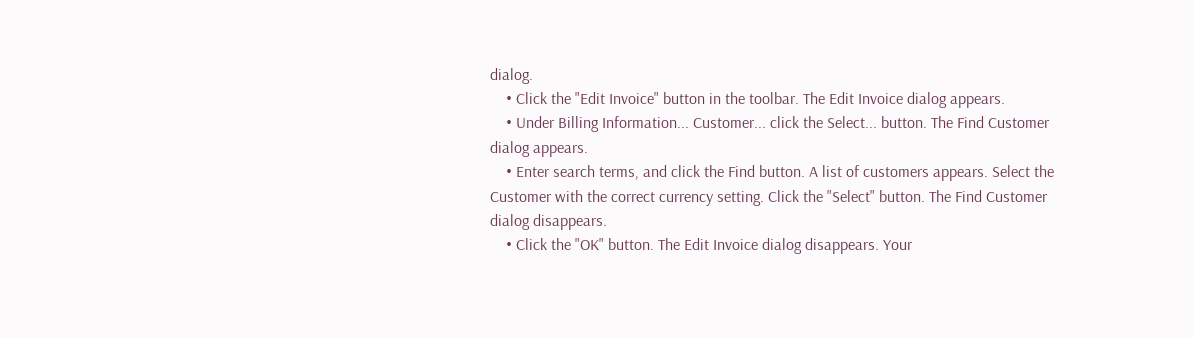dialog.
    • Click the "Edit Invoice" button in the toolbar. The Edit Invoice dialog appears.
    • Under Billing Information... Customer... click the Select... button. The Find Customer dialog appears.
    • Enter search terms, and click the Find button. A list of customers appears. Select the Customer with the correct currency setting. Click the "Select" button. The Find Customer dialog disappears.
    • Click the "OK" button. The Edit Invoice dialog disappears. Your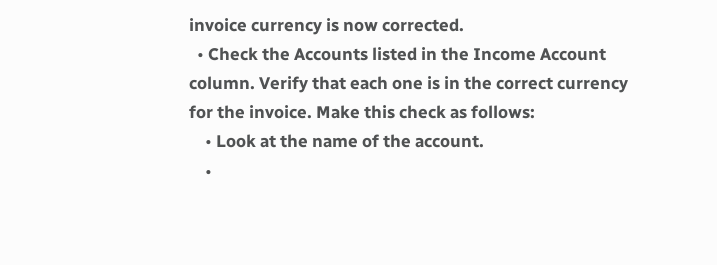invoice currency is now corrected.
  • Check the Accounts listed in the Income Account column. Verify that each one is in the correct currency for the invoice. Make this check as follows:
    • Look at the name of the account.
    •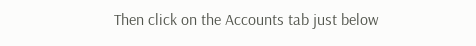Then click on the Accounts tab just below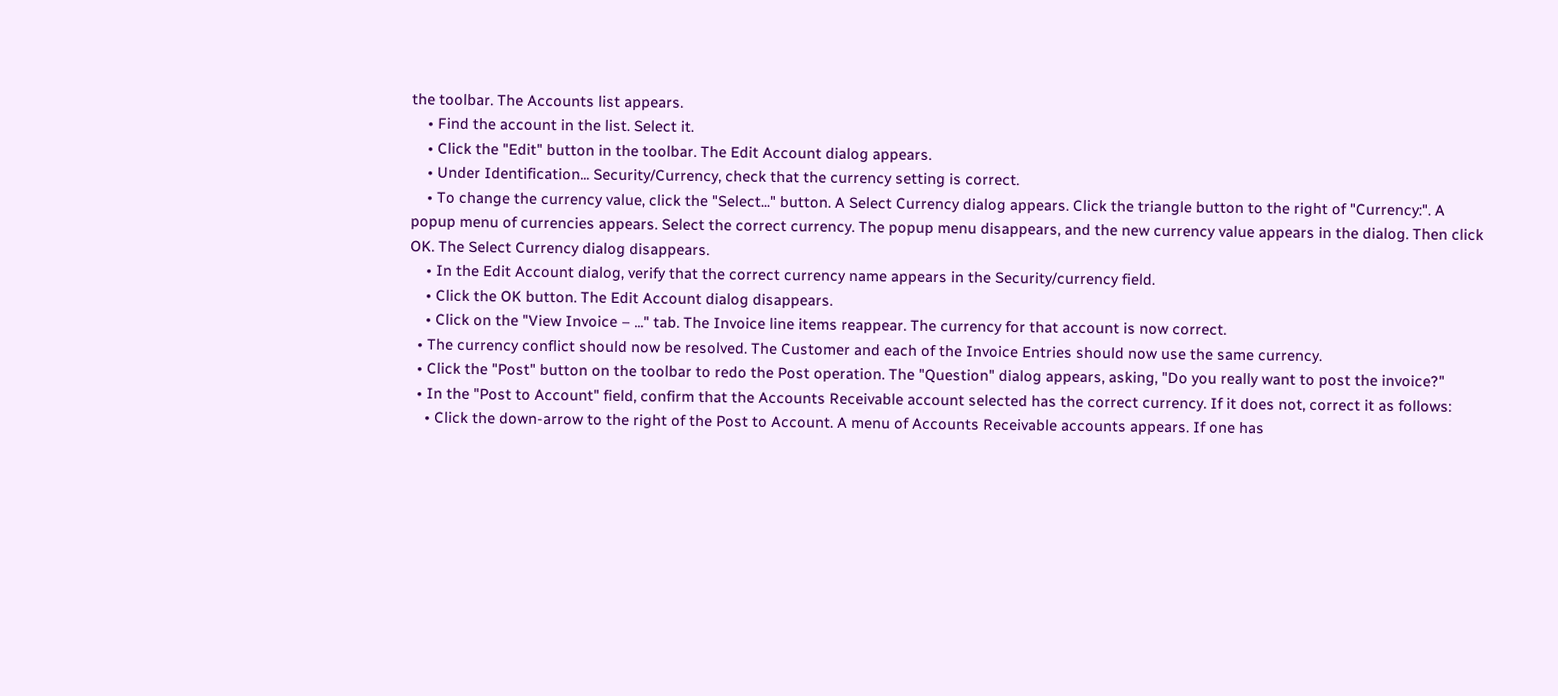the toolbar. The Accounts list appears.
    • Find the account in the list. Select it.
    • Click the "Edit" button in the toolbar. The Edit Account dialog appears.
    • Under Identification... Security/Currency, check that the currency setting is correct.
    • To change the currency value, click the "Select..." button. A Select Currency dialog appears. Click the triangle button to the right of "Currency:". A popup menu of currencies appears. Select the correct currency. The popup menu disappears, and the new currency value appears in the dialog. Then click OK. The Select Currency dialog disappears.
    • In the Edit Account dialog, verify that the correct currency name appears in the Security/currency field.
    • Click the OK button. The Edit Account dialog disappears.
    • Click on the "View Invoice – ..." tab. The Invoice line items reappear. The currency for that account is now correct.
  • The currency conflict should now be resolved. The Customer and each of the Invoice Entries should now use the same currency.
  • Click the "Post" button on the toolbar to redo the Post operation. The "Question" dialog appears, asking, "Do you really want to post the invoice?"
  • In the "Post to Account" field, confirm that the Accounts Receivable account selected has the correct currency. If it does not, correct it as follows:
    • Click the down-arrow to the right of the Post to Account. A menu of Accounts Receivable accounts appears. If one has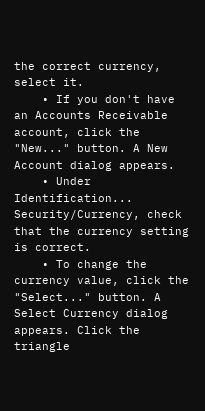the correct currency, select it.
    • If you don't have an Accounts Receivable account, click the "New..." button. A New Account dialog appears.
    • Under Identification... Security/Currency, check that the currency setting is correct.
    • To change the currency value, click the "Select..." button. A Select Currency dialog appears. Click the triangle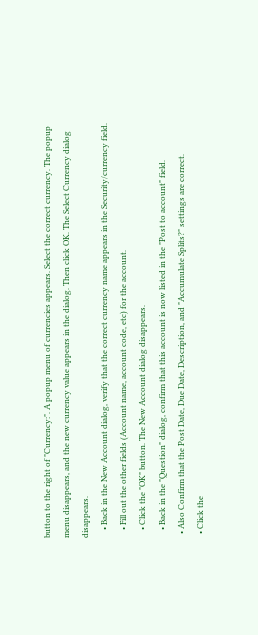button to the right of "Currency:". A popup menu of currencies appears. Select the correct currency. The popup menu disappears, and the new currency value appears in the dialog. Then click OK. The Select Currency dialog disappears.
    • Back in the New Account dialog, verify that the correct currency name appears in the Security/currency field.
    • Fill out the other fields (Account name, account code, etc) for the account.
    • Click the "OK" button. The New Account dialog disappears.
    • Back in the "Question" dialog, confirm that this account is now listed in the "Post to account" field.
  • Also Confirm that the Post Date, Due Date, Description, and "Accumulate Splits?" settings are correct.
  • Click the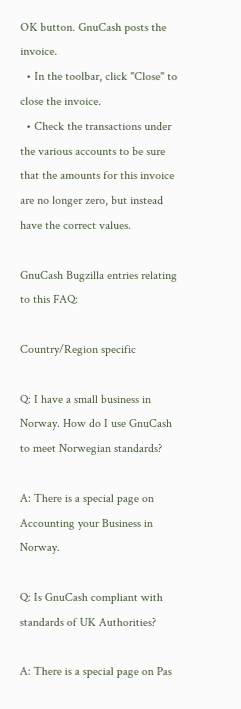OK button. GnuCash posts the invoice.
  • In the toolbar, click "Close" to close the invoice.
  • Check the transactions under the various accounts to be sure that the amounts for this invoice are no longer zero, but instead have the correct values.

GnuCash Bugzilla entries relating to this FAQ:

Country/Region specific

Q: I have a small business in Norway. How do I use GnuCash to meet Norwegian standards?

A: There is a special page on Accounting your Business in Norway.

Q: Is GnuCash compliant with standards of UK Authorities?

A: There is a special page on Pas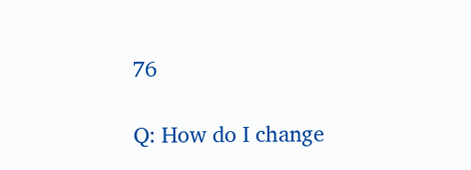76

Q: How do I change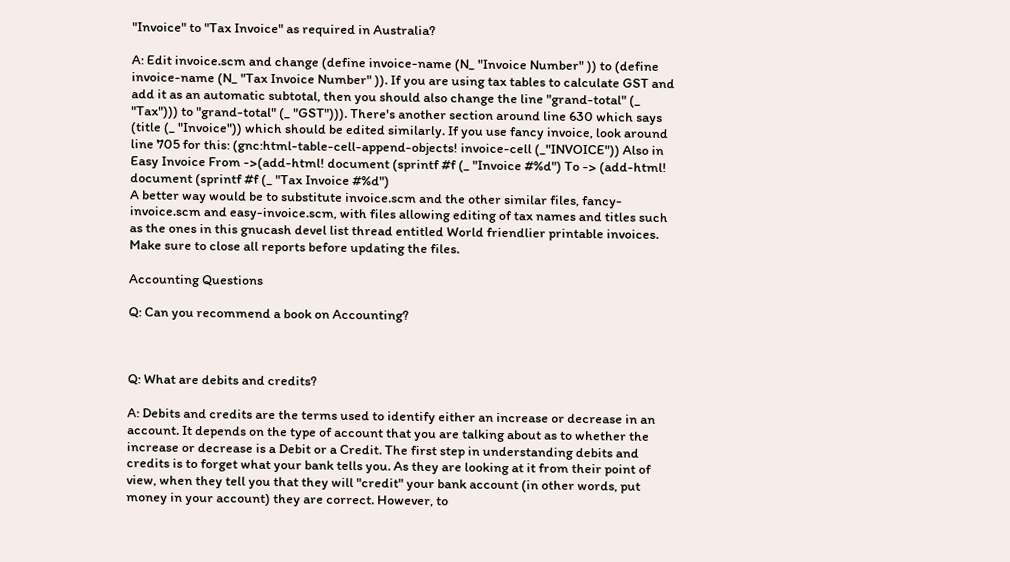"Invoice" to "Tax Invoice" as required in Australia?

A: Edit invoice.scm and change (define invoice-name (N_ "Invoice Number" )) to (define invoice-name (N_ "Tax Invoice Number" )). If you are using tax tables to calculate GST and add it as an automatic subtotal, then you should also change the line "grand-total" (_ "Tax"))) to "grand-total" (_ "GST"))). There's another section around line 630 which says (title (_ "Invoice")) which should be edited similarly. If you use fancy invoice, look around line 705 for this: (gnc:html-table-cell-append-objects! invoice-cell (_"INVOICE")) Also in Easy Invoice From ->(add-html! document (sprintf #f (_ "Invoice #%d") To -> (add-html! document (sprintf #f (_ "Tax Invoice #%d")
A better way would be to substitute invoice.scm and the other similar files, fancy-invoice.scm and easy-invoice.scm, with files allowing editing of tax names and titles such as the ones in this gnucash devel list thread entitled World friendlier printable invoices. Make sure to close all reports before updating the files.

Accounting Questions

Q: Can you recommend a book on Accounting?



Q: What are debits and credits?

A: Debits and credits are the terms used to identify either an increase or decrease in an account. It depends on the type of account that you are talking about as to whether the increase or decrease is a Debit or a Credit. The first step in understanding debits and credits is to forget what your bank tells you. As they are looking at it from their point of view, when they tell you that they will "credit" your bank account (in other words, put money in your account) they are correct. However, to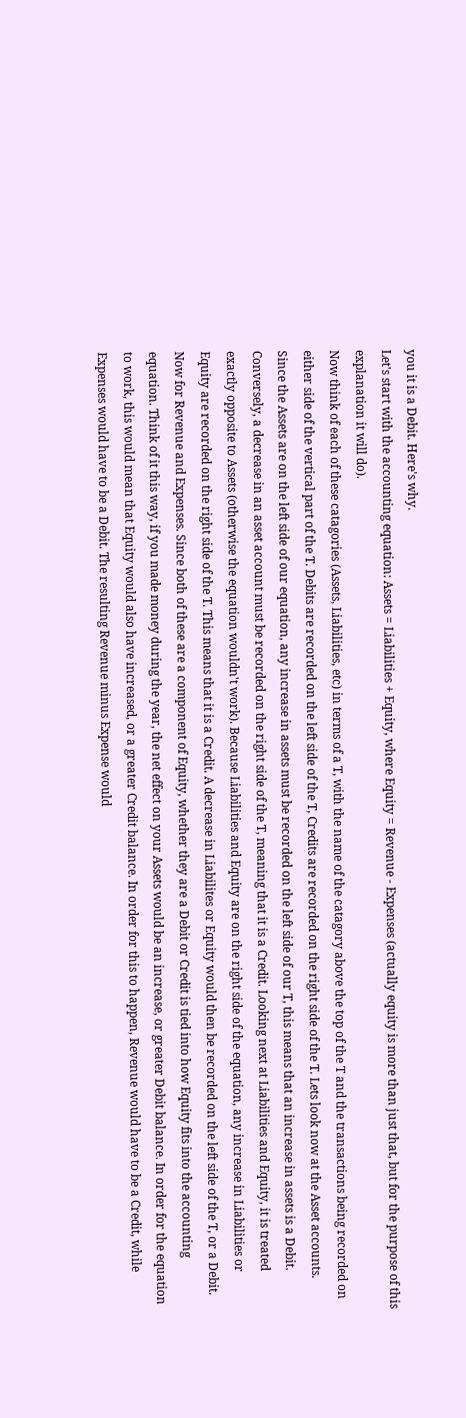you it is a Debit. Here's why.
Let's start with the accounting equation: Assets = Liabilities + Equity, where Equity = Revenue - Expenses (actually equity is more than just that, but for the purpose of this explanation it will do).
Now think of each of these catagories (Assets, Liabilities, etc) in terms of a T, with the name of the catagory above the top of the T and the transactions being recorded on either side of the vertical part of the T. Debits are recorded on the left side of the T, Credits are recorded on the right side of the T. Lets look now at the Asset accounts. Since the Assets are on the left side of our equation, any increase in assets must be recorded on the left side of our T, this means that an increase in assets is a Debit. Conversely, a decrease in an asset account must be recorded on the right side of the T, meaning that it is a Credit. Looking next at Liabilities and Equity, it is treated exactly opposite to Assets (otherwise the equation wouldn't work). Because Liabilities and Equity are on the right side of the equation, any increase in Liabilities or Equity are recorded on the right side of the T. This means that it is a Credit. A decrease in Liabilites or Equity would then be recorded on the left side of the T, or a Debit.
Now for Revenue and Expenses. Since both of these are a component of Equity, whether they are a Debit or Credit is tied into how Equity fits into the accounting equation. Think of it this way, if you made money during the year, the net effect on your Assets would be an increase, or greater Debit balance. In order for the equation to work, this would mean that Equity would also have increased, or a greater Credit balance. In order for this to happen, Revenue would have to be a Credit, while Expenses would have to be a Debit. The resulting Revenue minus Expense would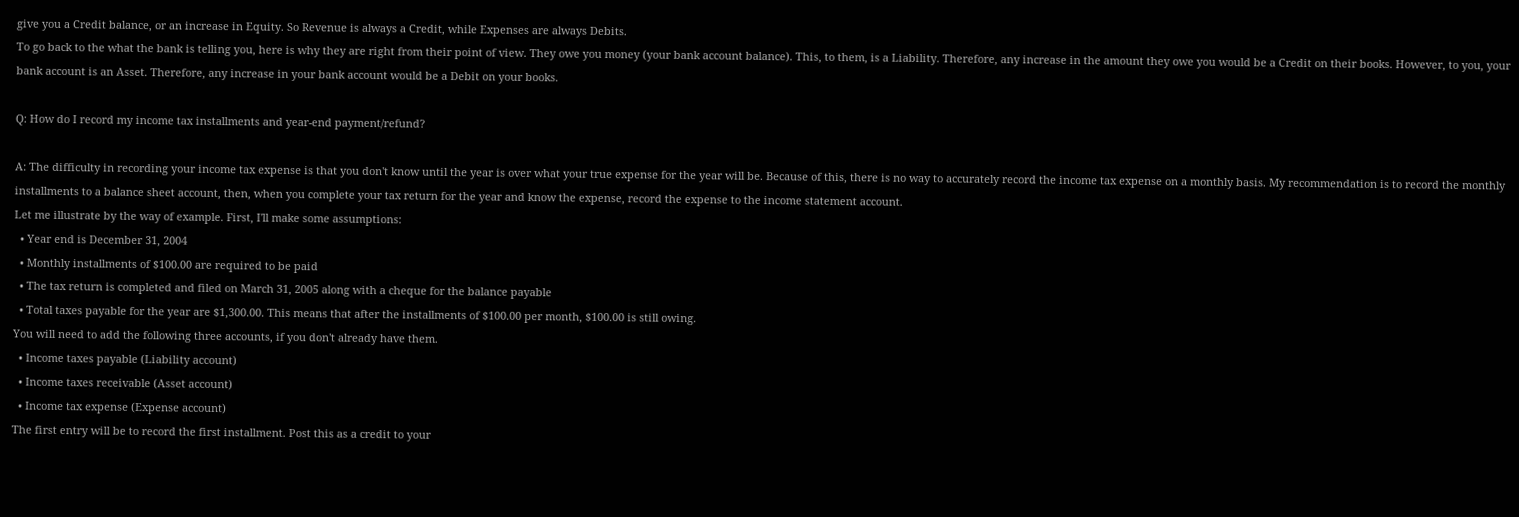give you a Credit balance, or an increase in Equity. So Revenue is always a Credit, while Expenses are always Debits.
To go back to the what the bank is telling you, here is why they are right from their point of view. They owe you money (your bank account balance). This, to them, is a Liability. Therefore, any increase in the amount they owe you would be a Credit on their books. However, to you, your bank account is an Asset. Therefore, any increase in your bank account would be a Debit on your books.

Q: How do I record my income tax installments and year-end payment/refund?

A: The difficulty in recording your income tax expense is that you don't know until the year is over what your true expense for the year will be. Because of this, there is no way to accurately record the income tax expense on a monthly basis. My recommendation is to record the monthly installments to a balance sheet account, then, when you complete your tax return for the year and know the expense, record the expense to the income statement account.
Let me illustrate by the way of example. First, I'll make some assumptions:
  • Year end is December 31, 2004
  • Monthly installments of $100.00 are required to be paid
  • The tax return is completed and filed on March 31, 2005 along with a cheque for the balance payable
  • Total taxes payable for the year are $1,300.00. This means that after the installments of $100.00 per month, $100.00 is still owing.
You will need to add the following three accounts, if you don't already have them.
  • Income taxes payable (Liability account)
  • Income taxes receivable (Asset account)
  • Income tax expense (Expense account)
The first entry will be to record the first installment. Post this as a credit to your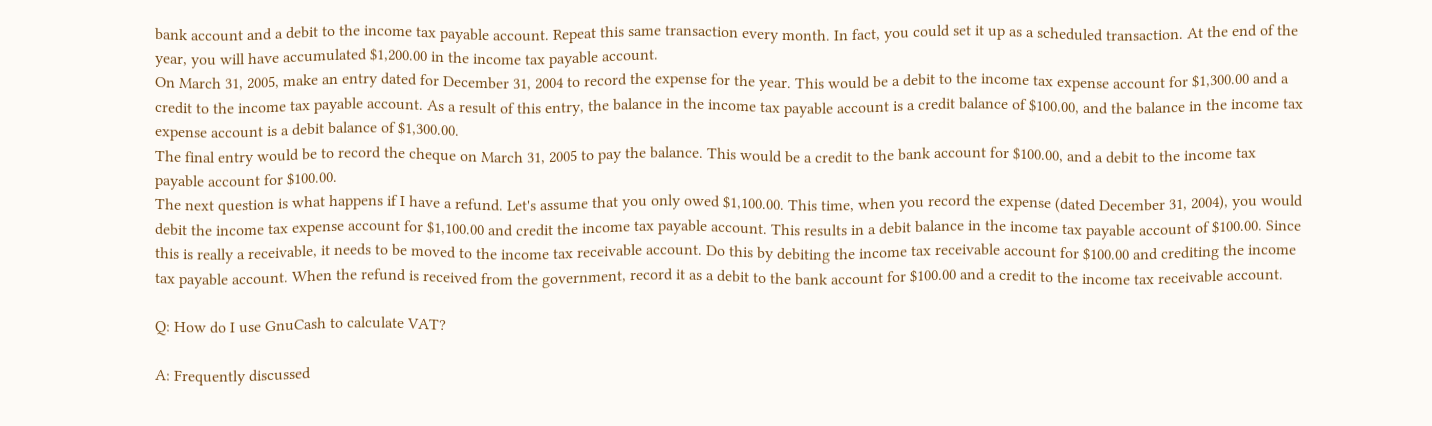bank account and a debit to the income tax payable account. Repeat this same transaction every month. In fact, you could set it up as a scheduled transaction. At the end of the year, you will have accumulated $1,200.00 in the income tax payable account.
On March 31, 2005, make an entry dated for December 31, 2004 to record the expense for the year. This would be a debit to the income tax expense account for $1,300.00 and a credit to the income tax payable account. As a result of this entry, the balance in the income tax payable account is a credit balance of $100.00, and the balance in the income tax expense account is a debit balance of $1,300.00.
The final entry would be to record the cheque on March 31, 2005 to pay the balance. This would be a credit to the bank account for $100.00, and a debit to the income tax payable account for $100.00.
The next question is what happens if I have a refund. Let's assume that you only owed $1,100.00. This time, when you record the expense (dated December 31, 2004), you would debit the income tax expense account for $1,100.00 and credit the income tax payable account. This results in a debit balance in the income tax payable account of $100.00. Since this is really a receivable, it needs to be moved to the income tax receivable account. Do this by debiting the income tax receivable account for $100.00 and crediting the income tax payable account. When the refund is received from the government, record it as a debit to the bank account for $100.00 and a credit to the income tax receivable account.

Q: How do I use GnuCash to calculate VAT?

A: Frequently discussed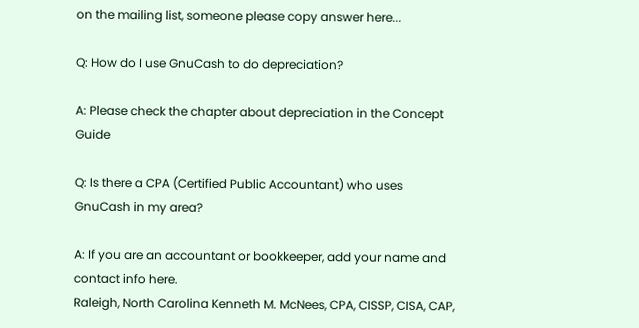on the mailing list, someone please copy answer here...

Q: How do I use GnuCash to do depreciation?

A: Please check the chapter about depreciation in the Concept Guide

Q: Is there a CPA (Certified Public Accountant) who uses GnuCash in my area?

A: If you are an accountant or bookkeeper, add your name and contact info here.
Raleigh, North Carolina Kenneth M. McNees, CPA, CISSP, CISA, CAP,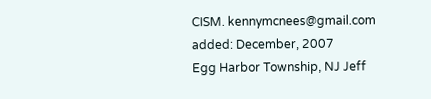CISM. kennymcnees@gmail.com added: December, 2007
Egg Harbor Township, NJ Jeff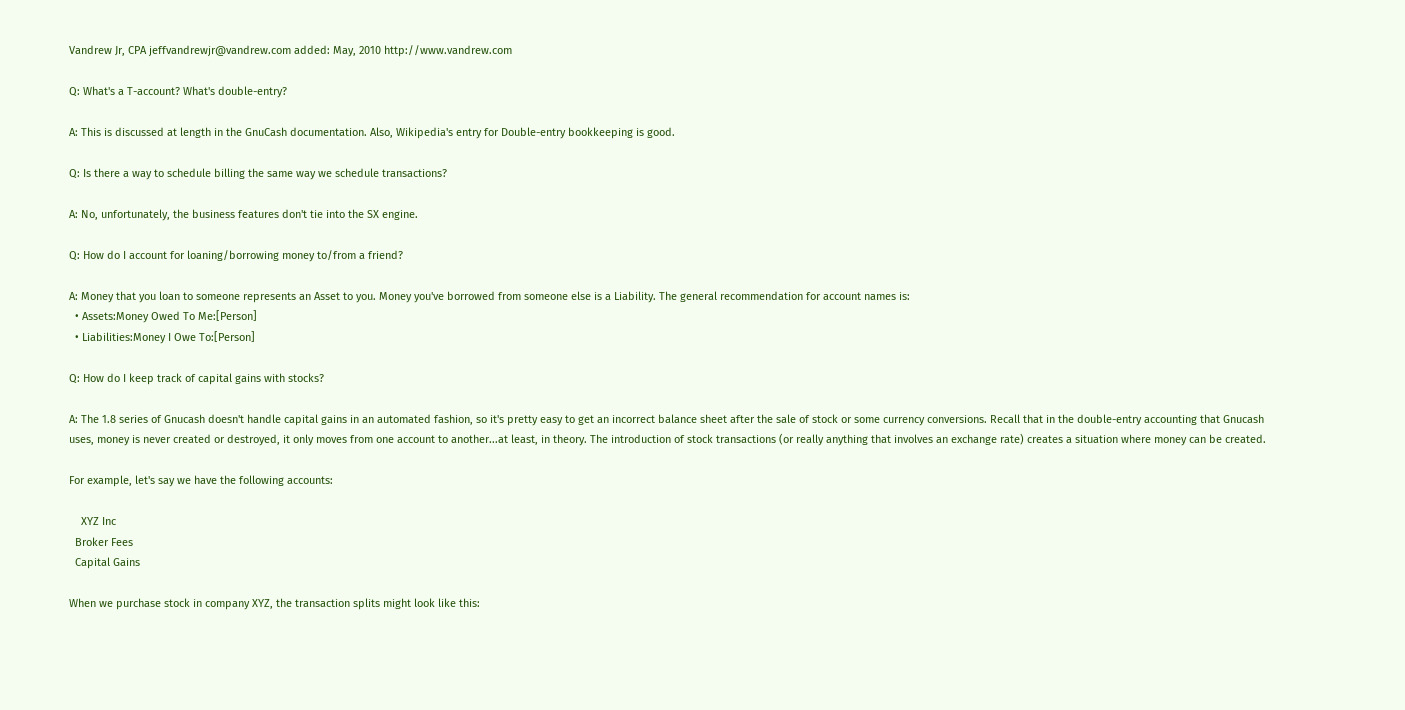Vandrew Jr, CPA jeffvandrewjr@vandrew.com added: May, 2010 http://www.vandrew.com

Q: What's a T-account? What's double-entry?

A: This is discussed at length in the GnuCash documentation. Also, Wikipedia's entry for Double-entry bookkeeping is good.

Q: Is there a way to schedule billing the same way we schedule transactions?

A: No, unfortunately, the business features don't tie into the SX engine.

Q: How do I account for loaning/borrowing money to/from a friend?

A: Money that you loan to someone represents an Asset to you. Money you've borrowed from someone else is a Liability. The general recommendation for account names is:
  • Assets:Money Owed To Me:[Person]
  • Liabilities:Money I Owe To:[Person]

Q: How do I keep track of capital gains with stocks?

A: The 1.8 series of Gnucash doesn't handle capital gains in an automated fashion, so it's pretty easy to get an incorrect balance sheet after the sale of stock or some currency conversions. Recall that in the double-entry accounting that Gnucash uses, money is never created or destroyed, it only moves from one account to another...at least, in theory. The introduction of stock transactions (or really anything that involves an exchange rate) creates a situation where money can be created.

For example, let's say we have the following accounts:

    XYZ Inc
  Broker Fees
  Capital Gains

When we purchase stock in company XYZ, the transaction splits might look like this: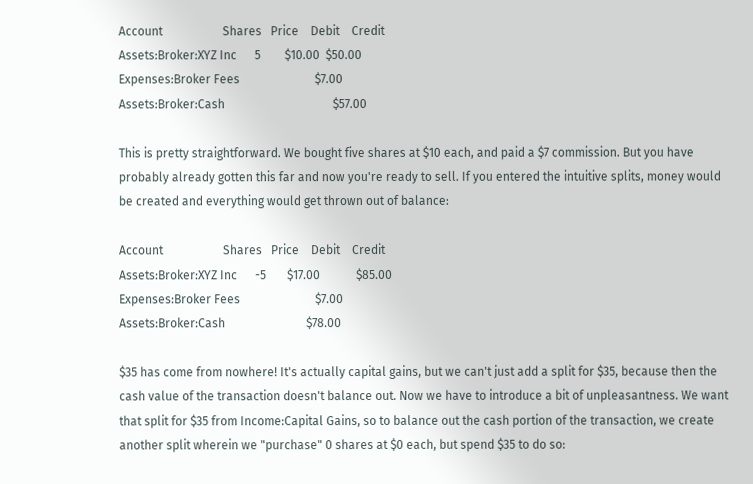Account                    Shares   Price    Debit    Credit
Assets:Broker:XYZ Inc      5        $10.00  $50.00
Expenses:Broker Fees                         $7.00
Assets:Broker:Cash                                    $57.00

This is pretty straightforward. We bought five shares at $10 each, and paid a $7 commission. But you have probably already gotten this far and now you're ready to sell. If you entered the intuitive splits, money would be created and everything would get thrown out of balance:

Account                    Shares   Price    Debit    Credit
Assets:Broker:XYZ Inc      -5       $17.00            $85.00
Expenses:Broker Fees                         $7.00
Assets:Broker:Cash                           $78.00

$35 has come from nowhere! It's actually capital gains, but we can't just add a split for $35, because then the cash value of the transaction doesn't balance out. Now we have to introduce a bit of unpleasantness. We want that split for $35 from Income:Capital Gains, so to balance out the cash portion of the transaction, we create another split wherein we "purchase" 0 shares at $0 each, but spend $35 to do so: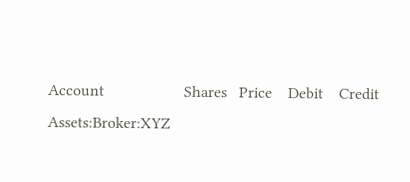Account                    Shares   Price    Debit    Credit
Assets:Broker:XYZ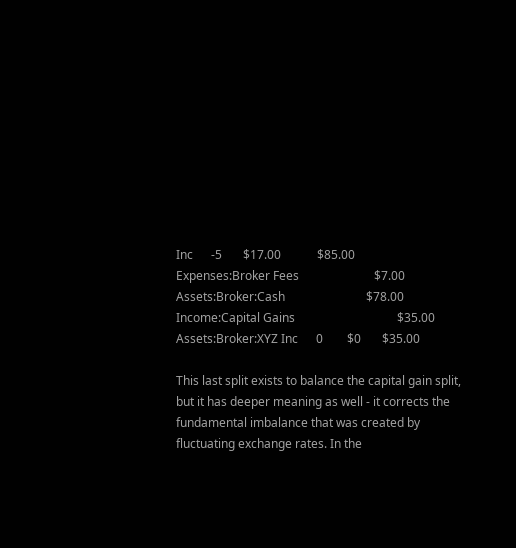Inc      -5       $17.00            $85.00
Expenses:Broker Fees                         $7.00
Assets:Broker:Cash                           $78.00
Income:Capital Gains                                  $35.00
Assets:Broker:XYZ Inc      0        $0       $35.00

This last split exists to balance the capital gain split, but it has deeper meaning as well - it corrects the fundamental imbalance that was created by fluctuating exchange rates. In the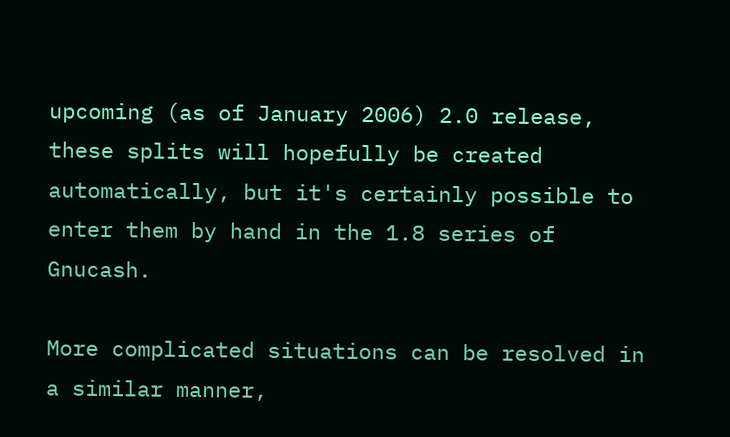upcoming (as of January 2006) 2.0 release, these splits will hopefully be created automatically, but it's certainly possible to enter them by hand in the 1.8 series of Gnucash.

More complicated situations can be resolved in a similar manner,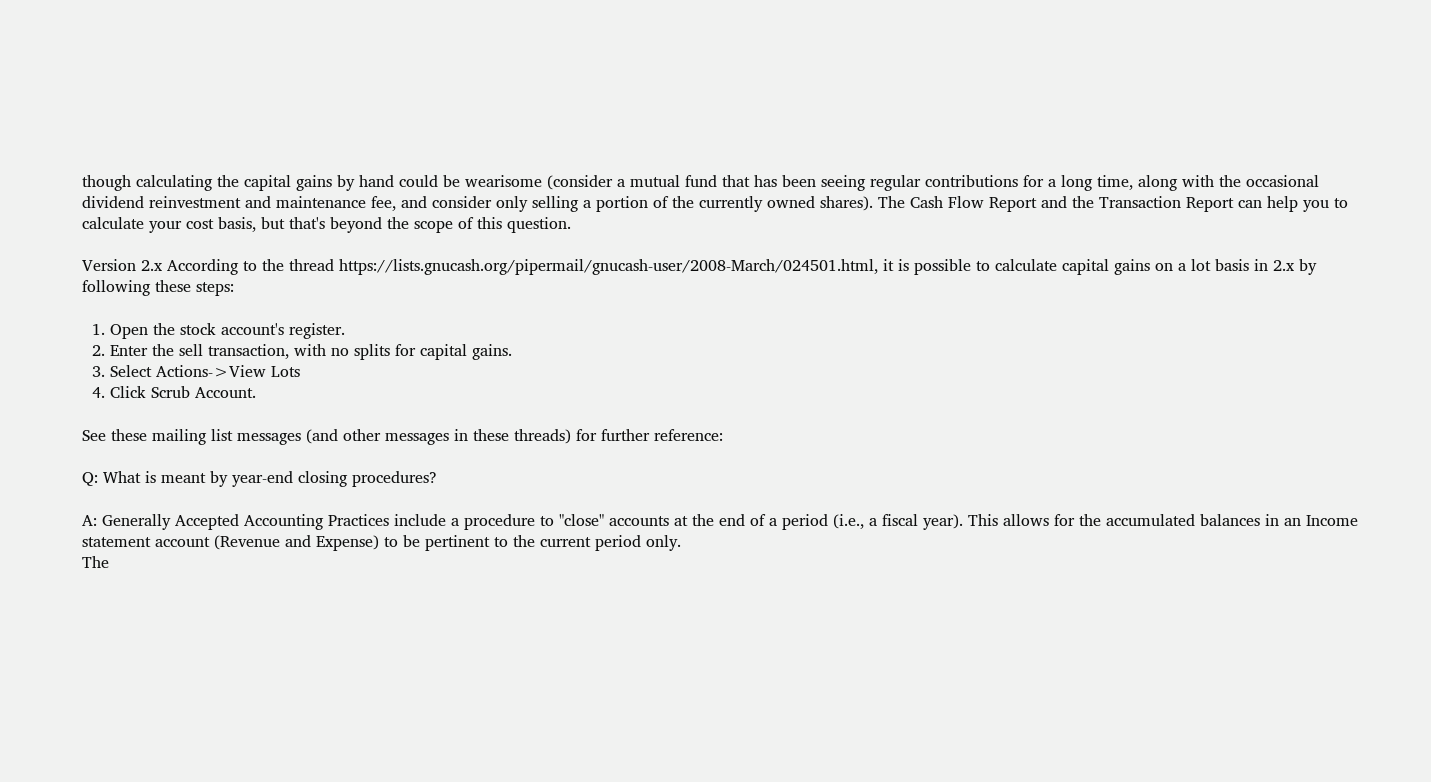though calculating the capital gains by hand could be wearisome (consider a mutual fund that has been seeing regular contributions for a long time, along with the occasional dividend reinvestment and maintenance fee, and consider only selling a portion of the currently owned shares). The Cash Flow Report and the Transaction Report can help you to calculate your cost basis, but that's beyond the scope of this question.

Version 2.x According to the thread https://lists.gnucash.org/pipermail/gnucash-user/2008-March/024501.html, it is possible to calculate capital gains on a lot basis in 2.x by following these steps:

  1. Open the stock account's register.
  2. Enter the sell transaction, with no splits for capital gains.
  3. Select Actions->View Lots
  4. Click Scrub Account.

See these mailing list messages (and other messages in these threads) for further reference:

Q: What is meant by year-end closing procedures?

A: Generally Accepted Accounting Practices include a procedure to "close" accounts at the end of a period (i.e., a fiscal year). This allows for the accumulated balances in an Income statement account (Revenue and Expense) to be pertinent to the current period only.
The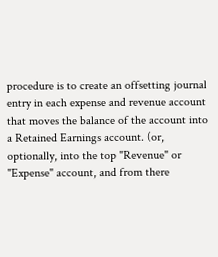procedure is to create an offsetting journal entry in each expense and revenue account that moves the balance of the account into a Retained Earnings account. (or, optionally, into the top "Revenue" or "Expense" account, and from there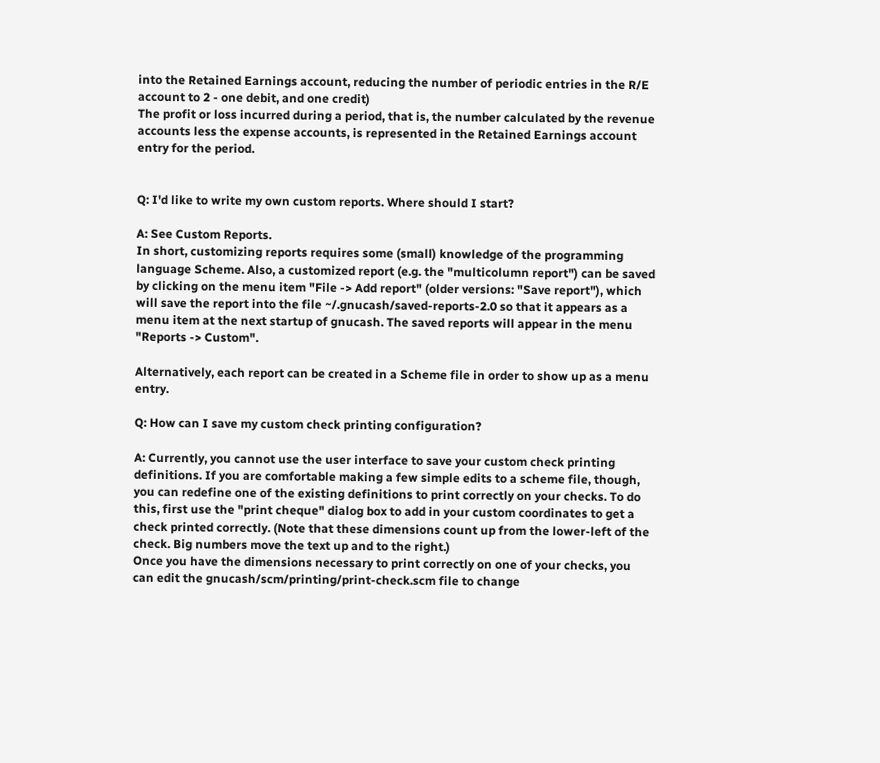into the Retained Earnings account, reducing the number of periodic entries in the R/E account to 2 - one debit, and one credit)
The profit or loss incurred during a period, that is, the number calculated by the revenue accounts less the expense accounts, is represented in the Retained Earnings account entry for the period.


Q: I'd like to write my own custom reports. Where should I start?

A: See Custom Reports.
In short, customizing reports requires some (small) knowledge of the programming language Scheme. Also, a customized report (e.g. the "multicolumn report") can be saved by clicking on the menu item "File -> Add report" (older versions: "Save report"), which will save the report into the file ~/.gnucash/saved-reports-2.0 so that it appears as a menu item at the next startup of gnucash. The saved reports will appear in the menu "Reports -> Custom".

Alternatively, each report can be created in a Scheme file in order to show up as a menu entry.

Q: How can I save my custom check printing configuration?

A: Currently, you cannot use the user interface to save your custom check printing definitions. If you are comfortable making a few simple edits to a scheme file, though, you can redefine one of the existing definitions to print correctly on your checks. To do this, first use the "print cheque" dialog box to add in your custom coordinates to get a check printed correctly. (Note that these dimensions count up from the lower-left of the check. Big numbers move the text up and to the right.)
Once you have the dimensions necessary to print correctly on one of your checks, you can edit the gnucash/scm/printing/print-check.scm file to change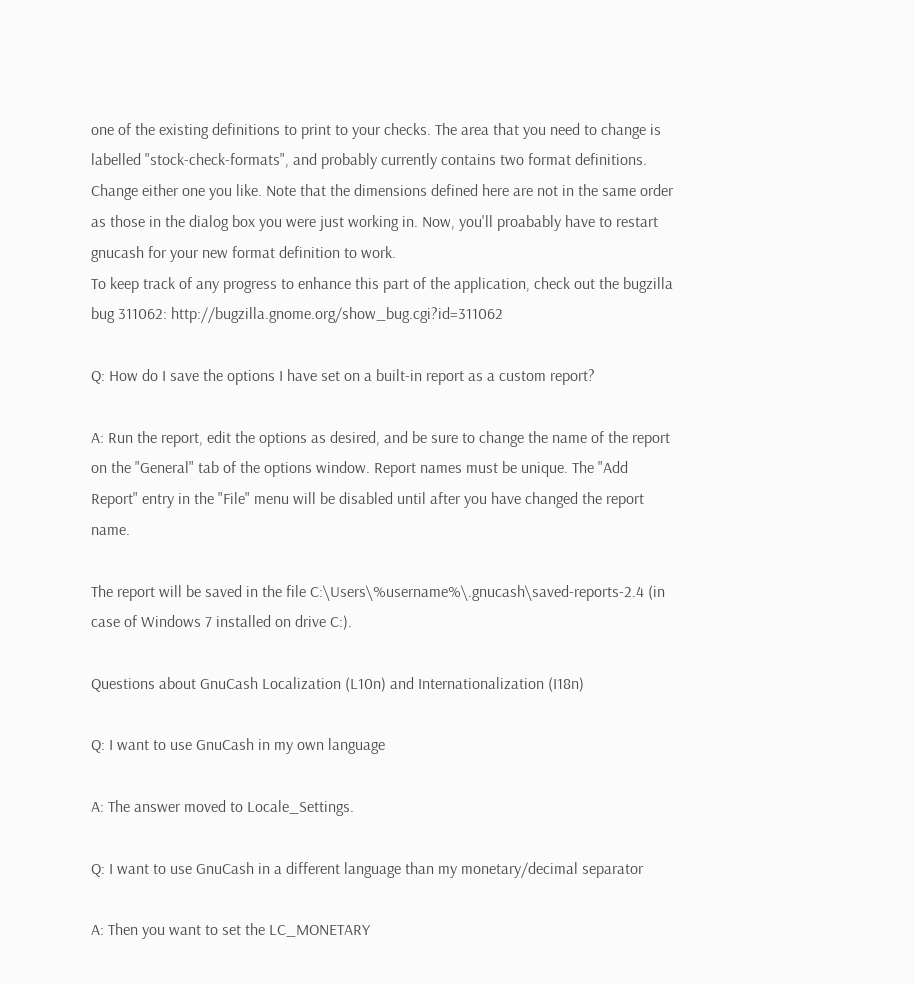one of the existing definitions to print to your checks. The area that you need to change is labelled "stock-check-formats", and probably currently contains two format definitions. Change either one you like. Note that the dimensions defined here are not in the same order as those in the dialog box you were just working in. Now, you'll proabably have to restart gnucash for your new format definition to work.
To keep track of any progress to enhance this part of the application, check out the bugzilla bug 311062: http://bugzilla.gnome.org/show_bug.cgi?id=311062

Q: How do I save the options I have set on a built-in report as a custom report?

A: Run the report, edit the options as desired, and be sure to change the name of the report on the "General" tab of the options window. Report names must be unique. The "Add Report" entry in the "File" menu will be disabled until after you have changed the report name.

The report will be saved in the file C:\Users\%username%\.gnucash\saved-reports-2.4 (in case of Windows 7 installed on drive C:).

Questions about GnuCash Localization (L10n) and Internationalization (I18n)

Q: I want to use GnuCash in my own language

A: The answer moved to Locale_Settings.

Q: I want to use GnuCash in a different language than my monetary/decimal separator

A: Then you want to set the LC_MONETARY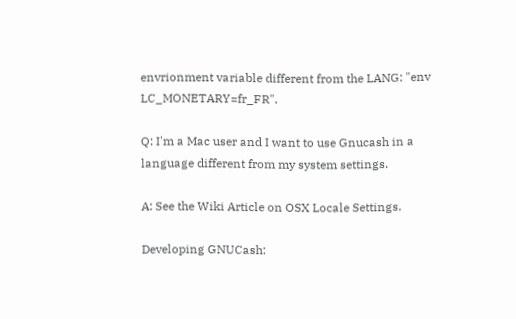envrionment variable different from the LANG: "env LC_MONETARY=fr_FR".

Q: I'm a Mac user and I want to use Gnucash in a language different from my system settings.

A: See the Wiki Article on OSX Locale Settings.

Developing GNUCash: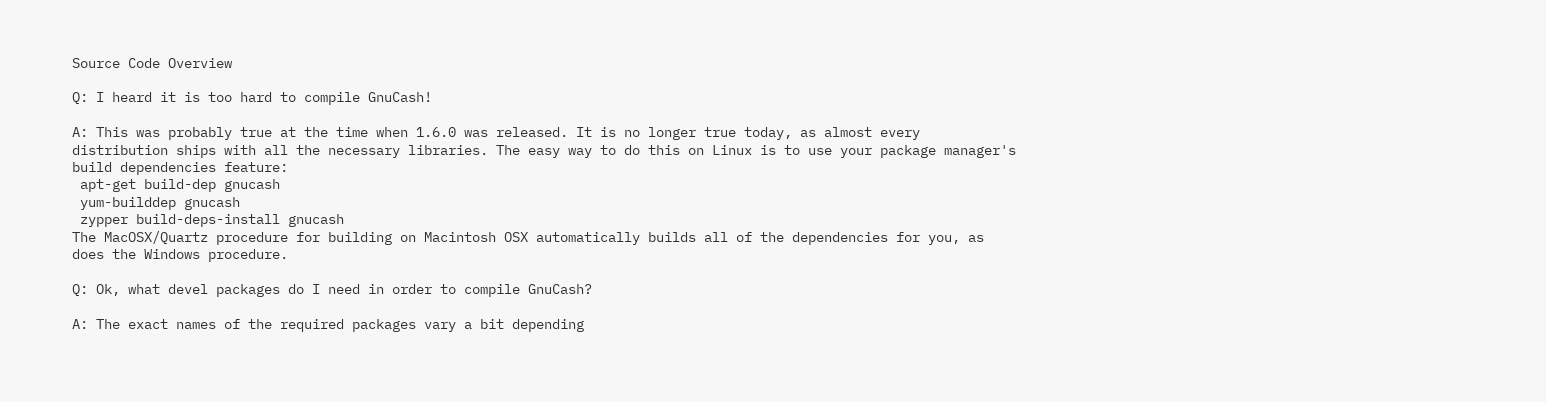Source Code Overview

Q: I heard it is too hard to compile GnuCash!

A: This was probably true at the time when 1.6.0 was released. It is no longer true today, as almost every distribution ships with all the necessary libraries. The easy way to do this on Linux is to use your package manager's build dependencies feature:
 apt-get build-dep gnucash
 yum-builddep gnucash
 zypper build-deps-install gnucash
The MacOSX/Quartz procedure for building on Macintosh OSX automatically builds all of the dependencies for you, as does the Windows procedure.

Q: Ok, what devel packages do I need in order to compile GnuCash?

A: The exact names of the required packages vary a bit depending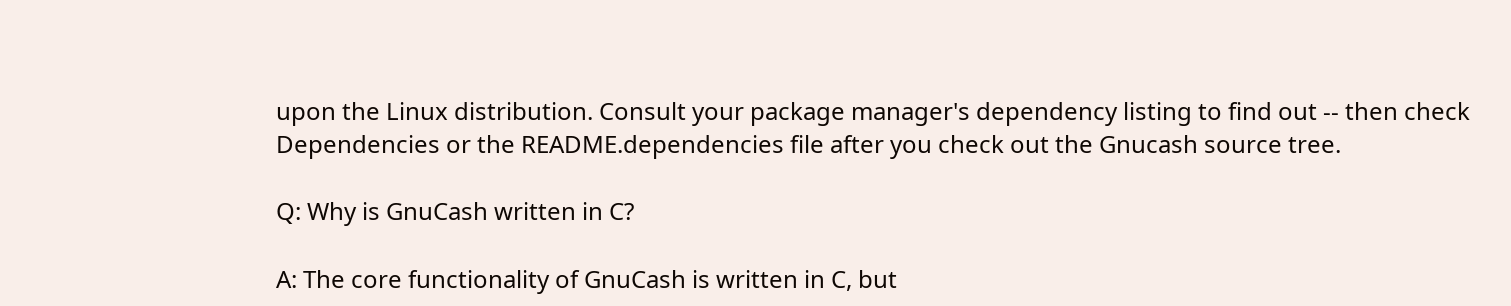upon the Linux distribution. Consult your package manager's dependency listing to find out -- then check Dependencies or the README.dependencies file after you check out the Gnucash source tree.

Q: Why is GnuCash written in C?

A: The core functionality of GnuCash is written in C, but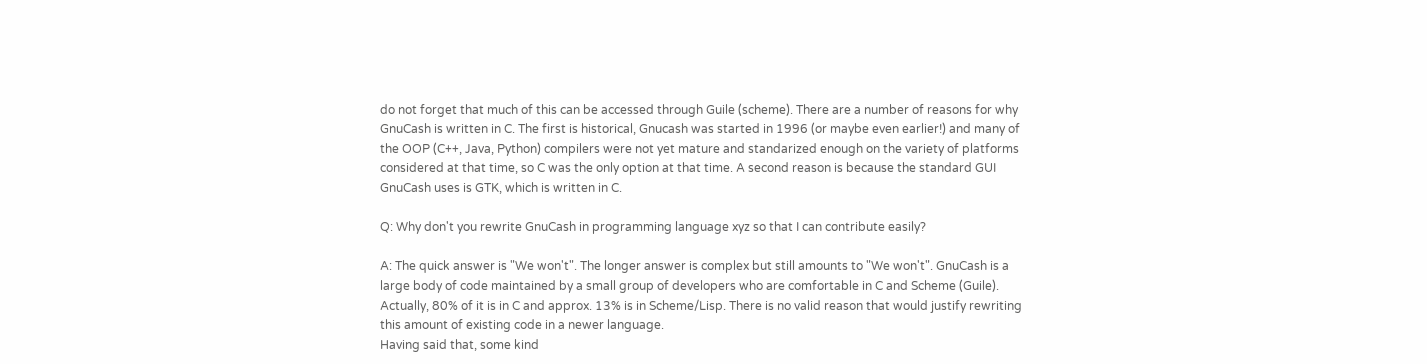do not forget that much of this can be accessed through Guile (scheme). There are a number of reasons for why GnuCash is written in C. The first is historical, Gnucash was started in 1996 (or maybe even earlier!) and many of the OOP (C++, Java, Python) compilers were not yet mature and standarized enough on the variety of platforms considered at that time, so C was the only option at that time. A second reason is because the standard GUI GnuCash uses is GTK, which is written in C.

Q: Why don't you rewrite GnuCash in programming language xyz so that I can contribute easily?

A: The quick answer is "We won't". The longer answer is complex but still amounts to "We won't". GnuCash is a large body of code maintained by a small group of developers who are comfortable in C and Scheme (Guile). Actually, 80% of it is in C and approx. 13% is in Scheme/Lisp. There is no valid reason that would justify rewriting this amount of existing code in a newer language.
Having said that, some kind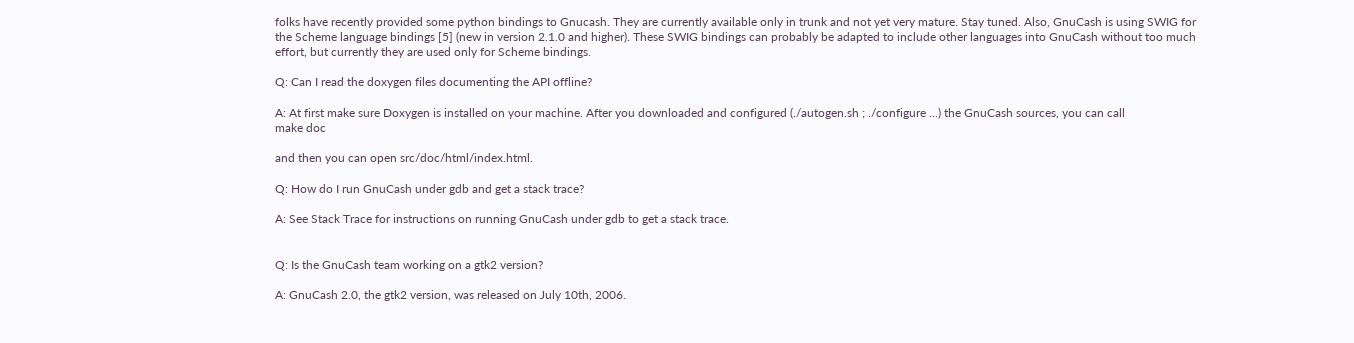folks have recently provided some python bindings to Gnucash. They are currently available only in trunk and not yet very mature. Stay tuned. Also, GnuCash is using SWIG for the Scheme language bindings [5] (new in version 2.1.0 and higher). These SWIG bindings can probably be adapted to include other languages into GnuCash without too much effort, but currently they are used only for Scheme bindings.

Q: Can I read the doxygen files documenting the API offline?

A: At first make sure Doxygen is installed on your machine. After you downloaded and configured (./autogen.sh ; ./configure ...) the GnuCash sources, you can call
make doc

and then you can open src/doc/html/index.html.

Q: How do I run GnuCash under gdb and get a stack trace?

A: See Stack Trace for instructions on running GnuCash under gdb to get a stack trace.


Q: Is the GnuCash team working on a gtk2 version?

A: GnuCash 2.0, the gtk2 version, was released on July 10th, 2006.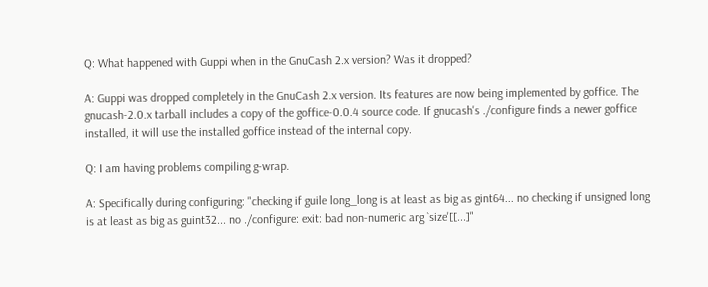Q: What happened with Guppi when in the GnuCash 2.x version? Was it dropped?

A: Guppi was dropped completely in the GnuCash 2.x version. Its features are now being implemented by goffice. The gnucash-2.0.x tarball includes a copy of the goffice-0.0.4 source code. If gnucash's ./configure finds a newer goffice installed, it will use the installed goffice instead of the internal copy.

Q: I am having problems compiling g-wrap.

A: Specifically during configuring: "checking if guile long_long is at least as big as gint64... no checking if unsigned long is at least as big as guint32... no ./configure: exit: bad non-numeric arg `size'[[...]"